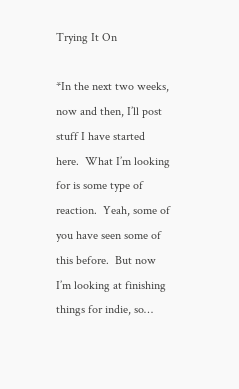Trying It On

*In the next two weeks, now and then, I’ll post stuff I have started here.  What I’m looking for is some type of reaction.  Yeah, some of you have seen some of this before.  But now I’m looking at finishing things for indie, so…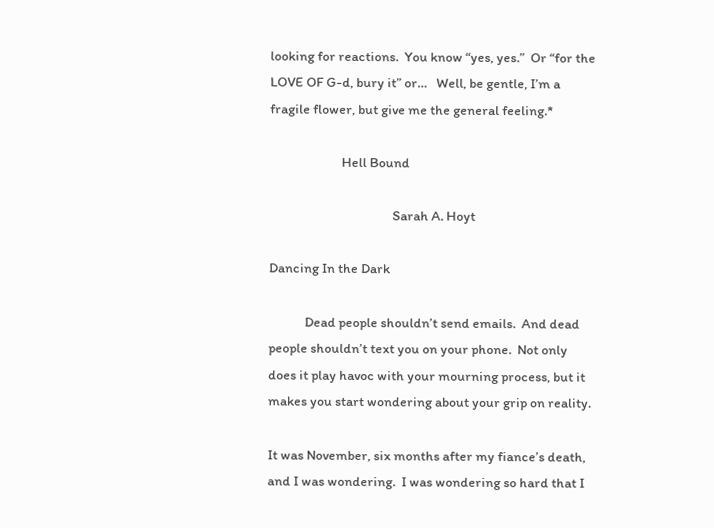looking for reactions.  You know “yes, yes.”  Or “for the LOVE OF G-d, bury it” or…   Well, be gentle, I’m a fragile flower, but give me the general feeling.*

                        Hell Bound

                                         Sarah A. Hoyt

Dancing In the Dark

            Dead people shouldn’t send emails.  And dead people shouldn’t text you on your phone.  Not only does it play havoc with your mourning process, but it makes you start wondering about your grip on reality.

It was November, six months after my fiance’s death, and I was wondering.  I was wondering so hard that I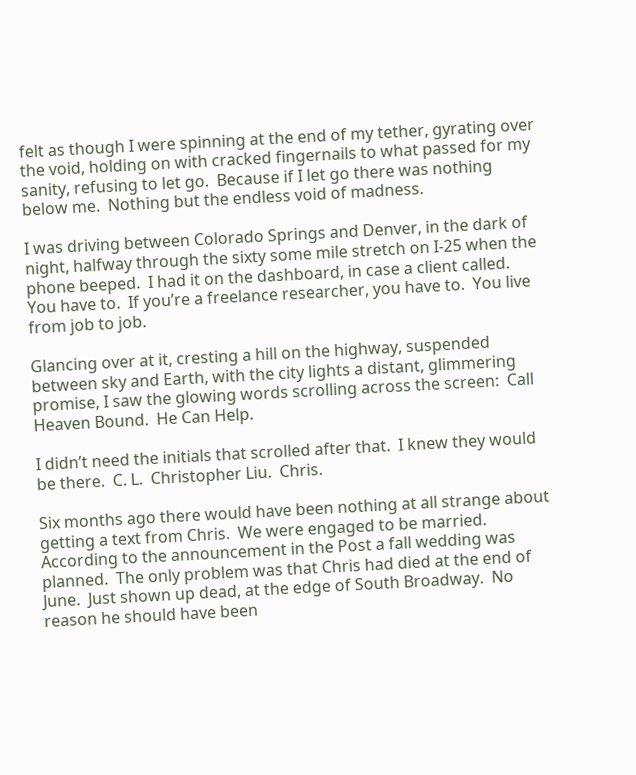felt as though I were spinning at the end of my tether, gyrating over the void, holding on with cracked fingernails to what passed for my sanity, refusing to let go.  Because if I let go there was nothing below me.  Nothing but the endless void of madness.

I was driving between Colorado Springs and Denver, in the dark of night, halfway through the sixty some mile stretch on I-25 when the phone beeped.  I had it on the dashboard, in case a client called.  You have to.  If you’re a freelance researcher, you have to.  You live from job to job.

Glancing over at it, cresting a hill on the highway, suspended between sky and Earth, with the city lights a distant, glimmering promise, I saw the glowing words scrolling across the screen:  Call Heaven Bound.  He Can Help.

I didn’t need the initials that scrolled after that.  I knew they would be there.  C. L.  Christopher Liu.  Chris.

Six months ago there would have been nothing at all strange about getting a text from Chris.  We were engaged to be married.  According to the announcement in the Post a fall wedding was planned.  The only problem was that Chris had died at the end of June.  Just shown up dead, at the edge of South Broadway.  No reason he should have been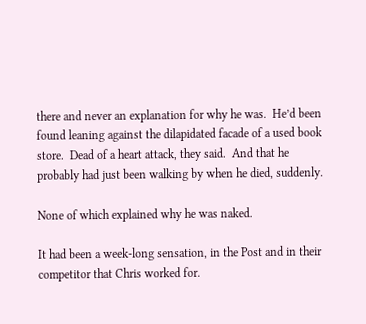there and never an explanation for why he was.  He’d been found leaning against the dilapidated facade of a used book store.  Dead of a heart attack, they said.  And that he probably had just been walking by when he died, suddenly.

None of which explained why he was naked.

It had been a week-long sensation, in the Post and in their competitor that Chris worked for.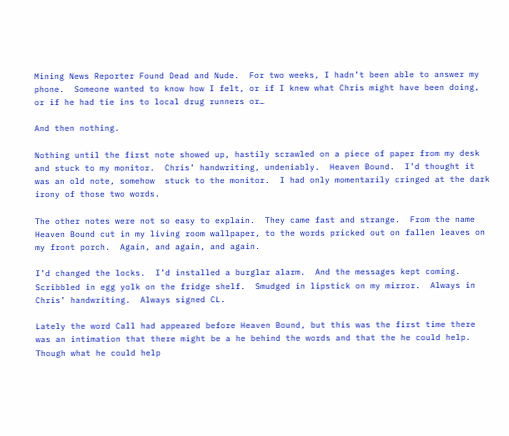Mining News Reporter Found Dead and Nude.  For two weeks, I hadn’t been able to answer my phone.  Someone wanted to know how I felt, or if I knew what Chris might have been doing, or if he had tie ins to local drug runners or…

And then nothing.

Nothing until the first note showed up, hastily scrawled on a piece of paper from my desk and stuck to my monitor.  Chris’ handwriting, undeniably.  Heaven Bound.  I’d thought it was an old note, somehow  stuck to the monitor.  I had only momentarily cringed at the dark irony of those two words.

The other notes were not so easy to explain.  They came fast and strange.  From the name Heaven Bound cut in my living room wallpaper, to the words pricked out on fallen leaves on my front porch.  Again, and again, and again.

I’d changed the locks.  I’d installed a burglar alarm.  And the messages kept coming.  Scribbled in egg yolk on the fridge shelf.  Smudged in lipstick on my mirror.  Always in Chris’ handwriting.  Always signed CL.

Lately the word Call had appeared before Heaven Bound, but this was the first time there was an intimation that there might be a he behind the words and that the he could help.  Though what he could help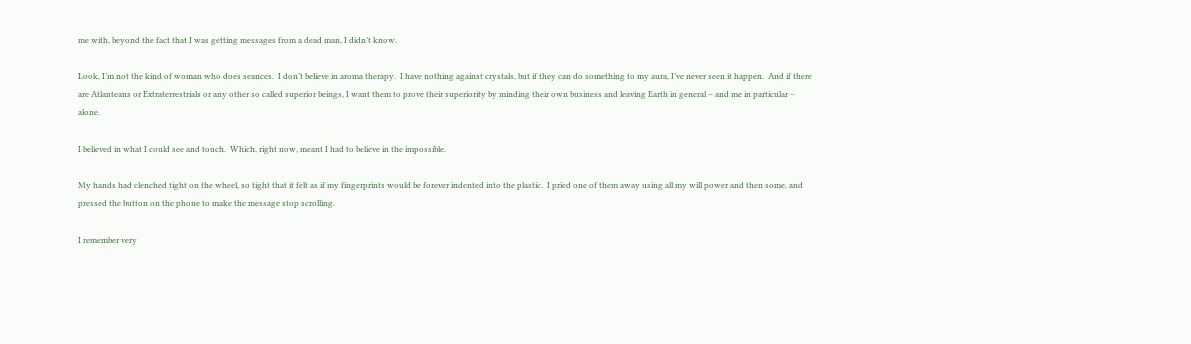me with, beyond the fact that I was getting messages from a dead man, I didn’t know.

Look, I’m not the kind of woman who does seances.  I don’t believe in aroma therapy.  I have nothing against crystals, but if they can do something to my aura, I’ve never seen it happen.  And if there are Atlanteans or Extraterrestrials or any other so called superior beings, I want them to prove their superiority by minding their own business and leaving Earth in general – and me in particular – alone.

I believed in what I could see and touch.  Which, right now, meant I had to believe in the impossible.

My hands had clenched tight on the wheel, so tight that it felt as if my fingerprints would be forever indented into the plastic.  I pried one of them away using all my will power and then some, and pressed the button on the phone to make the message stop scrolling.

I remember very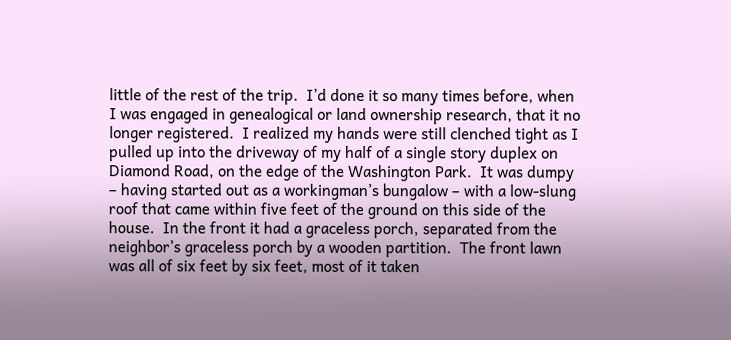little of the rest of the trip.  I’d done it so many times before, when I was engaged in genealogical or land ownership research, that it no longer registered.  I realized my hands were still clenched tight as I pulled up into the driveway of my half of a single story duplex on Diamond Road, on the edge of the Washington Park.  It was dumpy – having started out as a workingman’s bungalow – with a low-slung roof that came within five feet of the ground on this side of the house.  In the front it had a graceless porch, separated from the neighbor’s graceless porch by a wooden partition.  The front lawn was all of six feet by six feet, most of it taken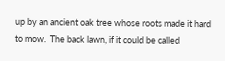up by an ancient oak tree whose roots made it hard to mow.  The back lawn, if it could be called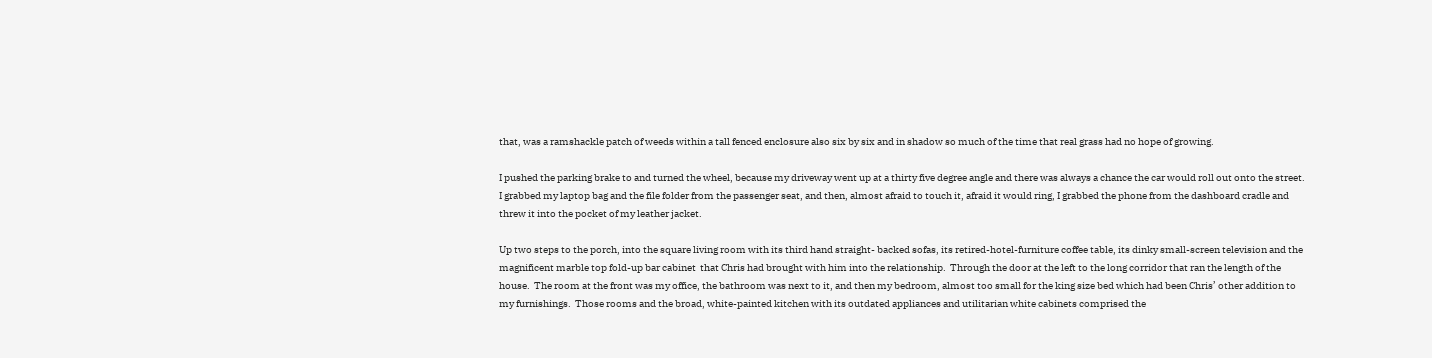that, was a ramshackle patch of weeds within a tall fenced enclosure also six by six and in shadow so much of the time that real grass had no hope of growing.

I pushed the parking brake to and turned the wheel, because my driveway went up at a thirty five degree angle and there was always a chance the car would roll out onto the street.  I grabbed my laptop bag and the file folder from the passenger seat, and then, almost afraid to touch it, afraid it would ring, I grabbed the phone from the dashboard cradle and threw it into the pocket of my leather jacket.

Up two steps to the porch, into the square living room with its third hand straight- backed sofas, its retired-hotel-furniture coffee table, its dinky small-screen television and the magnificent marble top fold-up bar cabinet  that Chris had brought with him into the relationship.  Through the door at the left to the long corridor that ran the length of the house.  The room at the front was my office, the bathroom was next to it, and then my bedroom, almost too small for the king size bed which had been Chris’ other addition to my furnishings.  Those rooms and the broad, white-painted kitchen with its outdated appliances and utilitarian white cabinets comprised the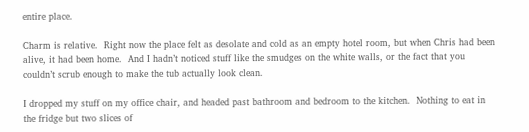entire place.

Charm is relative.  Right now the place felt as desolate and cold as an empty hotel room, but when Chris had been alive, it had been home.  And I hadn’t noticed stuff like the smudges on the white walls, or the fact that you couldn’t scrub enough to make the tub actually look clean.

I dropped my stuff on my office chair, and headed past bathroom and bedroom to the kitchen.  Nothing to eat in the fridge but two slices of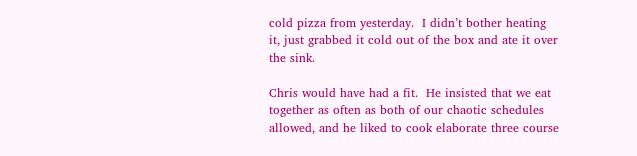cold pizza from yesterday.  I didn’t bother heating it, just grabbed it cold out of the box and ate it over the sink.

Chris would have had a fit.  He insisted that we eat together as often as both of our chaotic schedules allowed, and he liked to cook elaborate three course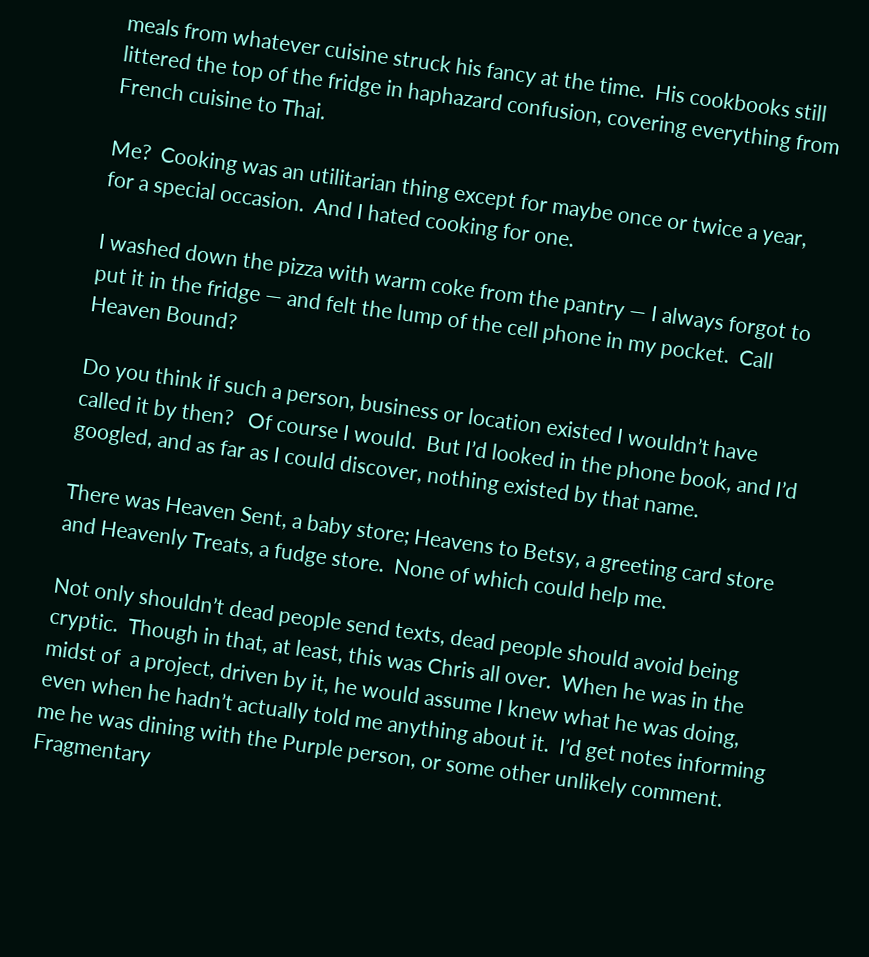meals from whatever cuisine struck his fancy at the time.  His cookbooks still littered the top of the fridge in haphazard confusion, covering everything from French cuisine to Thai.

Me?  Cooking was an utilitarian thing except for maybe once or twice a year, for a special occasion.  And I hated cooking for one.

I washed down the pizza with warm coke from the pantry — I always forgot to put it in the fridge — and felt the lump of the cell phone in my pocket.  Call Heaven Bound?

Do you think if such a person, business or location existed I wouldn’t have called it by then?   Of course I would.  But I’d looked in the phone book, and I’d googled, and as far as I could discover, nothing existed by that name.

There was Heaven Sent, a baby store; Heavens to Betsy, a greeting card store and Heavenly Treats, a fudge store.  None of which could help me.

Not only shouldn’t dead people send texts, dead people should avoid being cryptic.  Though in that, at least, this was Chris all over.  When he was in the midst of  a project, driven by it, he would assume I knew what he was doing, even when he hadn’t actually told me anything about it.  I’d get notes informing me he was dining with the Purple person, or some other unlikely comment.  Fragmentary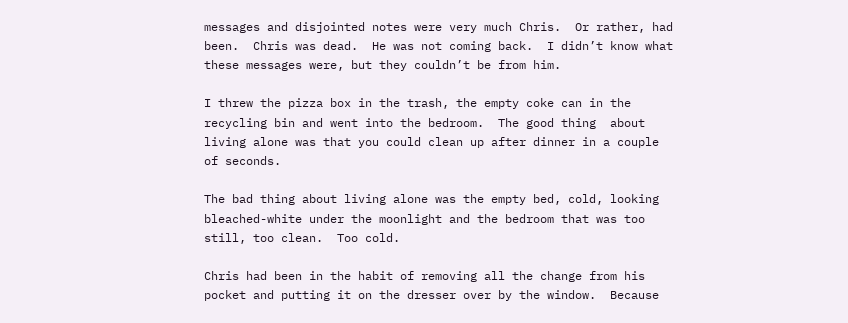messages and disjointed notes were very much Chris.  Or rather, had been.  Chris was dead.  He was not coming back.  I didn’t know what these messages were, but they couldn’t be from him.

I threw the pizza box in the trash, the empty coke can in the recycling bin and went into the bedroom.  The good thing  about living alone was that you could clean up after dinner in a couple of seconds.

The bad thing about living alone was the empty bed, cold, looking bleached-white under the moonlight and the bedroom that was too still, too clean.  Too cold.

Chris had been in the habit of removing all the change from his pocket and putting it on the dresser over by the window.  Because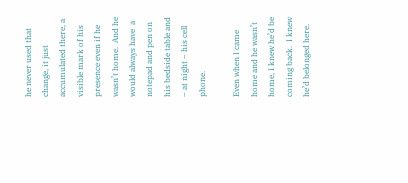he never used that change, it just accumulated there, a visible mark of his presence even if he wasn’t home.  And he  would always have  a notepad and pen on his bedside table and – at night – his cell phone.

Even when I came home and he wasn’t home, I knew he’d be coming back.  I knew he’d belonged here.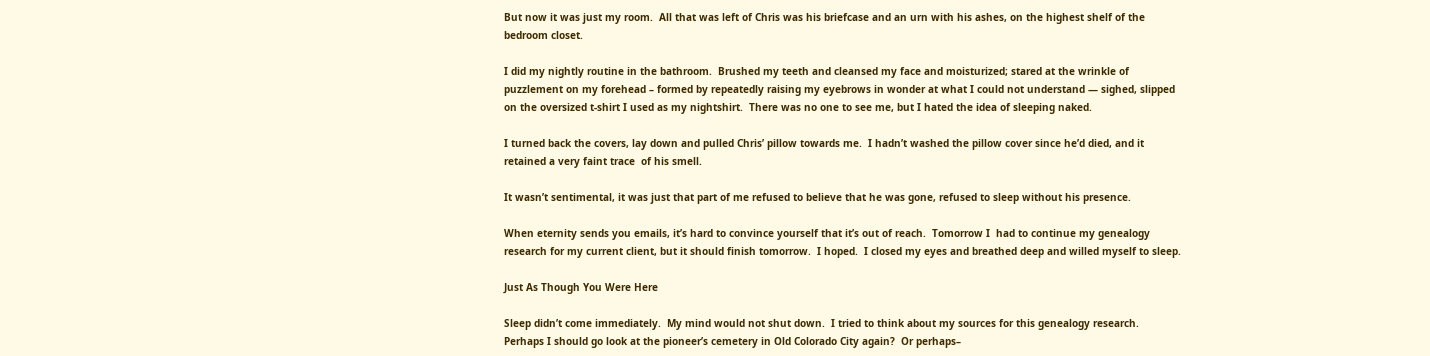But now it was just my room.  All that was left of Chris was his briefcase and an urn with his ashes, on the highest shelf of the bedroom closet.

I did my nightly routine in the bathroom.  Brushed my teeth and cleansed my face and moisturized; stared at the wrinkle of puzzlement on my forehead – formed by repeatedly raising my eyebrows in wonder at what I could not understand — sighed, slipped on the oversized t-shirt I used as my nightshirt.  There was no one to see me, but I hated the idea of sleeping naked.

I turned back the covers, lay down and pulled Chris’ pillow towards me.  I hadn’t washed the pillow cover since he’d died, and it retained a very faint trace  of his smell.

It wasn’t sentimental, it was just that part of me refused to believe that he was gone, refused to sleep without his presence.

When eternity sends you emails, it’s hard to convince yourself that it’s out of reach.  Tomorrow I  had to continue my genealogy research for my current client, but it should finish tomorrow.  I hoped.  I closed my eyes and breathed deep and willed myself to sleep.

Just As Though You Were Here

Sleep didn’t come immediately.  My mind would not shut down.  I tried to think about my sources for this genealogy research.  Perhaps I should go look at the pioneer’s cemetery in Old Colorado City again?  Or perhaps–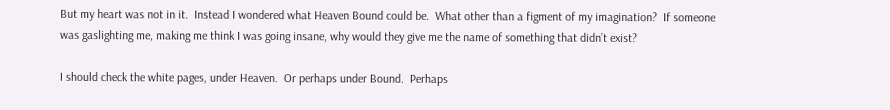But my heart was not in it.  Instead I wondered what Heaven Bound could be.  What other than a figment of my imagination?  If someone was gaslighting me, making me think I was going insane, why would they give me the name of something that didn’t exist?

I should check the white pages, under Heaven.  Or perhaps under Bound.  Perhaps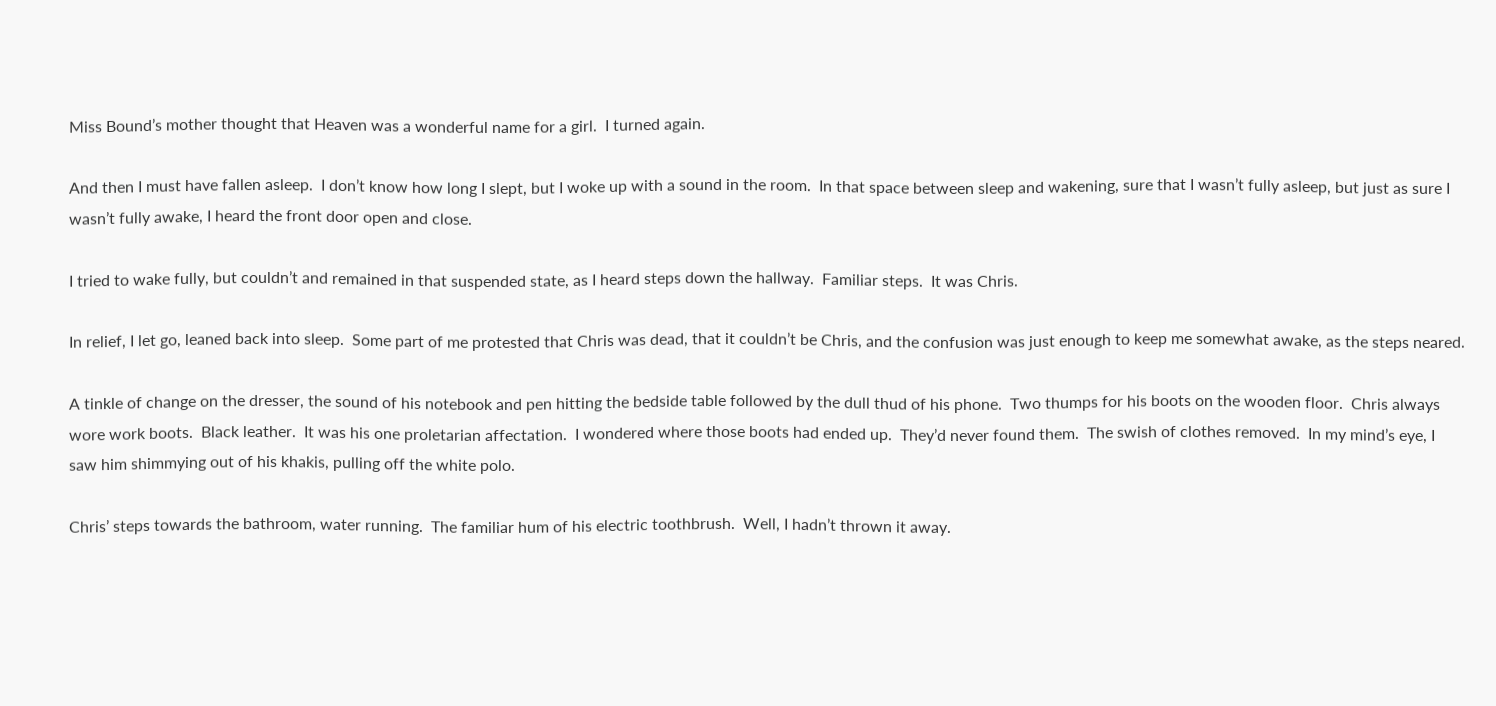Miss Bound’s mother thought that Heaven was a wonderful name for a girl.  I turned again.

And then I must have fallen asleep.  I don’t know how long I slept, but I woke up with a sound in the room.  In that space between sleep and wakening, sure that I wasn’t fully asleep, but just as sure I wasn’t fully awake, I heard the front door open and close.

I tried to wake fully, but couldn’t and remained in that suspended state, as I heard steps down the hallway.  Familiar steps.  It was Chris.

In relief, I let go, leaned back into sleep.  Some part of me protested that Chris was dead, that it couldn’t be Chris, and the confusion was just enough to keep me somewhat awake, as the steps neared.

A tinkle of change on the dresser, the sound of his notebook and pen hitting the bedside table followed by the dull thud of his phone.  Two thumps for his boots on the wooden floor.  Chris always wore work boots.  Black leather.  It was his one proletarian affectation.  I wondered where those boots had ended up.  They’d never found them.  The swish of clothes removed.  In my mind’s eye, I saw him shimmying out of his khakis, pulling off the white polo.

Chris’ steps towards the bathroom, water running.  The familiar hum of his electric toothbrush.  Well, I hadn’t thrown it away.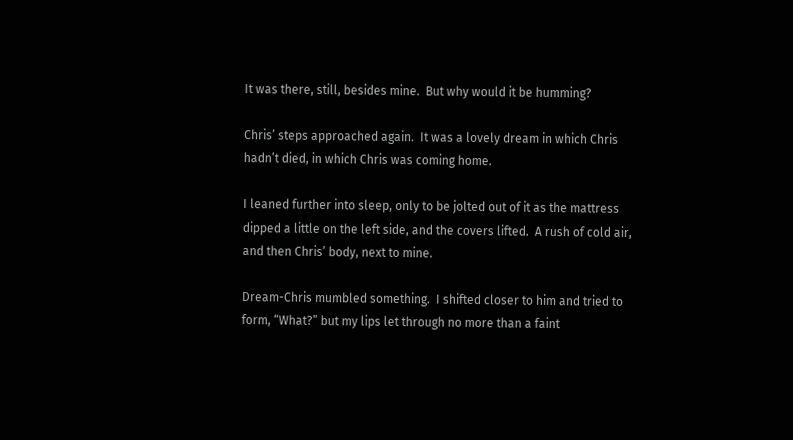It was there, still, besides mine.  But why would it be humming?

Chris’ steps approached again.  It was a lovely dream in which Chris hadn’t died, in which Chris was coming home.

I leaned further into sleep, only to be jolted out of it as the mattress dipped a little on the left side, and the covers lifted.  A rush of cold air, and then Chris’ body, next to mine.

Dream-Chris mumbled something.  I shifted closer to him and tried to form, “What?” but my lips let through no more than a faint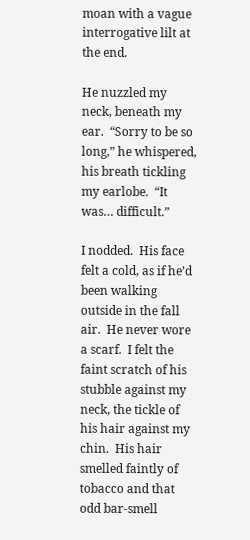moan with a vague interrogative lilt at the end.

He nuzzled my neck, beneath my ear.  “Sorry to be so long,” he whispered, his breath tickling my earlobe.  “It was… difficult.”

I nodded.  His face felt a cold, as if he’d been walking outside in the fall air.  He never wore a scarf.  I felt the faint scratch of his stubble against my neck, the tickle of his hair against my chin.  His hair smelled faintly of tobacco and that odd bar-smell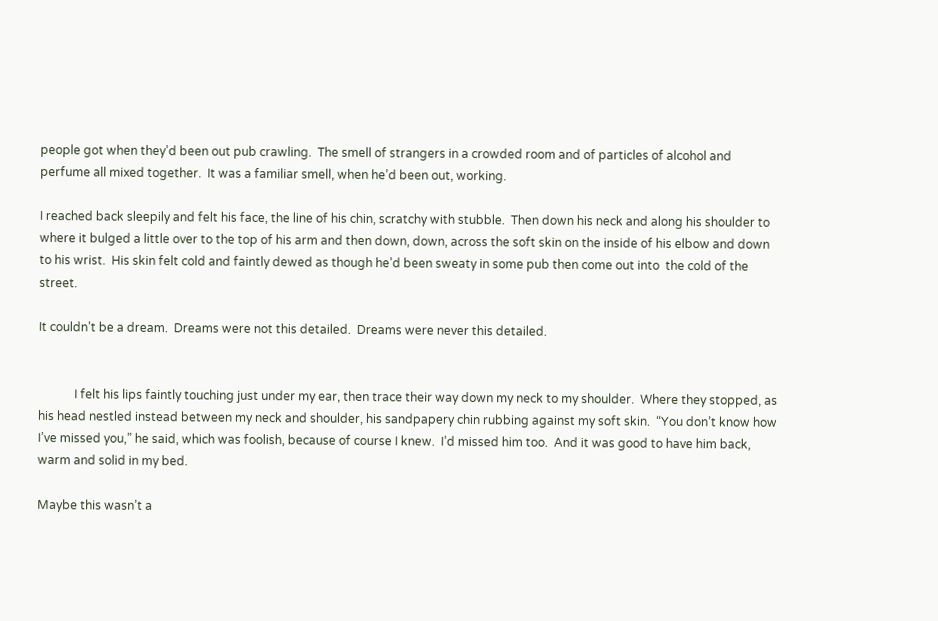people got when they’d been out pub crawling.  The smell of strangers in a crowded room and of particles of alcohol and perfume all mixed together.  It was a familiar smell, when he’d been out, working.

I reached back sleepily and felt his face, the line of his chin, scratchy with stubble.  Then down his neck and along his shoulder to where it bulged a little over to the top of his arm and then down, down, across the soft skin on the inside of his elbow and down to his wrist.  His skin felt cold and faintly dewed as though he’d been sweaty in some pub then come out into  the cold of the street.

It couldn’t be a dream.  Dreams were not this detailed.  Dreams were never this detailed.


            I felt his lips faintly touching just under my ear, then trace their way down my neck to my shoulder.  Where they stopped, as his head nestled instead between my neck and shoulder, his sandpapery chin rubbing against my soft skin.  “You don’t know how I’ve missed you,” he said, which was foolish, because of course I knew.  I’d missed him too.  And it was good to have him back, warm and solid in my bed.

Maybe this wasn’t a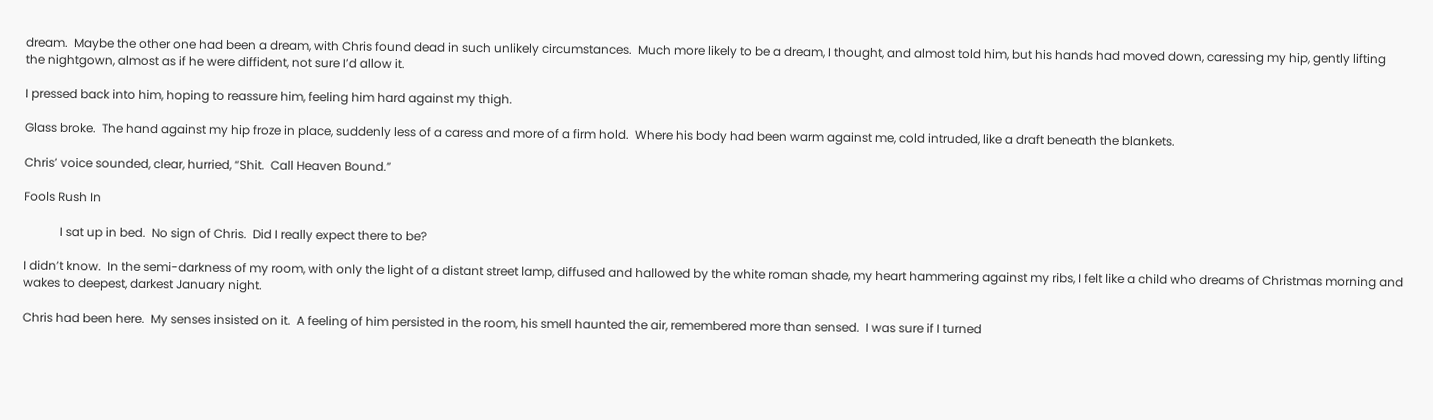dream.  Maybe the other one had been a dream, with Chris found dead in such unlikely circumstances.  Much more likely to be a dream, I thought, and almost told him, but his hands had moved down, caressing my hip, gently lifting the nightgown, almost as if he were diffident, not sure I’d allow it.

I pressed back into him, hoping to reassure him, feeling him hard against my thigh.

Glass broke.  The hand against my hip froze in place, suddenly less of a caress and more of a firm hold.  Where his body had been warm against me, cold intruded, like a draft beneath the blankets.

Chris’ voice sounded, clear, hurried, “Shit.  Call Heaven Bound.”

Fools Rush In

            I sat up in bed.  No sign of Chris.  Did I really expect there to be?

I didn’t know.  In the semi-darkness of my room, with only the light of a distant street lamp, diffused and hallowed by the white roman shade, my heart hammering against my ribs, I felt like a child who dreams of Christmas morning and wakes to deepest, darkest January night.

Chris had been here.  My senses insisted on it.  A feeling of him persisted in the room, his smell haunted the air, remembered more than sensed.  I was sure if I turned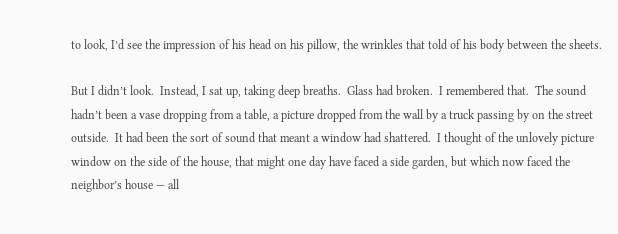to look, I’d see the impression of his head on his pillow, the wrinkles that told of his body between the sheets.

But I didn’t look.  Instead, I sat up, taking deep breaths.  Glass had broken.  I remembered that.  The sound hadn’t been a vase dropping from a table, a picture dropped from the wall by a truck passing by on the street outside.  It had been the sort of sound that meant a window had shattered.  I thought of the unlovely picture window on the side of the house, that might one day have faced a side garden, but which now faced the neighbor’s house — all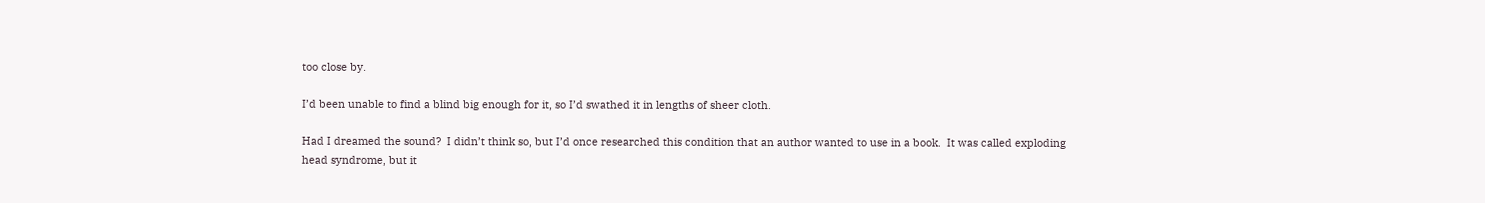too close by.

I’d been unable to find a blind big enough for it, so I’d swathed it in lengths of sheer cloth.

Had I dreamed the sound?  I didn’t think so, but I’d once researched this condition that an author wanted to use in a book.  It was called exploding head syndrome, but it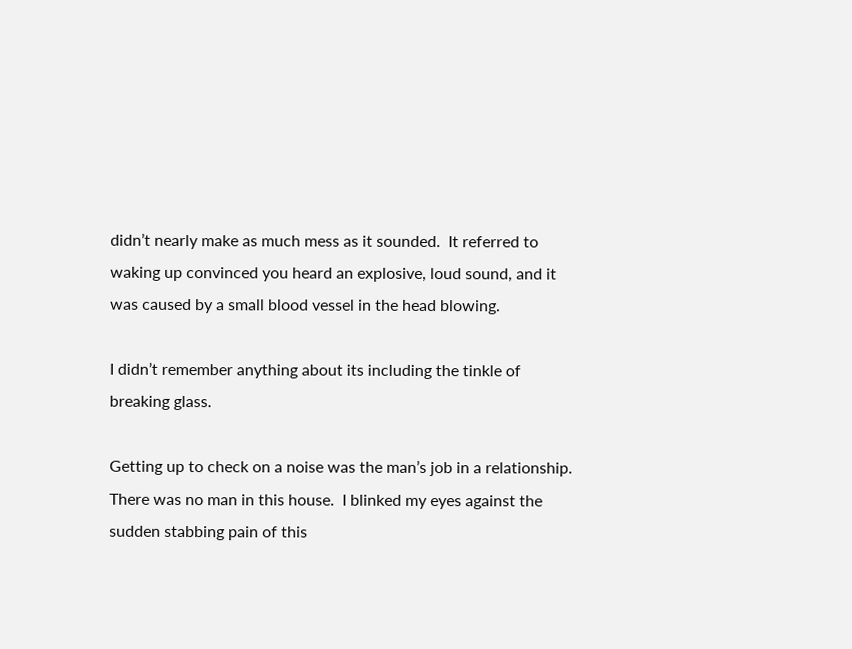didn’t nearly make as much mess as it sounded.  It referred to waking up convinced you heard an explosive, loud sound, and it was caused by a small blood vessel in the head blowing.

I didn’t remember anything about its including the tinkle of breaking glass.

Getting up to check on a noise was the man’s job in a relationship.  There was no man in this house.  I blinked my eyes against the sudden stabbing pain of this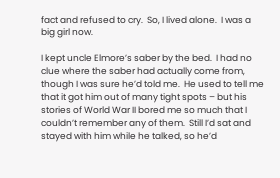fact and refused to cry.  So, I lived alone.  I was a big girl now.

I kept uncle Elmore’s saber by the bed.  I had no clue where the saber had actually come from, though I was sure he’d told me.  He used to tell me that it got him out of many tight spots – but his stories of World War II bored me so much that I couldn’t remember any of them.  Still I’d sat and stayed with him while he talked, so he’d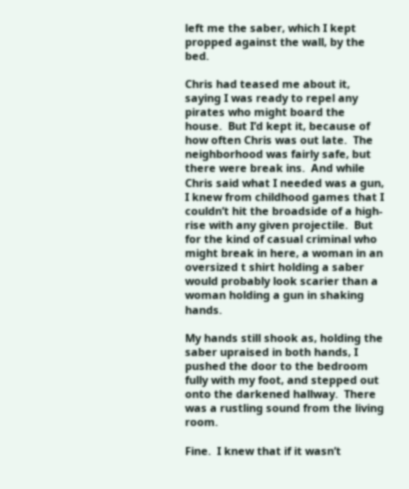left me the saber, which I kept propped against the wall, by the bed.

Chris had teased me about it, saying I was ready to repel any pirates who might board the house.  But I’d kept it, because of how often Chris was out late.  The neighborhood was fairly safe, but there were break ins.  And while Chris said what I needed was a gun, I knew from childhood games that I couldn’t hit the broadside of a high-rise with any given projectile.  But for the kind of casual criminal who might break in here, a woman in an oversized t shirt holding a saber would probably look scarier than a woman holding a gun in shaking hands.

My hands still shook as, holding the saber upraised in both hands, I pushed the door to the bedroom fully with my foot, and stepped out onto the darkened hallway.  There was a rustling sound from the living room.

Fine.  I knew that if it wasn’t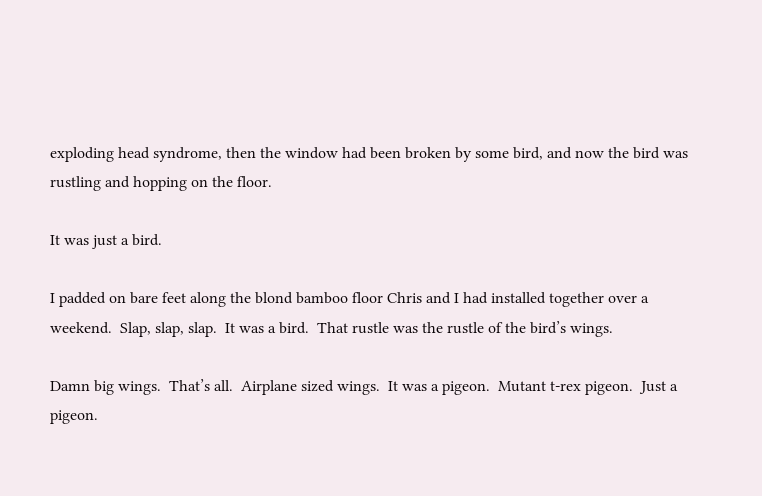exploding head syndrome, then the window had been broken by some bird, and now the bird was rustling and hopping on the floor.

It was just a bird.

I padded on bare feet along the blond bamboo floor Chris and I had installed together over a weekend.  Slap, slap, slap.  It was a bird.  That rustle was the rustle of the bird’s wings.

Damn big wings.  That’s all.  Airplane sized wings.  It was a pigeon.  Mutant t-rex pigeon.  Just a pigeon.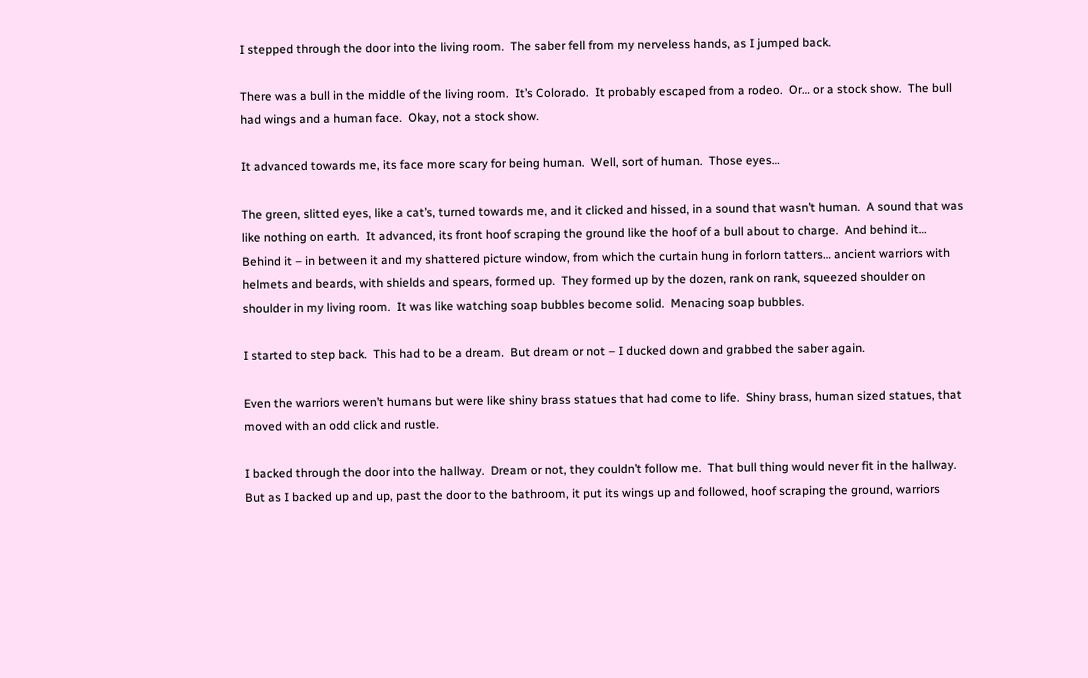I stepped through the door into the living room.  The saber fell from my nerveless hands, as I jumped back.

There was a bull in the middle of the living room.  It’s Colorado.  It probably escaped from a rodeo.  Or… or a stock show.  The bull had wings and a human face.  Okay, not a stock show.

It advanced towards me, its face more scary for being human.  Well, sort of human.  Those eyes…

The green, slitted eyes, like a cat’s, turned towards me, and it clicked and hissed, in a sound that wasn’t human.  A sound that was like nothing on earth.  It advanced, its front hoof scraping the ground like the hoof of a bull about to charge.  And behind it… Behind it – in between it and my shattered picture window, from which the curtain hung in forlorn tatters… ancient warriors with helmets and beards, with shields and spears, formed up.  They formed up by the dozen, rank on rank, squeezed shoulder on shoulder in my living room.  It was like watching soap bubbles become solid.  Menacing soap bubbles.

I started to step back.  This had to be a dream.  But dream or not – I ducked down and grabbed the saber again.

Even the warriors weren’t humans but were like shiny brass statues that had come to life.  Shiny brass, human sized statues, that moved with an odd click and rustle.

I backed through the door into the hallway.  Dream or not, they couldn’t follow me.  That bull thing would never fit in the hallway.  But as I backed up and up, past the door to the bathroom, it put its wings up and followed, hoof scraping the ground, warriors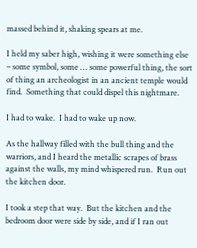massed behind it, shaking spears at me.

I held my saber high, wishing it were something else – some symbol, some … some powerful thing, the sort of thing an archeologist in an ancient temple would find.  Something that could dispel this nightmare.

I had to wake.  I had to wake up now.

As the hallway filled with the bull thing and the warriors, and I heard the metallic scrapes of brass against the walls, my mind whispered run.  Run out the kitchen door.

I took a step that way.  But the kitchen and the bedroom door were side by side, and if I ran out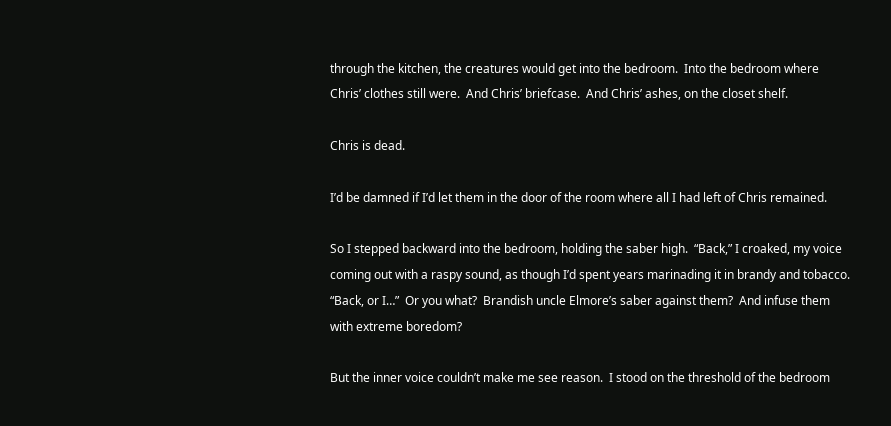through the kitchen, the creatures would get into the bedroom.  Into the bedroom where Chris’ clothes still were.  And Chris’ briefcase.  And Chris’ ashes, on the closet shelf.

Chris is dead.

I’d be damned if I’d let them in the door of the room where all I had left of Chris remained.

So I stepped backward into the bedroom, holding the saber high.  “Back,” I croaked, my voice coming out with a raspy sound, as though I’d spent years marinading it in brandy and tobacco.  “Back, or I…”  Or you what?  Brandish uncle Elmore’s saber against them?  And infuse them with extreme boredom?

But the inner voice couldn’t make me see reason.  I stood on the threshold of the bedroom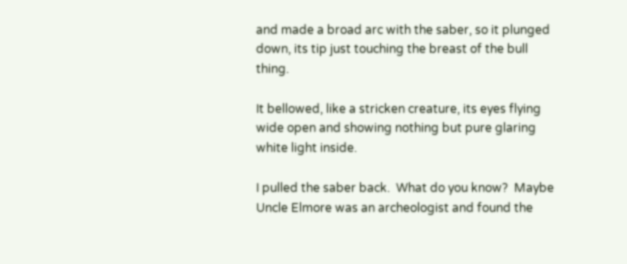and made a broad arc with the saber, so it plunged down, its tip just touching the breast of the bull thing.

It bellowed, like a stricken creature, its eyes flying wide open and showing nothing but pure glaring white light inside.

I pulled the saber back.  What do you know?  Maybe Uncle Elmore was an archeologist and found the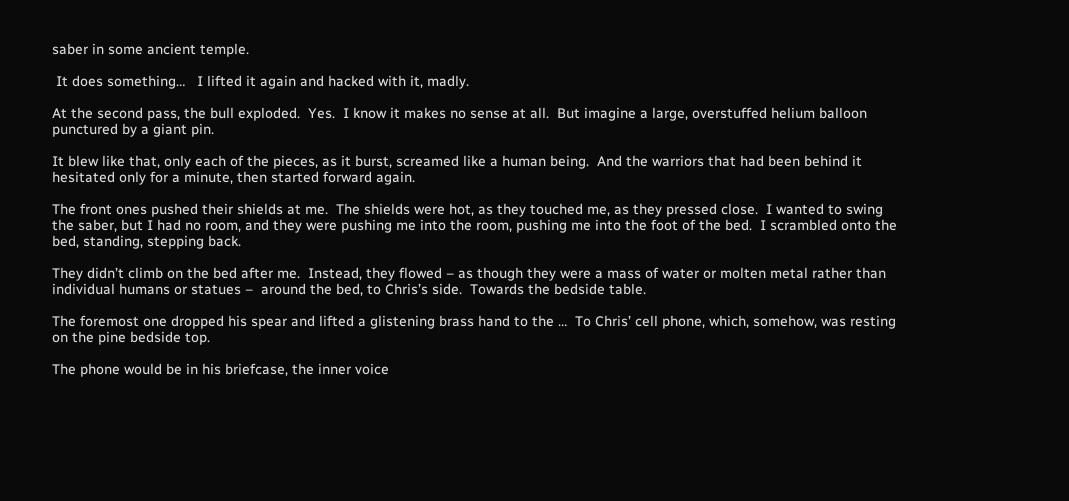saber in some ancient temple.

 It does something…   I lifted it again and hacked with it, madly.

At the second pass, the bull exploded.  Yes.  I know it makes no sense at all.  But imagine a large, overstuffed helium balloon punctured by a giant pin.

It blew like that, only each of the pieces, as it burst, screamed like a human being.  And the warriors that had been behind it hesitated only for a minute, then started forward again.

The front ones pushed their shields at me.  The shields were hot, as they touched me, as they pressed close.  I wanted to swing the saber, but I had no room, and they were pushing me into the room, pushing me into the foot of the bed.  I scrambled onto the bed, standing, stepping back.

They didn’t climb on the bed after me.  Instead, they flowed – as though they were a mass of water or molten metal rather than individual humans or statues –  around the bed, to Chris’s side.  Towards the bedside table.

The foremost one dropped his spear and lifted a glistening brass hand to the …  To Chris’ cell phone, which, somehow, was resting on the pine bedside top.

The phone would be in his briefcase, the inner voice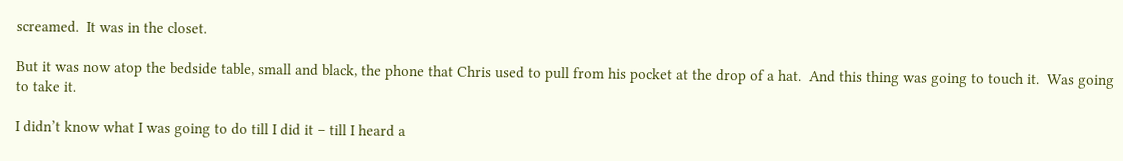screamed.  It was in the closet.

But it was now atop the bedside table, small and black, the phone that Chris used to pull from his pocket at the drop of a hat.  And this thing was going to touch it.  Was going to take it.

I didn’t know what I was going to do till I did it – till I heard a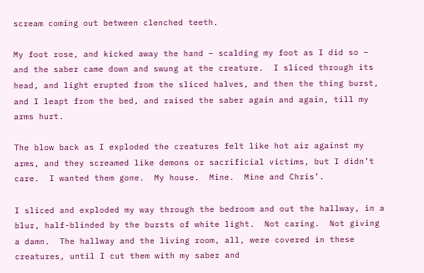scream coming out between clenched teeth.

My foot rose, and kicked away the hand – scalding my foot as I did so – and the saber came down and swung at the creature.  I sliced through its head, and light erupted from the sliced halves, and then the thing burst, and I leapt from the bed, and raised the saber again and again, till my arms hurt.

The blow back as I exploded the creatures felt like hot air against my arms, and they screamed like demons or sacrificial victims, but I didn’t care.  I wanted them gone.  My house.  Mine.  Mine and Chris’.

I sliced and exploded my way through the bedroom and out the hallway, in a blur, half-blinded by the bursts of white light.  Not caring.  Not giving a damn.  The hallway and the living room, all, were covered in these creatures, until I cut them with my saber and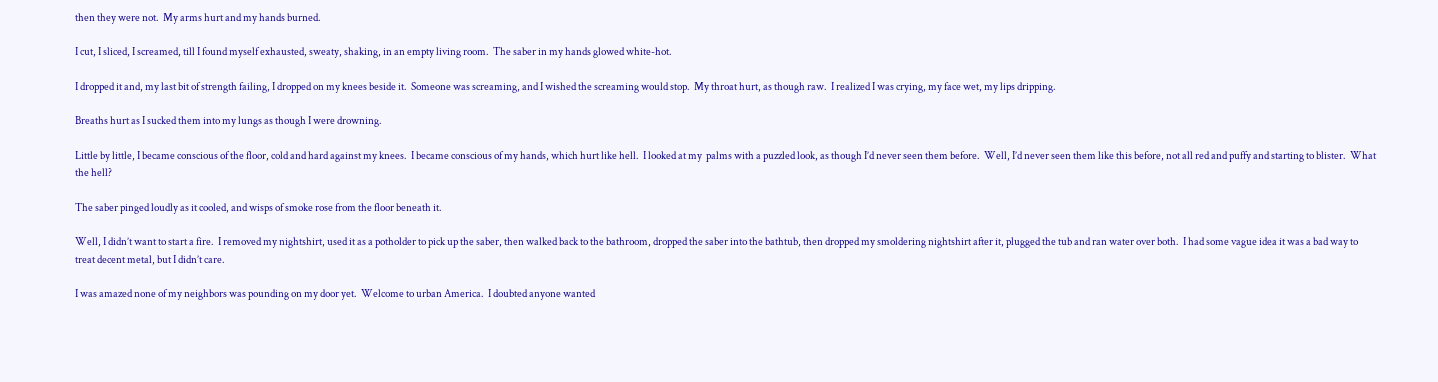then they were not.  My arms hurt and my hands burned.

I cut, I sliced, I screamed, till I found myself exhausted, sweaty, shaking, in an empty living room.  The saber in my hands glowed white-hot.

I dropped it and, my last bit of strength failing, I dropped on my knees beside it.  Someone was screaming, and I wished the screaming would stop.  My throat hurt, as though raw.  I realized I was crying, my face wet, my lips dripping.

Breaths hurt as I sucked them into my lungs as though I were drowning.

Little by little, I became conscious of the floor, cold and hard against my knees.  I became conscious of my hands, which hurt like hell.  I looked at my  palms with a puzzled look, as though I’d never seen them before.  Well, I’d never seen them like this before, not all red and puffy and starting to blister.  What the hell?

The saber pinged loudly as it cooled, and wisps of smoke rose from the floor beneath it.

Well, I didn’t want to start a fire.  I removed my nightshirt, used it as a potholder to pick up the saber, then walked back to the bathroom, dropped the saber into the bathtub, then dropped my smoldering nightshirt after it, plugged the tub and ran water over both.  I had some vague idea it was a bad way to treat decent metal, but I didn’t care.

I was amazed none of my neighbors was pounding on my door yet.  Welcome to urban America.  I doubted anyone wanted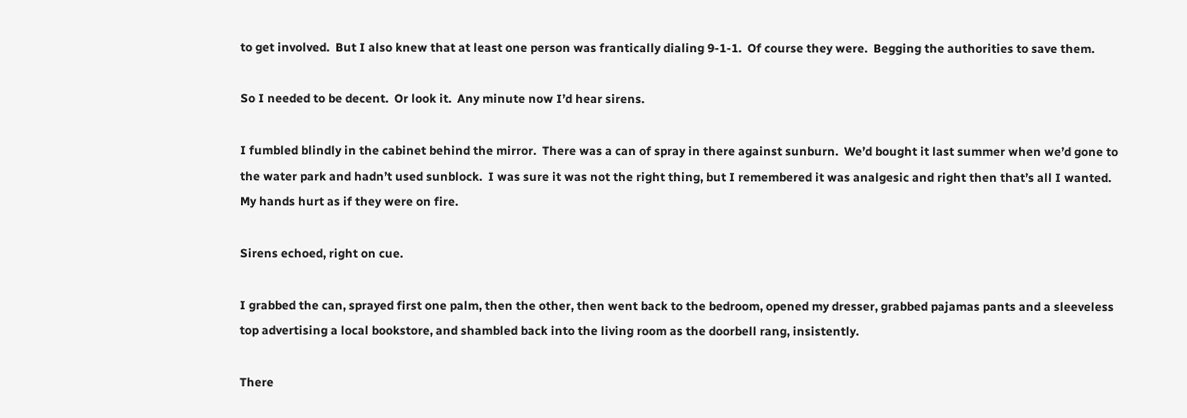to get involved.  But I also knew that at least one person was frantically dialing 9-1-1.  Of course they were.  Begging the authorities to save them.

So I needed to be decent.  Or look it.  Any minute now I’d hear sirens.

I fumbled blindly in the cabinet behind the mirror.  There was a can of spray in there against sunburn.  We’d bought it last summer when we’d gone to the water park and hadn’t used sunblock.  I was sure it was not the right thing, but I remembered it was analgesic and right then that’s all I wanted.  My hands hurt as if they were on fire.

Sirens echoed, right on cue.

I grabbed the can, sprayed first one palm, then the other, then went back to the bedroom, opened my dresser, grabbed pajamas pants and a sleeveless top advertising a local bookstore, and shambled back into the living room as the doorbell rang, insistently.

There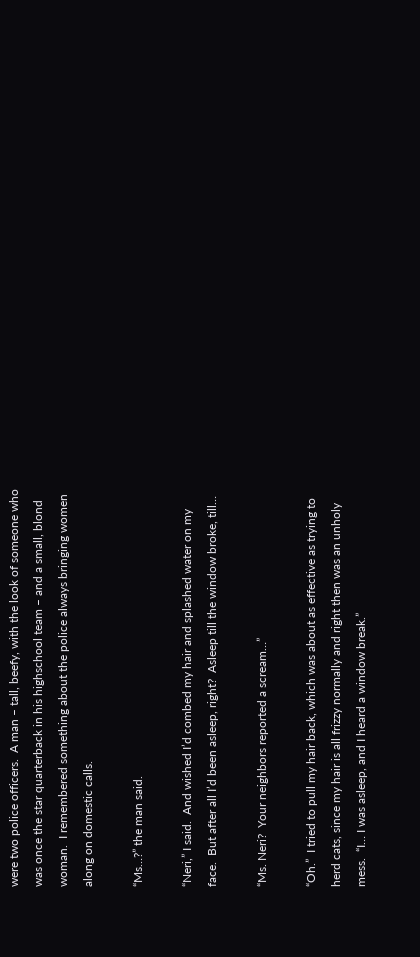were two police officers.  A man – tall, beefy, with the look of someone who was once the star quarterback in his highschool team – and a small, blond woman.  I remembered something about the police always bringing women along on domestic calls.

“Ms…?” the man said.

“Neri,” I said.  And wished I’d combed my hair and splashed water on my face.  But after all I’d been asleep, right?  Asleep till the window broke, till…

“Ms. Neri?  Your neighbors reported a scream…”

“Oh.”  I tried to pull my hair back, which was about as effective as trying to herd cats, since my hair is all frizzy normally and right then was an unholy mess.  “I… I was asleep, and I heard a window break.”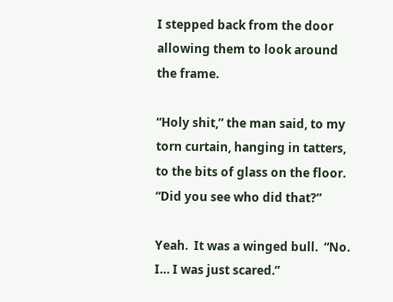I stepped back from the door allowing them to look around the frame.

“Holy shit,” the man said, to my torn curtain, hanging in tatters, to the bits of glass on the floor.  “Did you see who did that?”

Yeah.  It was a winged bull.  “No.  I… I was just scared.”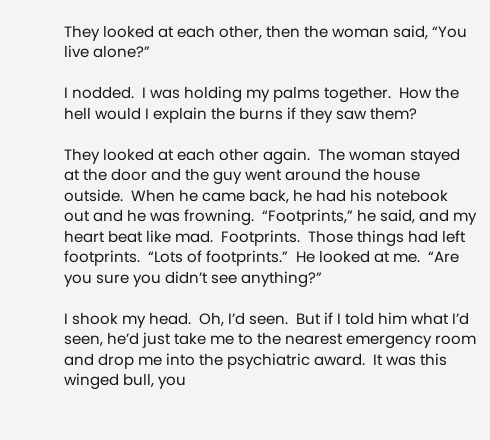They looked at each other, then the woman said, “You live alone?”

I nodded.  I was holding my palms together.  How the hell would I explain the burns if they saw them?

They looked at each other again.  The woman stayed at the door and the guy went around the house outside.  When he came back, he had his notebook out and he was frowning.  “Footprints,” he said, and my heart beat like mad.  Footprints.  Those things had left footprints.  “Lots of footprints.”  He looked at me.  “Are you sure you didn’t see anything?”

I shook my head.  Oh, I’d seen.  But if I told him what I’d seen, he’d just take me to the nearest emergency room and drop me into the psychiatric award.  It was this winged bull, you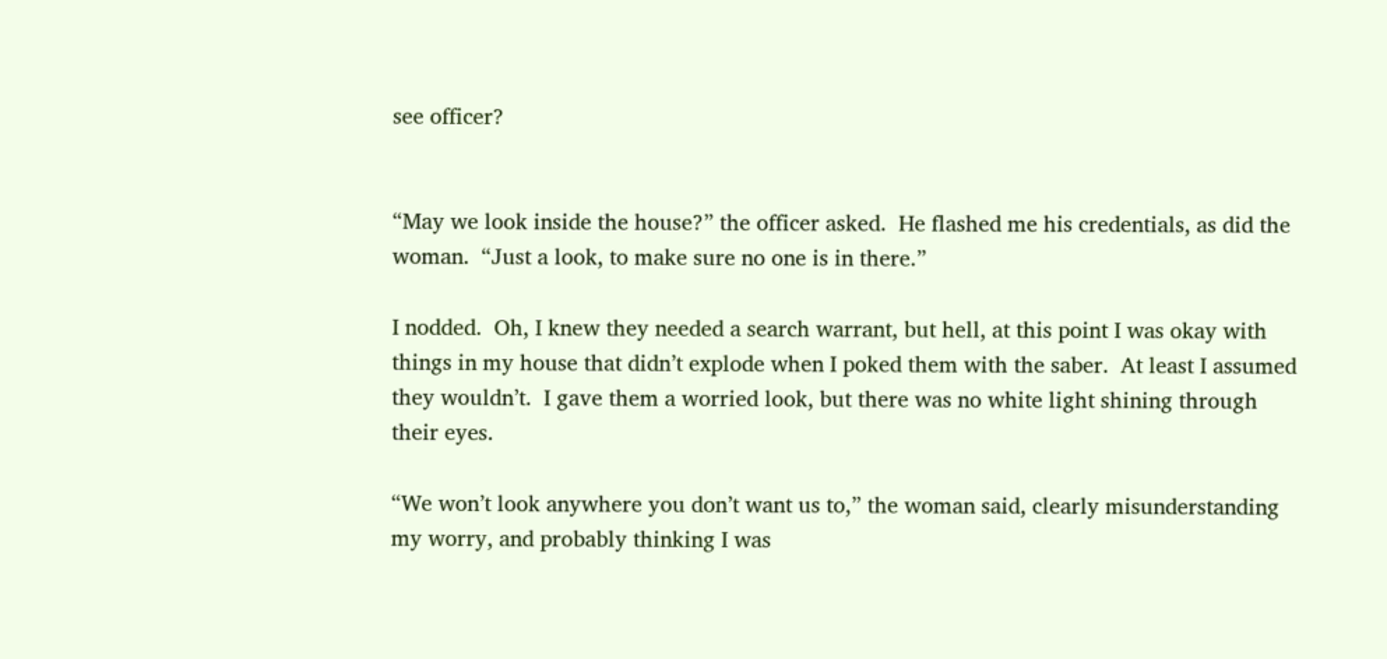see officer?


“May we look inside the house?” the officer asked.  He flashed me his credentials, as did the woman.  “Just a look, to make sure no one is in there.”

I nodded.  Oh, I knew they needed a search warrant, but hell, at this point I was okay with things in my house that didn’t explode when I poked them with the saber.  At least I assumed they wouldn’t.  I gave them a worried look, but there was no white light shining through their eyes.

“We won’t look anywhere you don’t want us to,” the woman said, clearly misunderstanding my worry, and probably thinking I was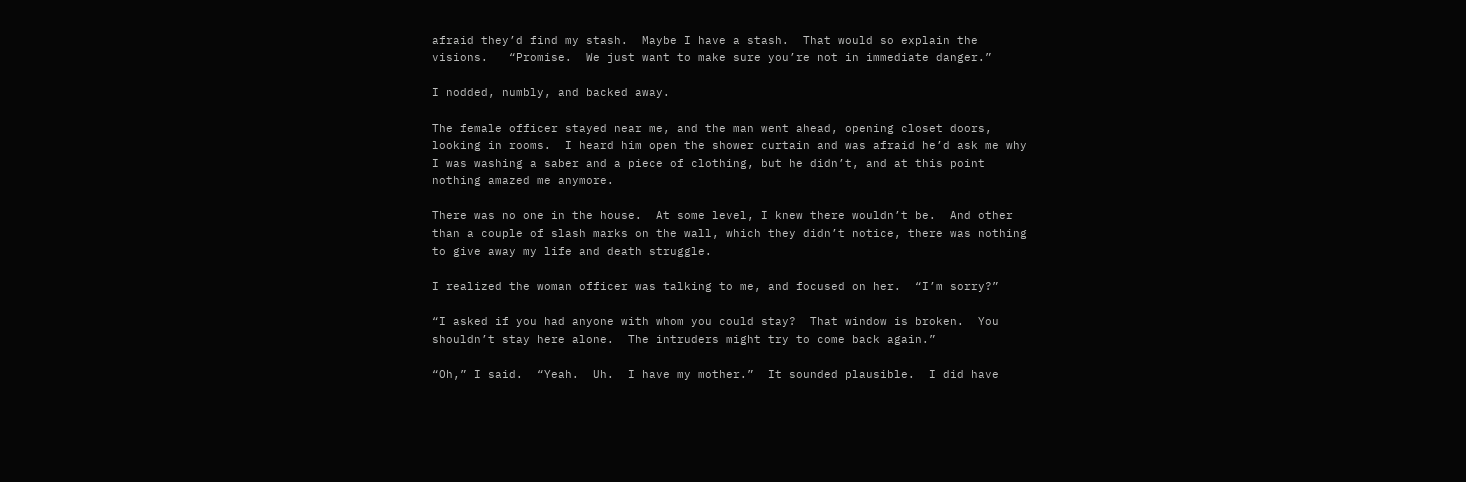afraid they’d find my stash.  Maybe I have a stash.  That would so explain the visions.   “Promise.  We just want to make sure you’re not in immediate danger.”

I nodded, numbly, and backed away.

The female officer stayed near me, and the man went ahead, opening closet doors, looking in rooms.  I heard him open the shower curtain and was afraid he’d ask me why I was washing a saber and a piece of clothing, but he didn’t, and at this point nothing amazed me anymore.

There was no one in the house.  At some level, I knew there wouldn’t be.  And other than a couple of slash marks on the wall, which they didn’t notice, there was nothing to give away my life and death struggle.

I realized the woman officer was talking to me, and focused on her.  “I’m sorry?”

“I asked if you had anyone with whom you could stay?  That window is broken.  You shouldn’t stay here alone.  The intruders might try to come back again.”

“Oh,” I said.  “Yeah.  Uh.  I have my mother.”  It sounded plausible.  I did have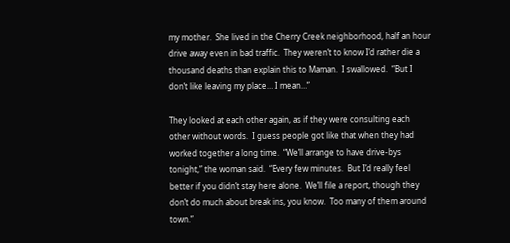my mother.  She lived in the Cherry Creek neighborhood, half an hour drive away even in bad traffic.  They weren’t to know I’d rather die a thousand deaths than explain this to Maman.  I swallowed.  “But I don’t like leaving my place… I mean…”

They looked at each other again, as if they were consulting each other without words.  I guess people got like that when they had worked together a long time.  “We’ll arrange to have drive-bys tonight,” the woman said.  “Every few minutes.  But I’d really feel better if you didn’t stay here alone.  We’ll file a report, though they don’t do much about break ins, you know.  Too many of them around town.”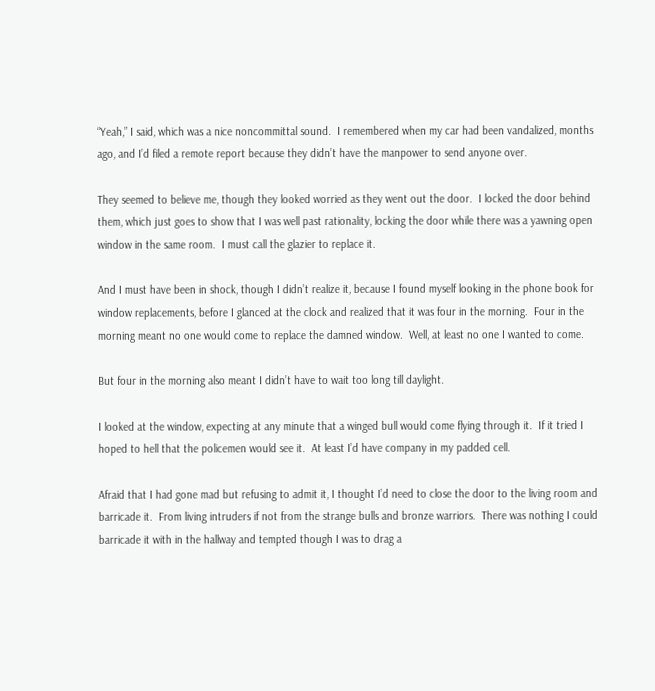“Yeah,” I said, which was a nice noncommittal sound.  I remembered when my car had been vandalized, months ago, and I’d filed a remote report because they didn’t have the manpower to send anyone over.

They seemed to believe me, though they looked worried as they went out the door.  I locked the door behind them, which just goes to show that I was well past rationality, locking the door while there was a yawning open window in the same room.  I must call the glazier to replace it.

And I must have been in shock, though I didn’t realize it, because I found myself looking in the phone book for window replacements, before I glanced at the clock and realized that it was four in the morning.  Four in the morning meant no one would come to replace the damned window.  Well, at least no one I wanted to come.

But four in the morning also meant I didn’t have to wait too long till daylight.

I looked at the window, expecting at any minute that a winged bull would come flying through it.  If it tried I hoped to hell that the policemen would see it.  At least I’d have company in my padded cell.

Afraid that I had gone mad but refusing to admit it, I thought I’d need to close the door to the living room and barricade it.  From living intruders if not from the strange bulls and bronze warriors.  There was nothing I could barricade it with in the hallway and tempted though I was to drag a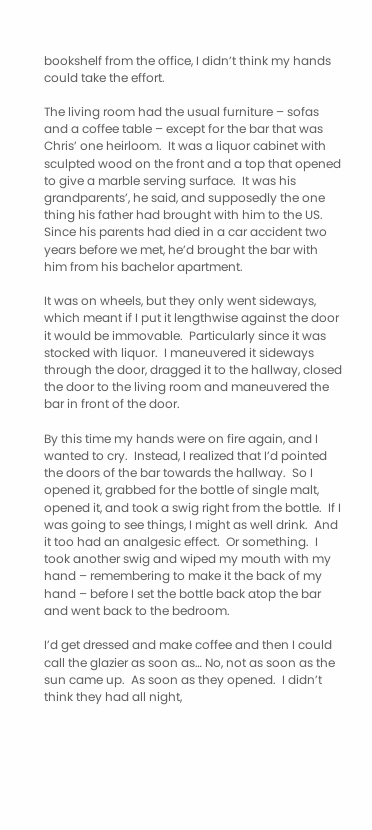bookshelf from the office, I didn’t think my hands could take the effort.

The living room had the usual furniture – sofas and a coffee table – except for the bar that was Chris’ one heirloom.  It was a liquor cabinet with sculpted wood on the front and a top that opened to give a marble serving surface.  It was his grandparents’, he said, and supposedly the one thing his father had brought with him to the US.  Since his parents had died in a car accident two years before we met, he’d brought the bar with him from his bachelor apartment.

It was on wheels, but they only went sideways, which meant if I put it lengthwise against the door it would be immovable.  Particularly since it was stocked with liquor.  I maneuvered it sideways through the door, dragged it to the hallway, closed the door to the living room and maneuvered the bar in front of the door.

By this time my hands were on fire again, and I wanted to cry.  Instead, I realized that I’d pointed the doors of the bar towards the hallway.  So I opened it, grabbed for the bottle of single malt, opened it, and took a swig right from the bottle.  If I was going to see things, I might as well drink.  And it too had an analgesic effect.  Or something.  I took another swig and wiped my mouth with my hand – remembering to make it the back of my hand – before I set the bottle back atop the bar and went back to the bedroom.

I’d get dressed and make coffee and then I could call the glazier as soon as… No, not as soon as the sun came up.  As soon as they opened.  I didn’t think they had all night,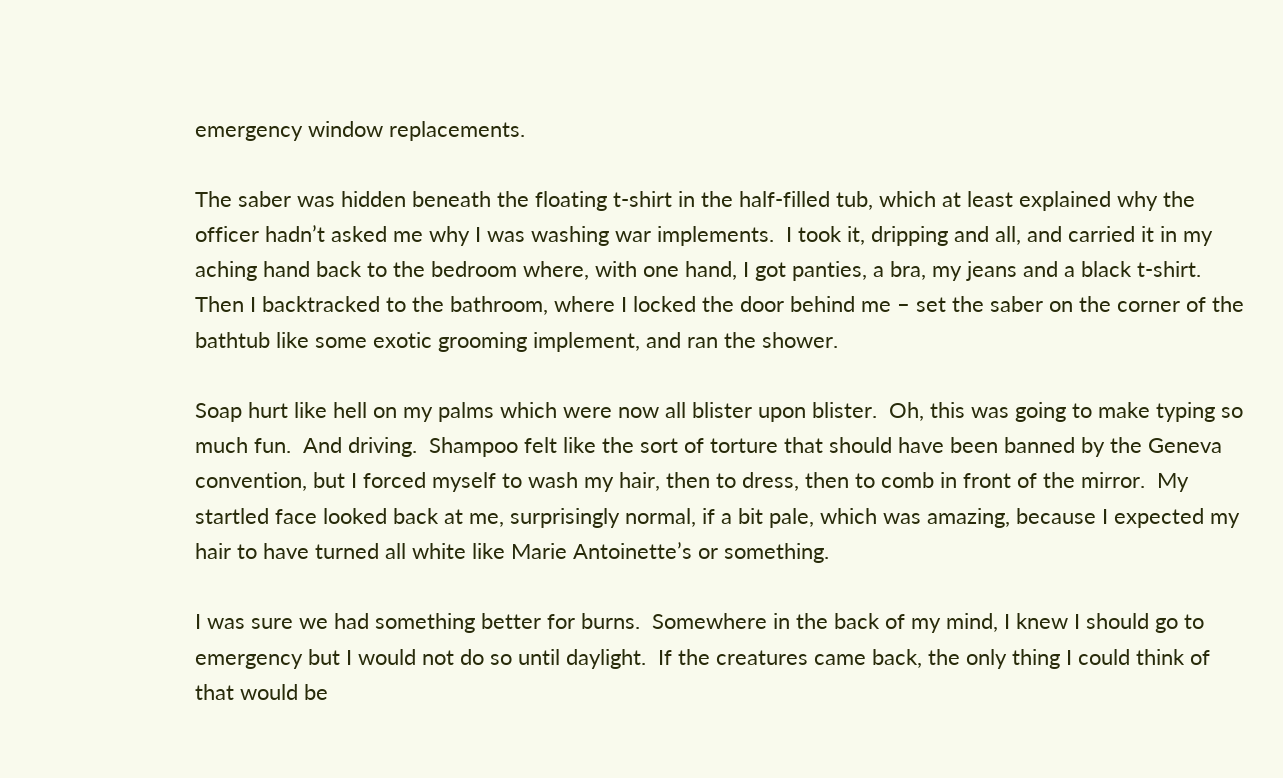emergency window replacements.

The saber was hidden beneath the floating t-shirt in the half-filled tub, which at least explained why the officer hadn’t asked me why I was washing war implements.  I took it, dripping and all, and carried it in my aching hand back to the bedroom where, with one hand, I got panties, a bra, my jeans and a black t-shirt.  Then I backtracked to the bathroom, where I locked the door behind me – set the saber on the corner of the bathtub like some exotic grooming implement, and ran the shower.

Soap hurt like hell on my palms which were now all blister upon blister.  Oh, this was going to make typing so much fun.  And driving.  Shampoo felt like the sort of torture that should have been banned by the Geneva convention, but I forced myself to wash my hair, then to dress, then to comb in front of the mirror.  My startled face looked back at me, surprisingly normal, if a bit pale, which was amazing, because I expected my hair to have turned all white like Marie Antoinette’s or something.

I was sure we had something better for burns.  Somewhere in the back of my mind, I knew I should go to emergency but I would not do so until daylight.  If the creatures came back, the only thing I could think of that would be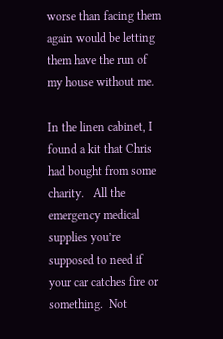worse than facing them again would be letting them have the run of my house without me.

In the linen cabinet, I found a kit that Chris had bought from some charity.   All the emergency medical supplies you’re supposed to need if your car catches fire or something.  Not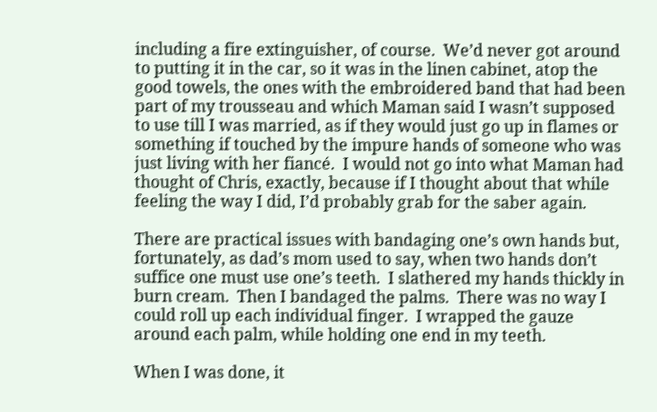including a fire extinguisher, of course.  We’d never got around to putting it in the car, so it was in the linen cabinet, atop the good towels, the ones with the embroidered band that had been part of my trousseau and which Maman said I wasn’t supposed to use till I was married, as if they would just go up in flames or something if touched by the impure hands of someone who was just living with her fiancé.  I would not go into what Maman had thought of Chris, exactly, because if I thought about that while feeling the way I did, I’d probably grab for the saber again.

There are practical issues with bandaging one’s own hands but, fortunately, as dad’s mom used to say, when two hands don’t suffice one must use one’s teeth.  I slathered my hands thickly in burn cream.  Then I bandaged the palms.  There was no way I could roll up each individual finger.  I wrapped the gauze around each palm, while holding one end in my teeth.

When I was done, it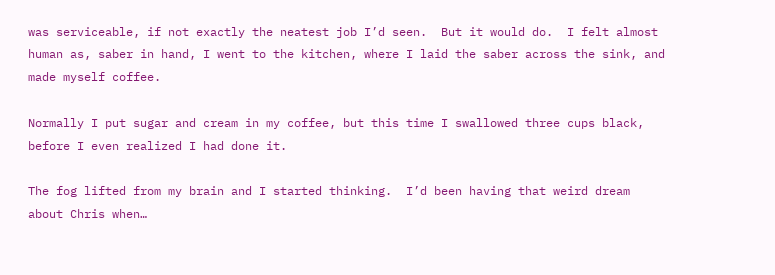was serviceable, if not exactly the neatest job I’d seen.  But it would do.  I felt almost human as, saber in hand, I went to the kitchen, where I laid the saber across the sink, and made myself coffee.

Normally I put sugar and cream in my coffee, but this time I swallowed three cups black, before I even realized I had done it.

The fog lifted from my brain and I started thinking.  I’d been having that weird dream about Chris when…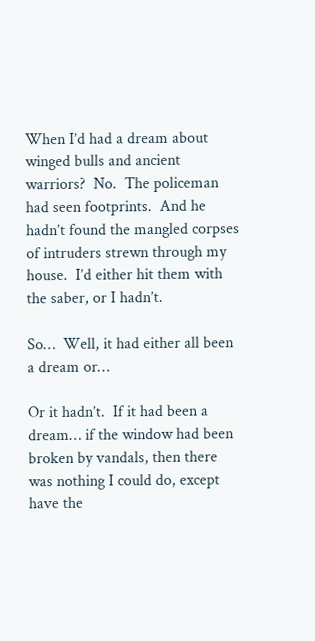When I’d had a dream about winged bulls and ancient warriors?  No.  The policeman had seen footprints.  And he hadn’t found the mangled corpses of intruders strewn through my house.  I’d either hit them with the saber, or I hadn’t.

So…  Well, it had either all been a dream or…

Or it hadn’t.  If it had been a dream… if the window had been broken by vandals, then there was nothing I could do, except have the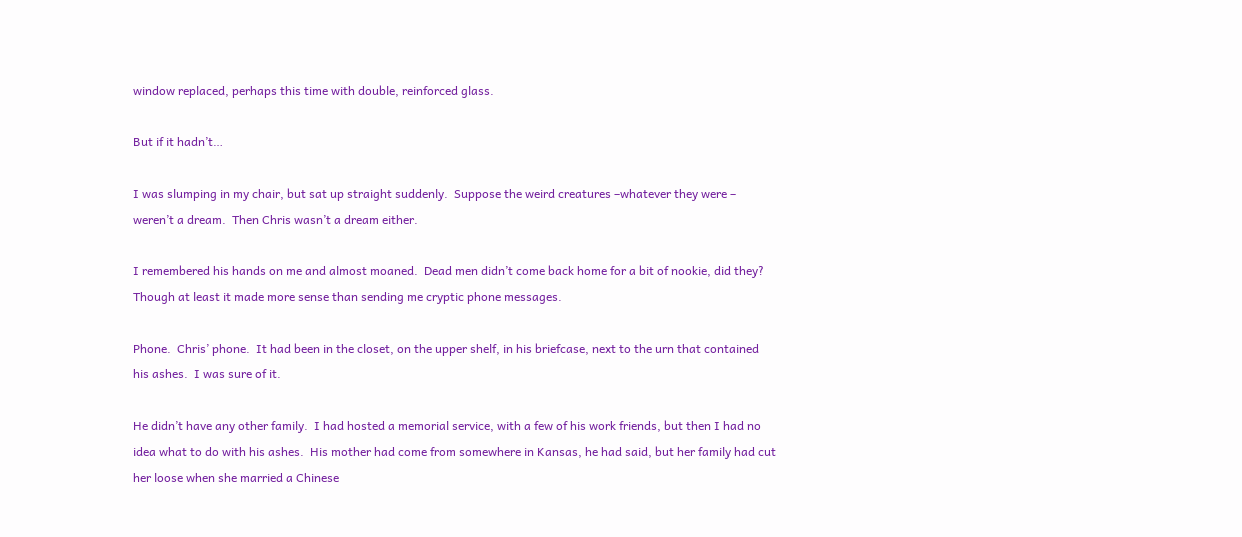window replaced, perhaps this time with double, reinforced glass.

But if it hadn’t…

I was slumping in my chair, but sat up straight suddenly.  Suppose the weird creatures –whatever they were – weren’t a dream.  Then Chris wasn’t a dream either.

I remembered his hands on me and almost moaned.  Dead men didn’t come back home for a bit of nookie, did they?  Though at least it made more sense than sending me cryptic phone messages.

Phone.  Chris’ phone.  It had been in the closet, on the upper shelf, in his briefcase, next to the urn that contained his ashes.  I was sure of it.

He didn’t have any other family.  I had hosted a memorial service, with a few of his work friends, but then I had no idea what to do with his ashes.  His mother had come from somewhere in Kansas, he had said, but her family had cut her loose when she married a Chinese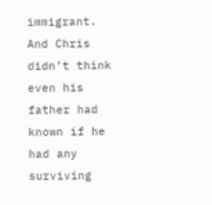immigrant.  And Chris didn’t think even his father had known if he had any surviving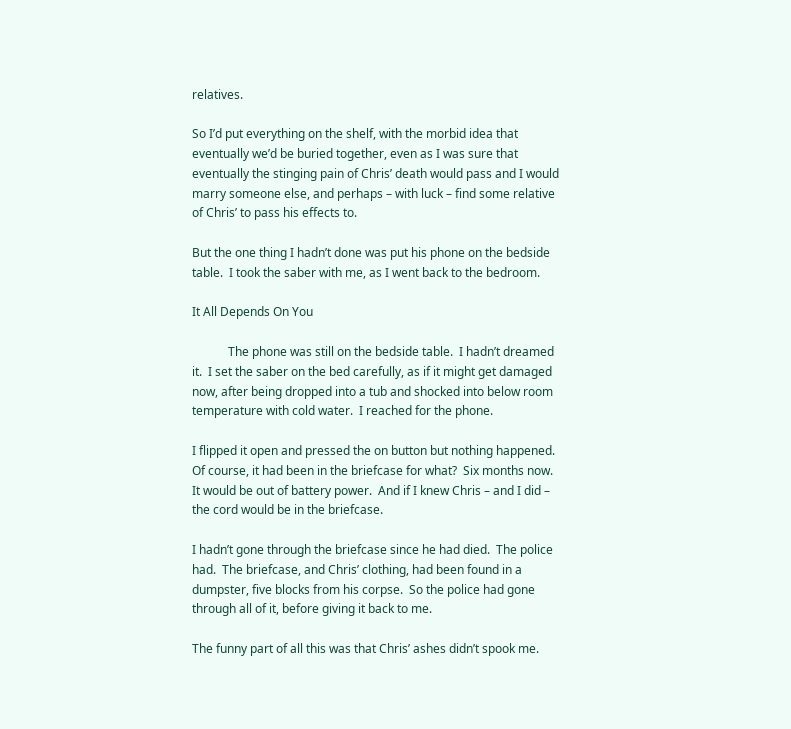relatives.

So I’d put everything on the shelf, with the morbid idea that eventually we’d be buried together, even as I was sure that eventually the stinging pain of Chris’ death would pass and I would marry someone else, and perhaps – with luck – find some relative of Chris’ to pass his effects to.

But the one thing I hadn’t done was put his phone on the bedside table.  I took the saber with me, as I went back to the bedroom.

It All Depends On You

            The phone was still on the bedside table.  I hadn’t dreamed it.  I set the saber on the bed carefully, as if it might get damaged now, after being dropped into a tub and shocked into below room temperature with cold water.  I reached for the phone.

I flipped it open and pressed the on button but nothing happened.  Of course, it had been in the briefcase for what?  Six months now.  It would be out of battery power.  And if I knew Chris – and I did – the cord would be in the briefcase.

I hadn’t gone through the briefcase since he had died.  The police had.  The briefcase, and Chris’ clothing, had been found in a dumpster, five blocks from his corpse.  So the police had gone through all of it, before giving it back to me.

The funny part of all this was that Chris’ ashes didn’t spook me.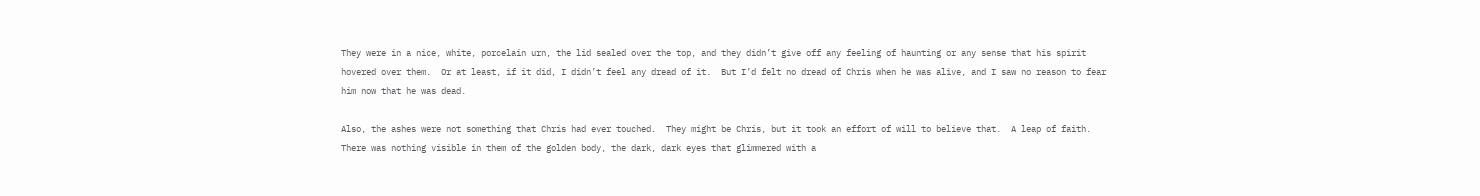They were in a nice, white, porcelain urn, the lid sealed over the top, and they didn’t give off any feeling of haunting or any sense that his spirit hovered over them.  Or at least, if it did, I didn’t feel any dread of it.  But I’d felt no dread of Chris when he was alive, and I saw no reason to fear him now that he was dead.

Also, the ashes were not something that Chris had ever touched.  They might be Chris, but it took an effort of will to believe that.  A leap of faith.  There was nothing visible in them of the golden body, the dark, dark eyes that glimmered with a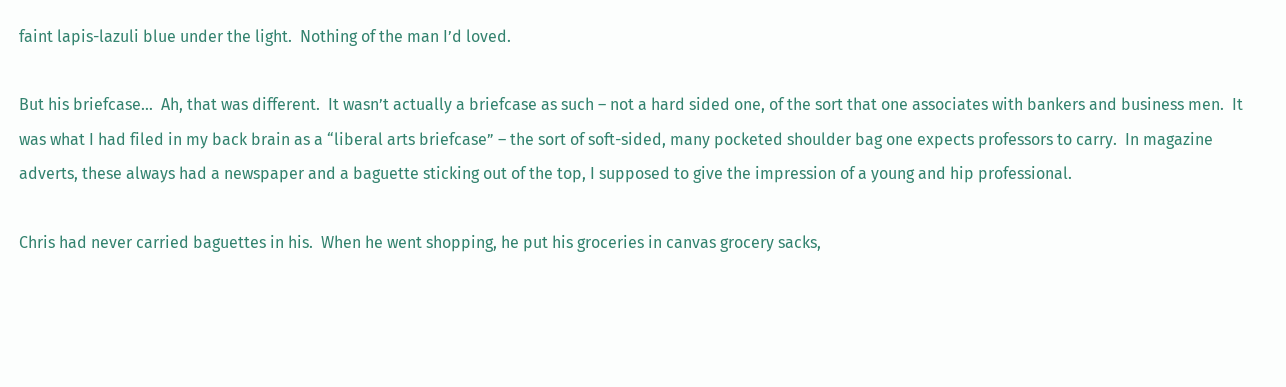faint lapis-lazuli blue under the light.  Nothing of the man I’d loved.

But his briefcase…  Ah, that was different.  It wasn’t actually a briefcase as such – not a hard sided one, of the sort that one associates with bankers and business men.  It was what I had filed in my back brain as a “liberal arts briefcase” – the sort of soft-sided, many pocketed shoulder bag one expects professors to carry.  In magazine adverts, these always had a newspaper and a baguette sticking out of the top, I supposed to give the impression of a young and hip professional.

Chris had never carried baguettes in his.  When he went shopping, he put his groceries in canvas grocery sacks,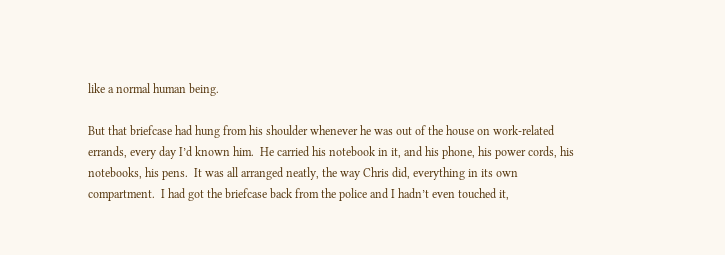like a normal human being.

But that briefcase had hung from his shoulder whenever he was out of the house on work-related errands, every day I’d known him.  He carried his notebook in it, and his phone, his power cords, his notebooks, his pens.  It was all arranged neatly, the way Chris did, everything in its own compartment.  I had got the briefcase back from the police and I hadn’t even touched it,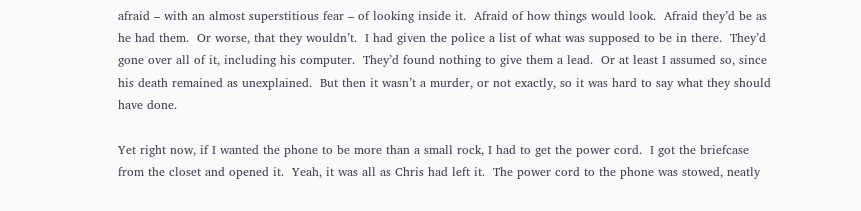afraid – with an almost superstitious fear – of looking inside it.  Afraid of how things would look.  Afraid they’d be as he had them.  Or worse, that they wouldn’t.  I had given the police a list of what was supposed to be in there.  They’d gone over all of it, including his computer.  They’d found nothing to give them a lead.  Or at least I assumed so, since his death remained as unexplained.  But then it wasn’t a murder, or not exactly, so it was hard to say what they should have done.

Yet right now, if I wanted the phone to be more than a small rock, I had to get the power cord.  I got the briefcase from the closet and opened it.  Yeah, it was all as Chris had left it.  The power cord to the phone was stowed, neatly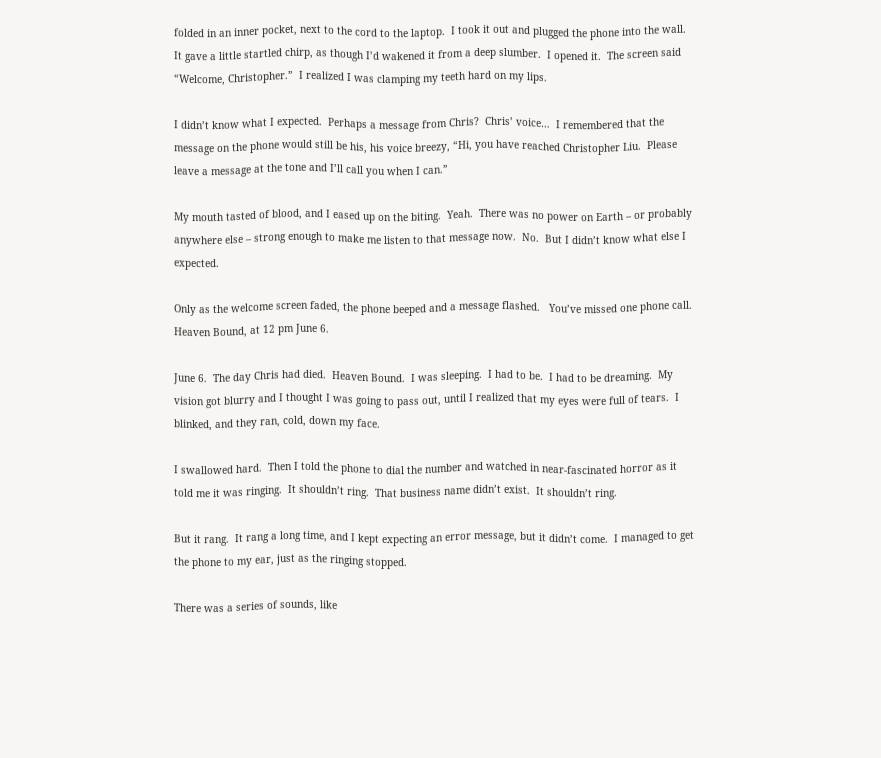folded in an inner pocket, next to the cord to the laptop.  I took it out and plugged the phone into the wall.  It gave a little startled chirp, as though I’d wakened it from a deep slumber.  I opened it.  The screen said “Welcome, Christopher.”  I realized I was clamping my teeth hard on my lips.

I didn’t know what I expected.  Perhaps a message from Chris?  Chris’ voice…  I remembered that the message on the phone would still be his, his voice breezy, “Hi, you have reached Christopher Liu.  Please leave a message at the tone and I’ll call you when I can.”

My mouth tasted of blood, and I eased up on the biting.  Yeah.  There was no power on Earth – or probably anywhere else – strong enough to make me listen to that message now.  No.  But I didn’t know what else I expected.

Only as the welcome screen faded, the phone beeped and a message flashed.   You’ve missed one phone call.  Heaven Bound, at 12 pm June 6.

June 6.  The day Chris had died.  Heaven Bound.  I was sleeping.  I had to be.  I had to be dreaming.  My vision got blurry and I thought I was going to pass out, until I realized that my eyes were full of tears.  I blinked, and they ran, cold, down my face.

I swallowed hard.  Then I told the phone to dial the number and watched in near-fascinated horror as it told me it was ringing.  It shouldn’t ring.  That business name didn’t exist.  It shouldn’t ring.

But it rang.  It rang a long time, and I kept expecting an error message, but it didn’t come.  I managed to get the phone to my ear, just as the ringing stopped.

There was a series of sounds, like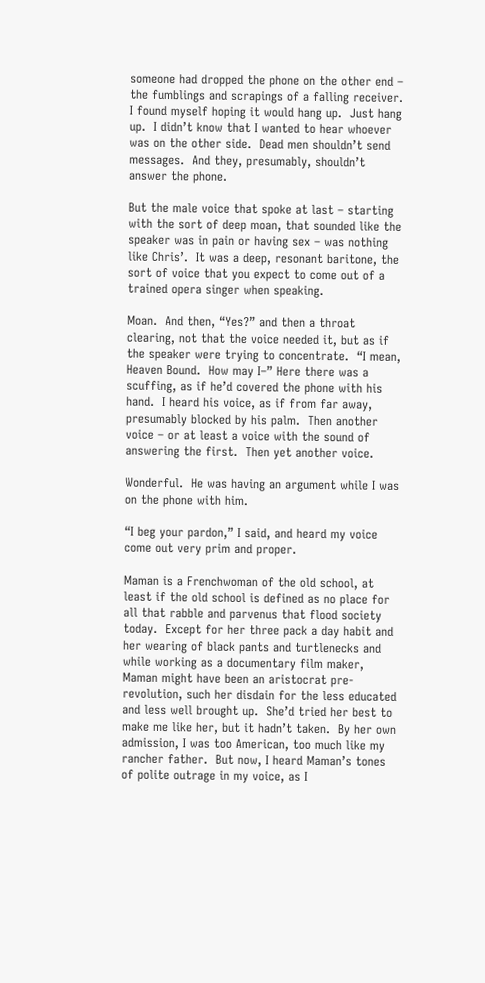someone had dropped the phone on the other end – the fumblings and scrapings of a falling receiver.  I found myself hoping it would hang up.  Just hang up.  I didn’t know that I wanted to hear whoever was on the other side.  Dead men shouldn’t send messages.  And they, presumably, shouldn’t answer the phone.

But the male voice that spoke at last – starting with the sort of deep moan, that sounded like the speaker was in pain or having sex – was nothing like Chris’.  It was a deep, resonant baritone, the sort of voice that you expect to come out of a trained opera singer when speaking.

Moan.  And then, “Yes?” and then a throat clearing, not that the voice needed it, but as if the speaker were trying to concentrate.  “I mean, Heaven Bound.  How may I–” Here there was a scuffing, as if he’d covered the phone with his hand.  I heard his voice, as if from far away, presumably blocked by his palm.  Then another voice – or at least a voice with the sound of answering the first.  Then yet another voice.

Wonderful.  He was having an argument while I was on the phone with him.

“I beg your pardon,” I said, and heard my voice come out very prim and proper.

Maman is a Frenchwoman of the old school, at least if the old school is defined as no place for all that rabble and parvenus that flood society today.  Except for her three pack a day habit and her wearing of black pants and turtlenecks and while working as a documentary film maker, Maman might have been an aristocrat pre-revolution, such her disdain for the less educated and less well brought up.  She’d tried her best to make me like her, but it hadn’t taken.  By her own admission, I was too American, too much like my rancher father.  But now, I heard Maman’s tones of polite outrage in my voice, as I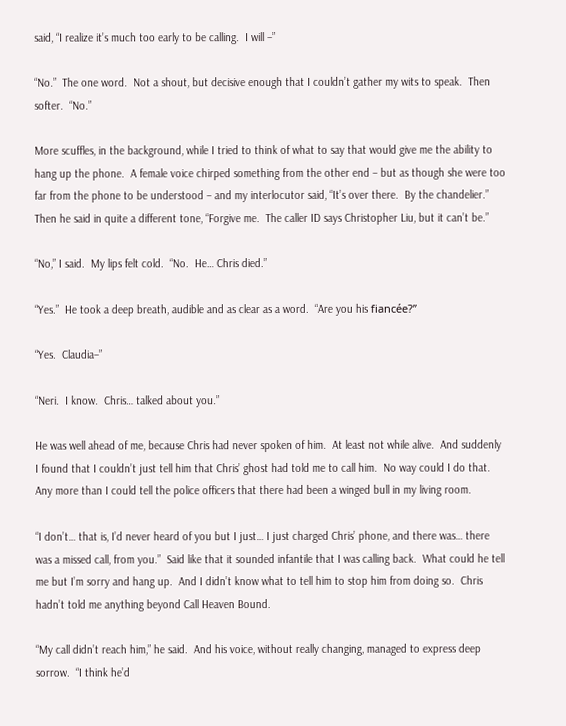said, “I realize it’s much too early to be calling.  I will –”

“No.”  The one word.  Not a shout, but decisive enough that I couldn’t gather my wits to speak.  Then softer.  “No.”

More scuffles, in the background, while I tried to think of what to say that would give me the ability to hang up the phone.  A female voice chirped something from the other end – but as though she were too far from the phone to be understood – and my interlocutor said, “It’s over there.  By the chandelier.”  Then he said in quite a different tone, “Forgive me.  The caller ID says Christopher Liu, but it can’t be.”

“No,” I said.  My lips felt cold.  “No.  He… Chris died.”

“Yes.”  He took a deep breath, audible and as clear as a word.  “Are you his fiancée?”

“Yes.  Claudia–”

“Neri.  I know.  Chris… talked about you.”

He was well ahead of me, because Chris had never spoken of him.  At least not while alive.  And suddenly I found that I couldn’t just tell him that Chris’ ghost had told me to call him.  No way could I do that.  Any more than I could tell the police officers that there had been a winged bull in my living room.

“I don’t… that is, I’d never heard of you but I just… I just charged Chris’ phone, and there was… there was a missed call, from you.”  Said like that it sounded infantile that I was calling back.  What could he tell me but I’m sorry and hang up.  And I didn’t know what to tell him to stop him from doing so.  Chris hadn’t told me anything beyond Call Heaven Bound.

“My call didn’t reach him,” he said.  And his voice, without really changing, managed to express deep sorrow.  “I think he’d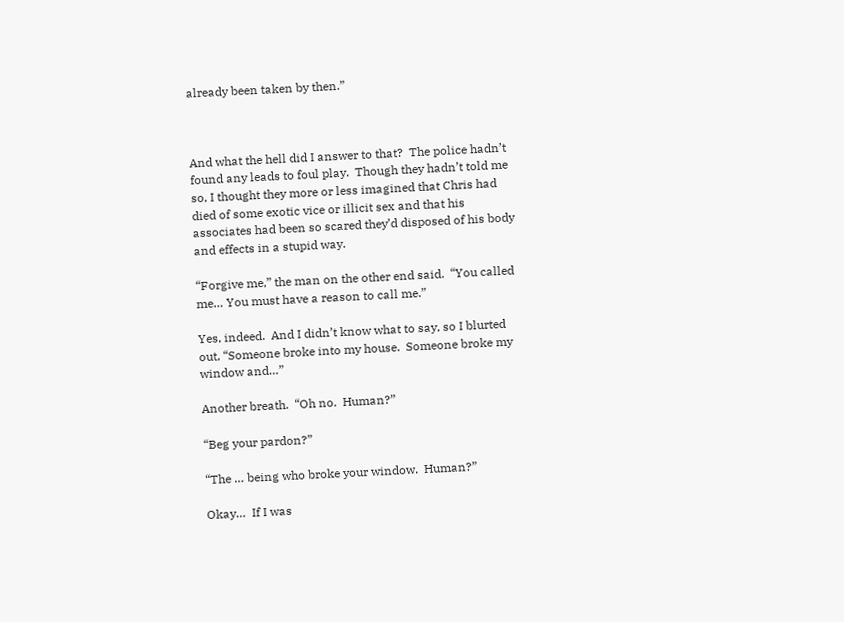already been taken by then.”



And what the hell did I answer to that?  The police hadn’t found any leads to foul play.  Though they hadn’t told me so, I thought they more or less imagined that Chris had died of some exotic vice or illicit sex and that his associates had been so scared they’d disposed of his body and effects in a stupid way.

“Forgive me,” the man on the other end said.  “You called me… You must have a reason to call me.”

Yes, indeed.  And I didn’t know what to say, so I blurted out, “Someone broke into my house.  Someone broke my window and…”

Another breath.  “Oh no.  Human?”

“Beg your pardon?”

“The … being who broke your window.  Human?”

Okay…  If I was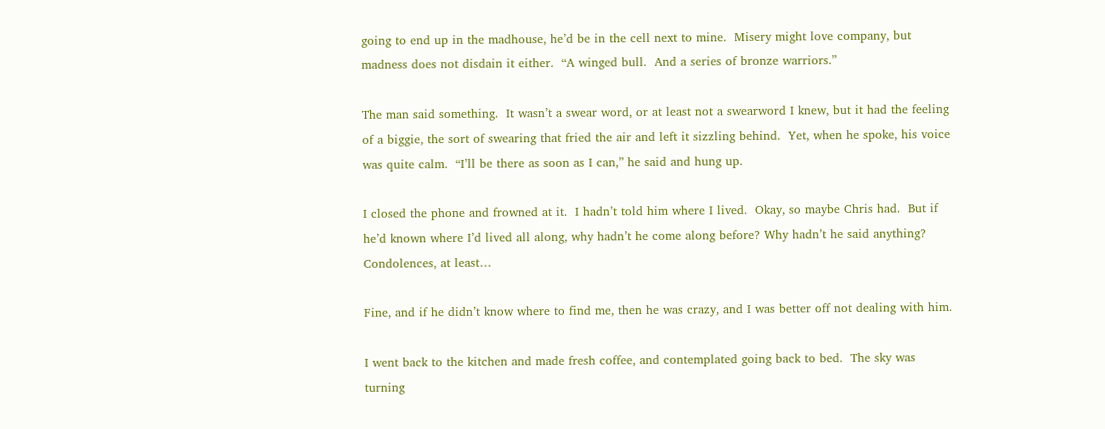going to end up in the madhouse, he’d be in the cell next to mine.  Misery might love company, but madness does not disdain it either.  “A winged bull.  And a series of bronze warriors.”

The man said something.  It wasn’t a swear word, or at least not a swearword I knew, but it had the feeling of a biggie, the sort of swearing that fried the air and left it sizzling behind.  Yet, when he spoke, his voice was quite calm.  “I’ll be there as soon as I can,” he said and hung up.

I closed the phone and frowned at it.  I hadn’t told him where I lived.  Okay, so maybe Chris had.  But if he’d known where I’d lived all along, why hadn’t he come along before? Why hadn’t he said anything? Condolences, at least…

Fine, and if he didn’t know where to find me, then he was crazy, and I was better off not dealing with him.

I went back to the kitchen and made fresh coffee, and contemplated going back to bed.  The sky was turning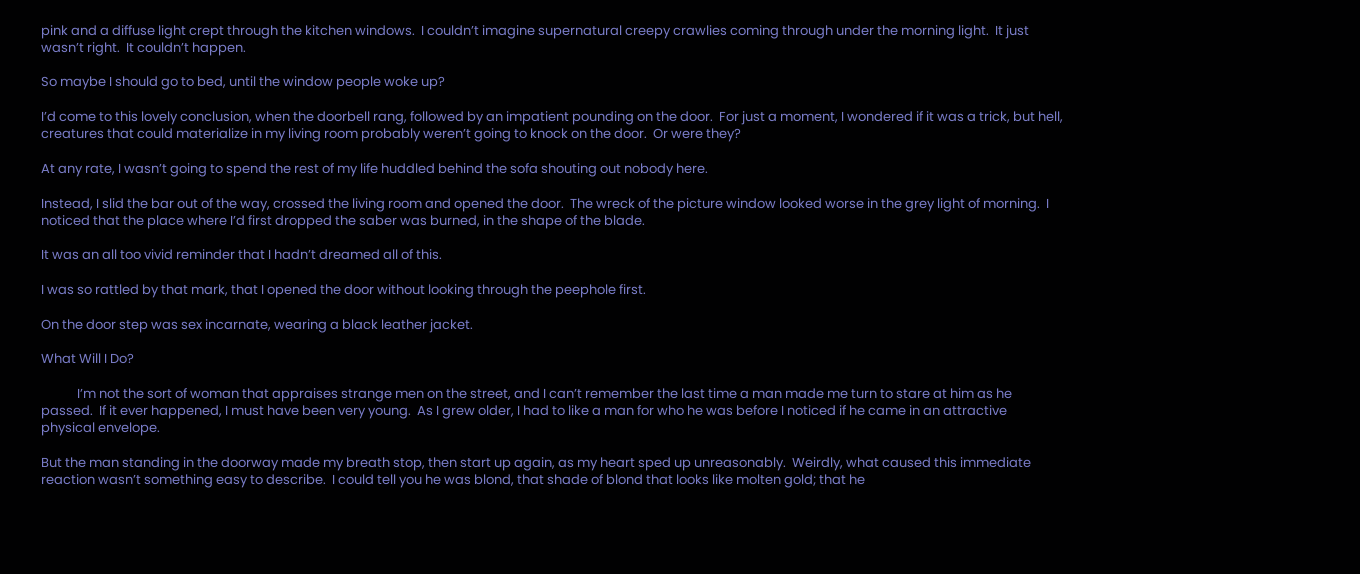pink and a diffuse light crept through the kitchen windows.  I couldn’t imagine supernatural creepy crawlies coming through under the morning light.  It just wasn’t right.  It couldn’t happen.

So maybe I should go to bed, until the window people woke up?

I’d come to this lovely conclusion, when the doorbell rang, followed by an impatient pounding on the door.  For just a moment, I wondered if it was a trick, but hell, creatures that could materialize in my living room probably weren’t going to knock on the door.  Or were they?

At any rate, I wasn’t going to spend the rest of my life huddled behind the sofa shouting out nobody here.

Instead, I slid the bar out of the way, crossed the living room and opened the door.  The wreck of the picture window looked worse in the grey light of morning.  I noticed that the place where I’d first dropped the saber was burned, in the shape of the blade.

It was an all too vivid reminder that I hadn’t dreamed all of this.

I was so rattled by that mark, that I opened the door without looking through the peephole first.

On the door step was sex incarnate, wearing a black leather jacket.

What Will I Do?

            I’m not the sort of woman that appraises strange men on the street, and I can’t remember the last time a man made me turn to stare at him as he passed.  If it ever happened, I must have been very young.  As I grew older, I had to like a man for who he was before I noticed if he came in an attractive physical envelope.

But the man standing in the doorway made my breath stop, then start up again, as my heart sped up unreasonably.  Weirdly, what caused this immediate reaction wasn’t something easy to describe.  I could tell you he was blond, that shade of blond that looks like molten gold; that he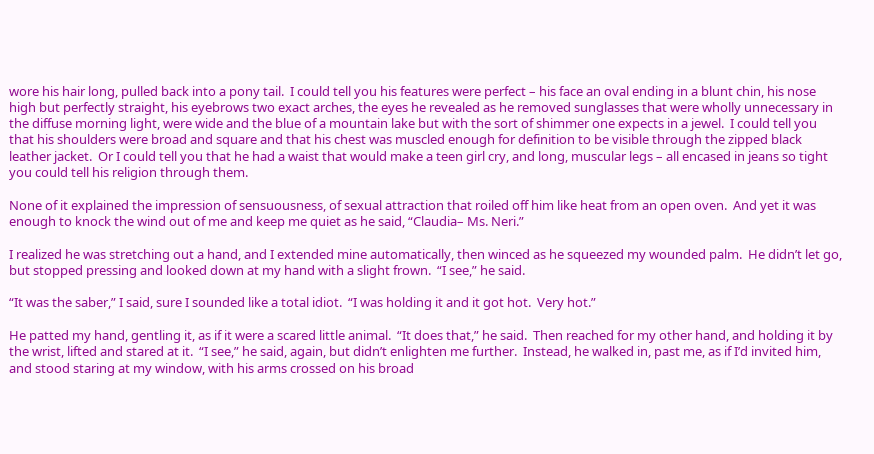wore his hair long, pulled back into a pony tail.  I could tell you his features were perfect – his face an oval ending in a blunt chin, his nose high but perfectly straight, his eyebrows two exact arches, the eyes he revealed as he removed sunglasses that were wholly unnecessary in the diffuse morning light, were wide and the blue of a mountain lake but with the sort of shimmer one expects in a jewel.  I could tell you that his shoulders were broad and square and that his chest was muscled enough for definition to be visible through the zipped black leather jacket.  Or I could tell you that he had a waist that would make a teen girl cry, and long, muscular legs – all encased in jeans so tight you could tell his religion through them.

None of it explained the impression of sensuousness, of sexual attraction that roiled off him like heat from an open oven.  And yet it was enough to knock the wind out of me and keep me quiet as he said, “Claudia– Ms. Neri.”

I realized he was stretching out a hand, and I extended mine automatically, then winced as he squeezed my wounded palm.  He didn’t let go, but stopped pressing and looked down at my hand with a slight frown.  “I see,” he said.

“It was the saber,” I said, sure I sounded like a total idiot.  “I was holding it and it got hot.  Very hot.”

He patted my hand, gentling it, as if it were a scared little animal.  “It does that,” he said.  Then reached for my other hand, and holding it by the wrist, lifted and stared at it.  “I see,” he said, again, but didn’t enlighten me further.  Instead, he walked in, past me, as if I’d invited him, and stood staring at my window, with his arms crossed on his broad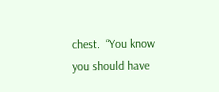chest.  “You know you should have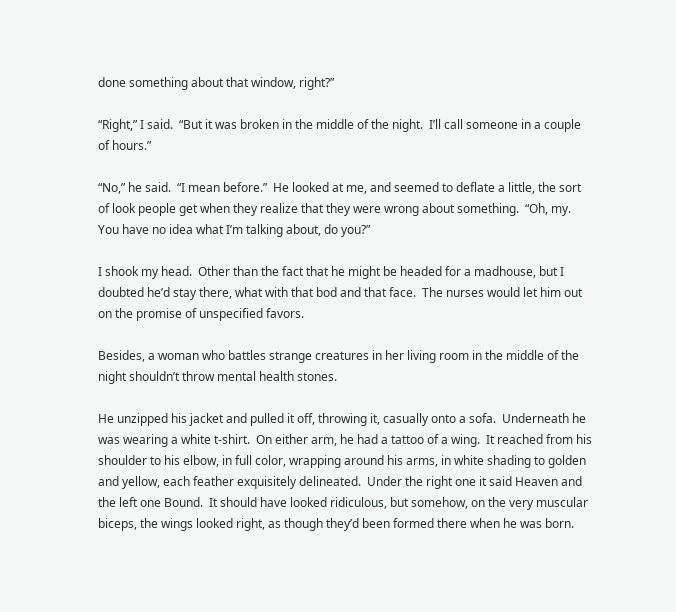done something about that window, right?”

“Right,” I said.  “But it was broken in the middle of the night.  I’ll call someone in a couple of hours.”

“No,” he said.  “I mean before.”  He looked at me, and seemed to deflate a little, the sort of look people get when they realize that they were wrong about something.  “Oh, my.  You have no idea what I’m talking about, do you?”

I shook my head.  Other than the fact that he might be headed for a madhouse, but I doubted he’d stay there, what with that bod and that face.  The nurses would let him out on the promise of unspecified favors.

Besides, a woman who battles strange creatures in her living room in the middle of the night shouldn’t throw mental health stones.

He unzipped his jacket and pulled it off, throwing it, casually onto a sofa.  Underneath he was wearing a white t-shirt.  On either arm, he had a tattoo of a wing.  It reached from his shoulder to his elbow, in full color, wrapping around his arms, in white shading to golden and yellow, each feather exquisitely delineated.  Under the right one it said Heaven and the left one Bound.  It should have looked ridiculous, but somehow, on the very muscular biceps, the wings looked right, as though they’d been formed there when he was born.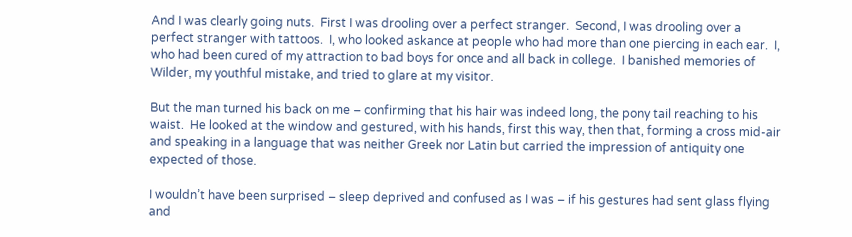And I was clearly going nuts.  First I was drooling over a perfect stranger.  Second, I was drooling over a perfect stranger with tattoos.  I, who looked askance at people who had more than one piercing in each ear.  I, who had been cured of my attraction to bad boys for once and all back in college.  I banished memories of Wilder, my youthful mistake, and tried to glare at my visitor.

But the man turned his back on me – confirming that his hair was indeed long, the pony tail reaching to his waist.  He looked at the window and gestured, with his hands, first this way, then that, forming a cross mid-air and speaking in a language that was neither Greek nor Latin but carried the impression of antiquity one expected of those.

I wouldn’t have been surprised – sleep deprived and confused as I was – if his gestures had sent glass flying and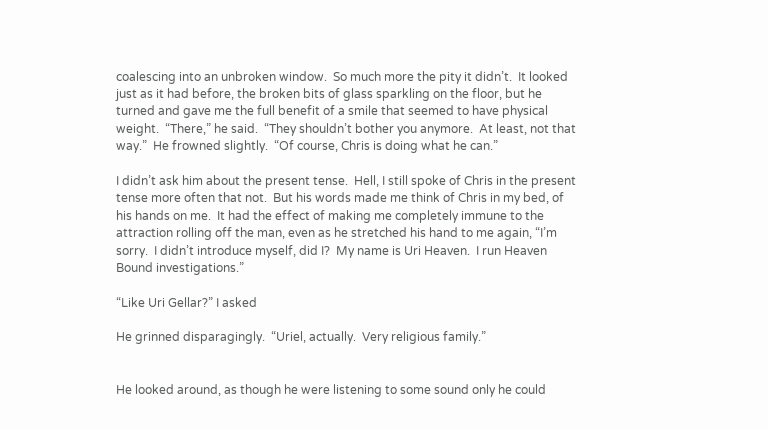coalescing into an unbroken window.  So much more the pity it didn’t.  It looked just as it had before, the broken bits of glass sparkling on the floor, but he turned and gave me the full benefit of a smile that seemed to have physical weight.  “There,” he said.  “They shouldn’t bother you anymore.  At least, not that way.”  He frowned slightly.  “Of course, Chris is doing what he can.”

I didn’t ask him about the present tense.  Hell, I still spoke of Chris in the present tense more often that not.  But his words made me think of Chris in my bed, of his hands on me.  It had the effect of making me completely immune to the attraction rolling off the man, even as he stretched his hand to me again, “I’m sorry.  I didn’t introduce myself, did I?  My name is Uri Heaven.  I run Heaven Bound investigations.”

“Like Uri Gellar?” I asked

He grinned disparagingly.  “Uriel, actually.  Very religious family.”


He looked around, as though he were listening to some sound only he could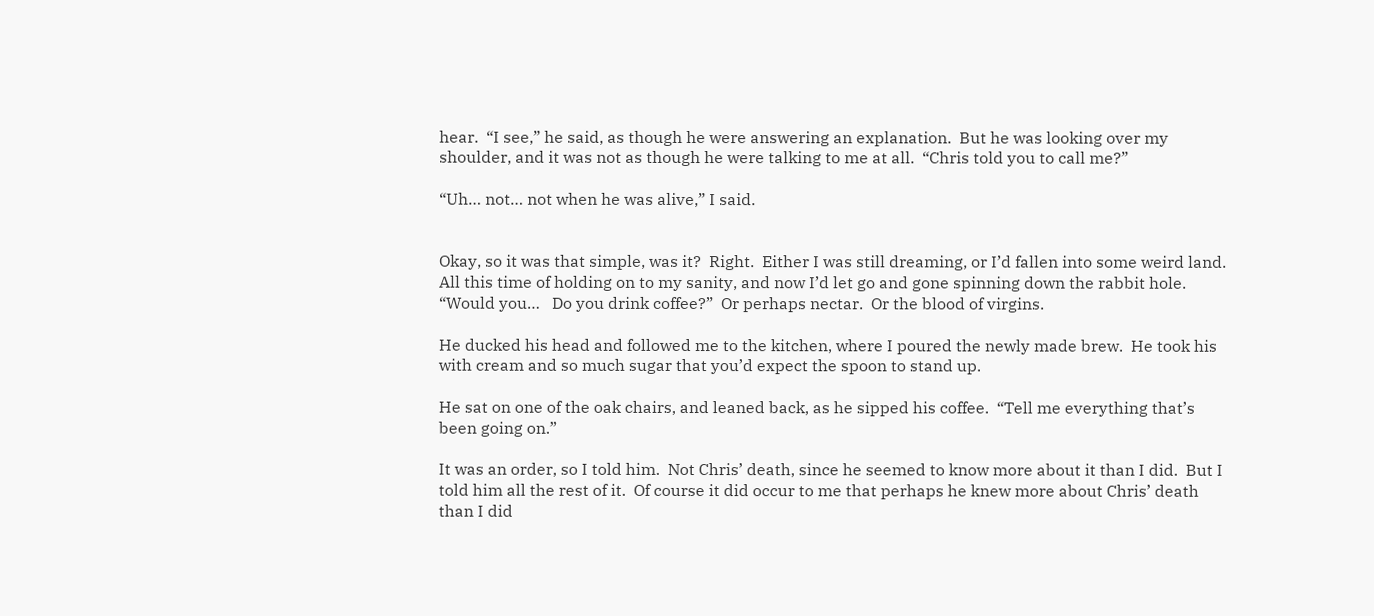hear.  “I see,” he said, as though he were answering an explanation.  But he was looking over my shoulder, and it was not as though he were talking to me at all.  “Chris told you to call me?”

“Uh… not… not when he was alive,” I said.


Okay, so it was that simple, was it?  Right.  Either I was still dreaming, or I’d fallen into some weird land.  All this time of holding on to my sanity, and now I’d let go and gone spinning down the rabbit hole.  “Would you…   Do you drink coffee?”  Or perhaps nectar.  Or the blood of virgins.

He ducked his head and followed me to the kitchen, where I poured the newly made brew.  He took his with cream and so much sugar that you’d expect the spoon to stand up.

He sat on one of the oak chairs, and leaned back, as he sipped his coffee.  “Tell me everything that’s been going on.”

It was an order, so I told him.  Not Chris’ death, since he seemed to know more about it than I did.  But I told him all the rest of it.  Of course it did occur to me that perhaps he knew more about Chris’ death than I did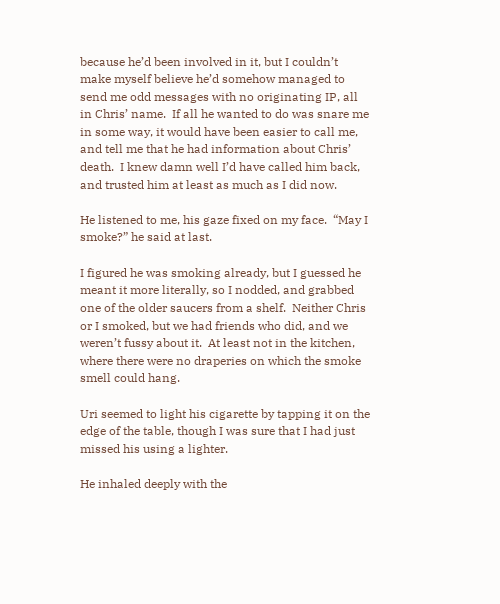because he’d been involved in it, but I couldn’t make myself believe he’d somehow managed to send me odd messages with no originating IP, all in Chris’ name.  If all he wanted to do was snare me in some way, it would have been easier to call me, and tell me that he had information about Chris’ death.  I knew damn well I’d have called him back, and trusted him at least as much as I did now.

He listened to me, his gaze fixed on my face.  “May I smoke?” he said at last.

I figured he was smoking already, but I guessed he meant it more literally, so I nodded, and grabbed one of the older saucers from a shelf.  Neither Chris or I smoked, but we had friends who did, and we weren’t fussy about it.  At least not in the kitchen, where there were no draperies on which the smoke smell could hang.

Uri seemed to light his cigarette by tapping it on the edge of the table, though I was sure that I had just missed his using a lighter.

He inhaled deeply with the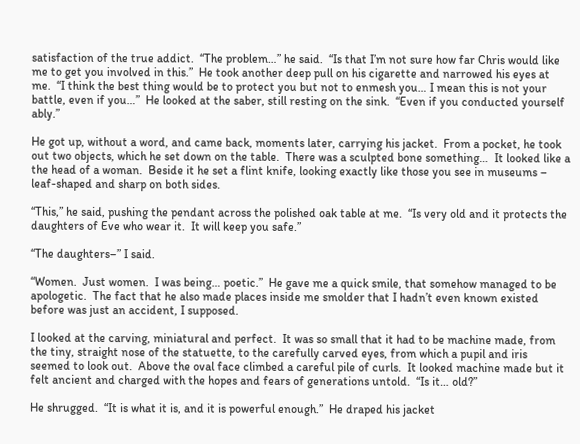satisfaction of the true addict.  “The problem…” he said.  “Is that I’m not sure how far Chris would like me to get you involved in this.”  He took another deep pull on his cigarette and narrowed his eyes at me.  “I think the best thing would be to protect you but not to enmesh you… I mean this is not your battle, even if you…”  He looked at the saber, still resting on the sink.  “Even if you conducted yourself ably.”

He got up, without a word, and came back, moments later, carrying his jacket.  From a pocket, he took out two objects, which he set down on the table.  There was a sculpted bone something…  It looked like a the head of a woman.  Beside it he set a flint knife, looking exactly like those you see in museums – leaf-shaped and sharp on both sides.

“This,” he said, pushing the pendant across the polished oak table at me.  “Is very old and it protects the daughters of Eve who wear it.  It will keep you safe.”

“The daughters–” I said.

“Women.  Just women.  I was being… poetic.”  He gave me a quick smile, that somehow managed to be apologetic.  The fact that he also made places inside me smolder that I hadn’t even known existed before was just an accident, I supposed.

I looked at the carving, miniatural and perfect.  It was so small that it had to be machine made, from the tiny, straight nose of the statuette, to the carefully carved eyes, from which a pupil and iris seemed to look out.  Above the oval face climbed a careful pile of curls.  It looked machine made but it felt ancient and charged with the hopes and fears of generations untold.  “Is it… old?”

He shrugged.  “It is what it is, and it is powerful enough.”  He draped his jacket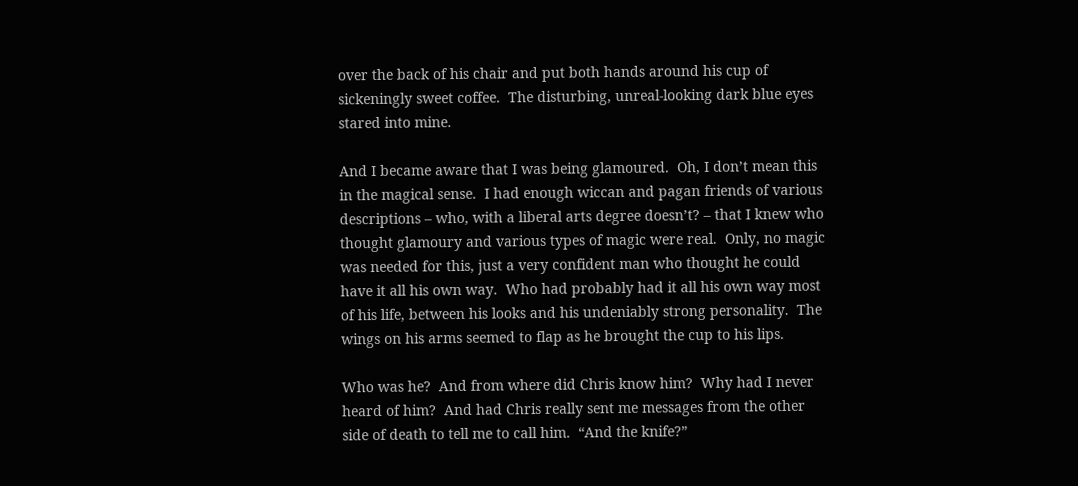over the back of his chair and put both hands around his cup of sickeningly sweet coffee.  The disturbing, unreal-looking dark blue eyes stared into mine.

And I became aware that I was being glamoured.  Oh, I don’t mean this in the magical sense.  I had enough wiccan and pagan friends of various descriptions – who, with a liberal arts degree doesn’t? – that I knew who thought glamoury and various types of magic were real.  Only, no magic was needed for this, just a very confident man who thought he could have it all his own way.  Who had probably had it all his own way most of his life, between his looks and his undeniably strong personality.  The wings on his arms seemed to flap as he brought the cup to his lips.

Who was he?  And from where did Chris know him?  Why had I never heard of him?  And had Chris really sent me messages from the other side of death to tell me to call him.  “And the knife?”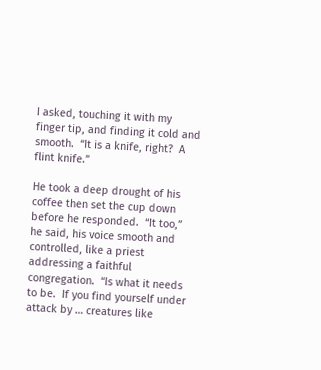I asked, touching it with my finger tip, and finding it cold and smooth.  “It is a knife, right?  A flint knife.”

He took a deep drought of his coffee then set the cup down before he responded.  “It too,” he said, his voice smooth and controlled, like a priest addressing a faithful congregation.  “Is what it needs to be.  If you find yourself under attack by … creatures like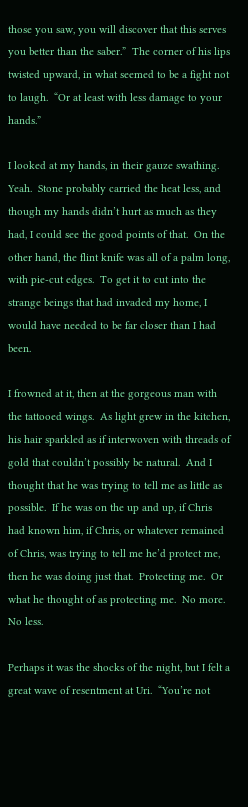those you saw, you will discover that this serves you better than the saber.”  The corner of his lips twisted upward, in what seemed to be a fight not to laugh.  “Or at least with less damage to your hands.”

I looked at my hands, in their gauze swathing.  Yeah.  Stone probably carried the heat less, and though my hands didn’t hurt as much as they had, I could see the good points of that.  On the other hand, the flint knife was all of a palm long, with pie-cut edges.  To get it to cut into the strange beings that had invaded my home, I would have needed to be far closer than I had been.

I frowned at it, then at the gorgeous man with the tattooed wings.  As light grew in the kitchen, his hair sparkled as if interwoven with threads of gold that couldn’t possibly be natural.  And I thought that he was trying to tell me as little as possible.  If he was on the up and up, if Chris had known him, if Chris, or whatever remained of Chris, was trying to tell me he’d protect me, then he was doing just that.  Protecting me.  Or what he thought of as protecting me.  No more.  No less.

Perhaps it was the shocks of the night, but I felt a great wave of resentment at Uri.  “You’re not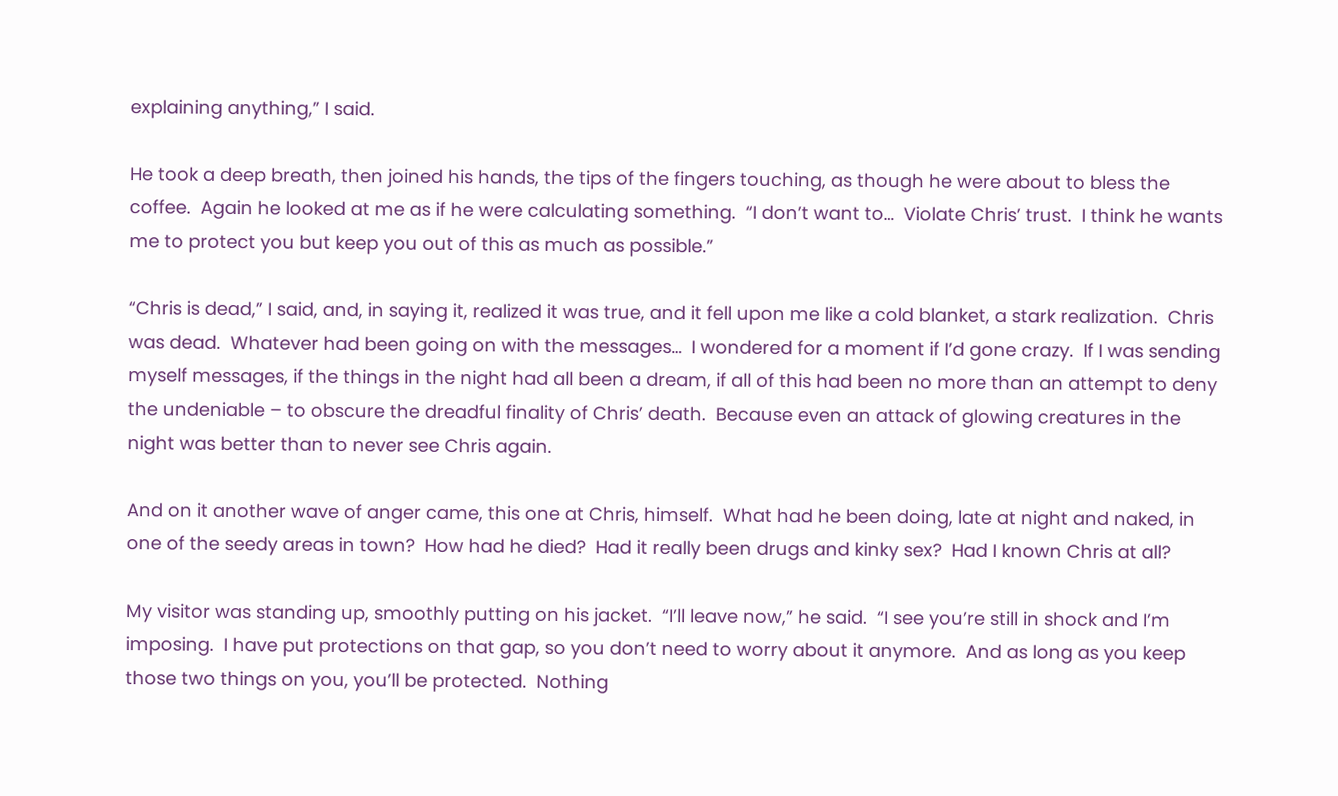explaining anything,” I said.

He took a deep breath, then joined his hands, the tips of the fingers touching, as though he were about to bless the coffee.  Again he looked at me as if he were calculating something.  “I don’t want to…  Violate Chris’ trust.  I think he wants me to protect you but keep you out of this as much as possible.”

“Chris is dead,” I said, and, in saying it, realized it was true, and it fell upon me like a cold blanket, a stark realization.  Chris was dead.  Whatever had been going on with the messages…  I wondered for a moment if I’d gone crazy.  If I was sending myself messages, if the things in the night had all been a dream, if all of this had been no more than an attempt to deny the undeniable – to obscure the dreadful finality of Chris’ death.  Because even an attack of glowing creatures in the night was better than to never see Chris again.

And on it another wave of anger came, this one at Chris, himself.  What had he been doing, late at night and naked, in one of the seedy areas in town?  How had he died?  Had it really been drugs and kinky sex?  Had I known Chris at all?

My visitor was standing up, smoothly putting on his jacket.  “I’ll leave now,” he said.  “I see you’re still in shock and I’m imposing.  I have put protections on that gap, so you don’t need to worry about it anymore.  And as long as you keep those two things on you, you’ll be protected.  Nothing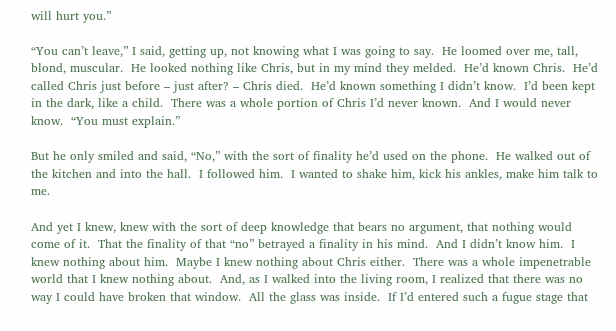will hurt you.”

“You can’t leave,” I said, getting up, not knowing what I was going to say.  He loomed over me, tall, blond, muscular.  He looked nothing like Chris, but in my mind they melded.  He’d known Chris.  He’d called Chris just before – just after? – Chris died.  He’d known something I didn’t know.  I’d been kept in the dark, like a child.  There was a whole portion of Chris I’d never known.  And I would never know.  “You must explain.”

But he only smiled and said, “No,” with the sort of finality he’d used on the phone.  He walked out of the kitchen and into the hall.  I followed him.  I wanted to shake him, kick his ankles, make him talk to me.

And yet I knew, knew with the sort of deep knowledge that bears no argument, that nothing would come of it.  That the finality of that “no” betrayed a finality in his mind.  And I didn’t know him.  I knew nothing about him.  Maybe I knew nothing about Chris either.  There was a whole impenetrable world that I knew nothing about.  And, as I walked into the living room, I realized that there was no way I could have broken that window.  All the glass was inside.  If I’d entered such a fugue stage that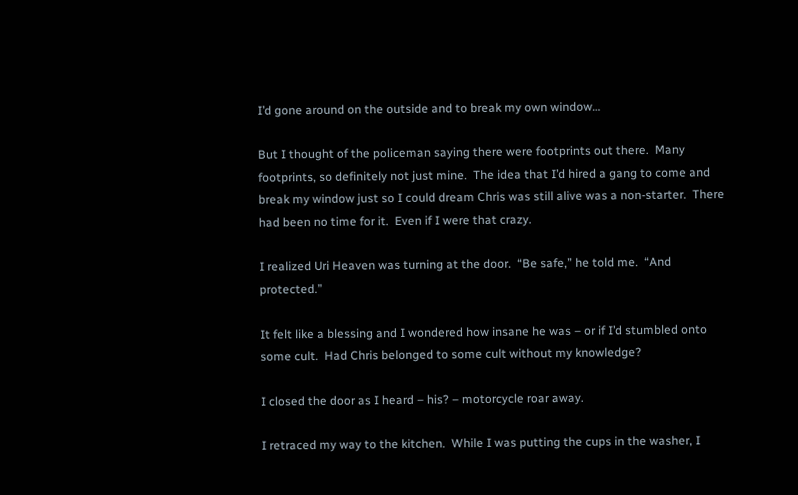I’d gone around on the outside and to break my own window…

But I thought of the policeman saying there were footprints out there.  Many footprints, so definitely not just mine.  The idea that I’d hired a gang to come and break my window just so I could dream Chris was still alive was a non-starter.  There had been no time for it.  Even if I were that crazy.

I realized Uri Heaven was turning at the door.  “Be safe,” he told me.  “And protected.”

It felt like a blessing and I wondered how insane he was – or if I’d stumbled onto some cult.  Had Chris belonged to some cult without my knowledge?

I closed the door as I heard – his? – motorcycle roar away.

I retraced my way to the kitchen.  While I was putting the cups in the washer, I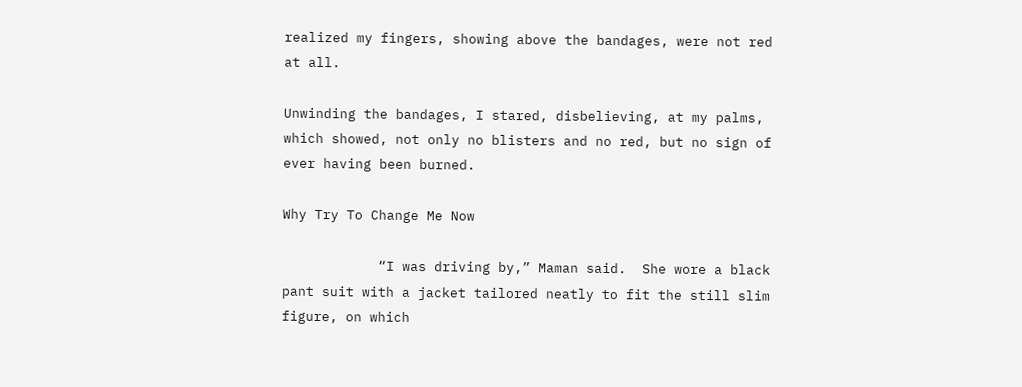realized my fingers, showing above the bandages, were not red at all.

Unwinding the bandages, I stared, disbelieving, at my palms, which showed, not only no blisters and no red, but no sign of ever having been burned.

Why Try To Change Me Now

            “I was driving by,” Maman said.  She wore a black pant suit with a jacket tailored neatly to fit the still slim figure, on which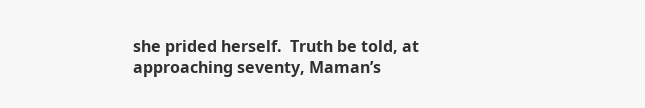she prided herself.  Truth be told, at approaching seventy, Maman’s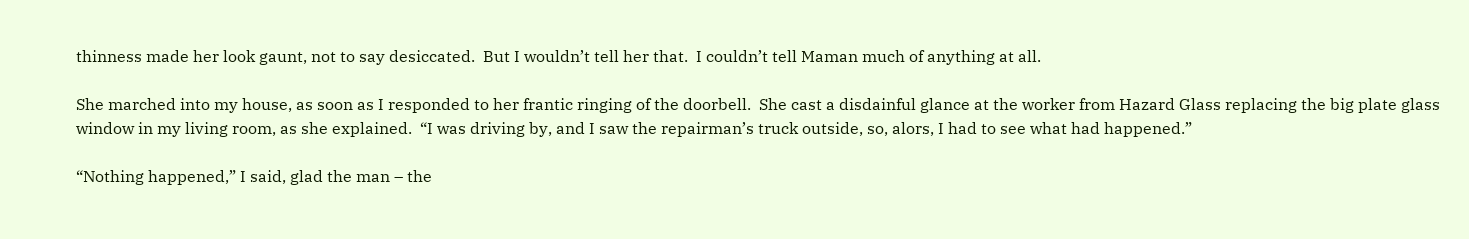thinness made her look gaunt, not to say desiccated.  But I wouldn’t tell her that.  I couldn’t tell Maman much of anything at all.

She marched into my house, as soon as I responded to her frantic ringing of the doorbell.  She cast a disdainful glance at the worker from Hazard Glass replacing the big plate glass window in my living room, as she explained.  “I was driving by, and I saw the repairman’s truck outside, so, alors, I had to see what had happened.”

“Nothing happened,” I said, glad the man – the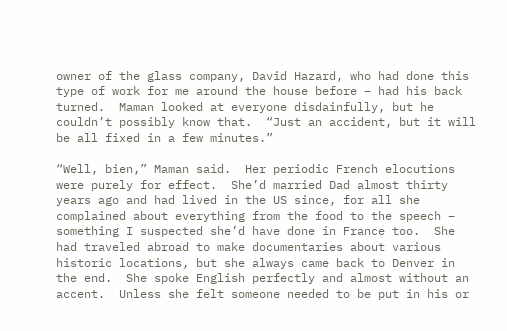owner of the glass company, David Hazard, who had done this type of work for me around the house before – had his back turned.  Maman looked at everyone disdainfully, but he couldn’t possibly know that.  “Just an accident, but it will be all fixed in a few minutes.”

“Well, bien,” Maman said.  Her periodic French elocutions were purely for effect.  She’d married Dad almost thirty years ago and had lived in the US since, for all she complained about everything from the food to the speech – something I suspected she’d have done in France too.  She had traveled abroad to make documentaries about various historic locations, but she always came back to Denver in the end.  She spoke English perfectly and almost without an accent.  Unless she felt someone needed to be put in his or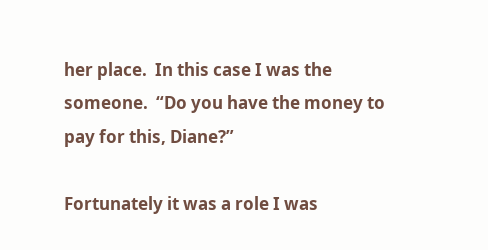her place.  In this case I was the someone.  “Do you have the money to pay for this, Diane?”

Fortunately it was a role I was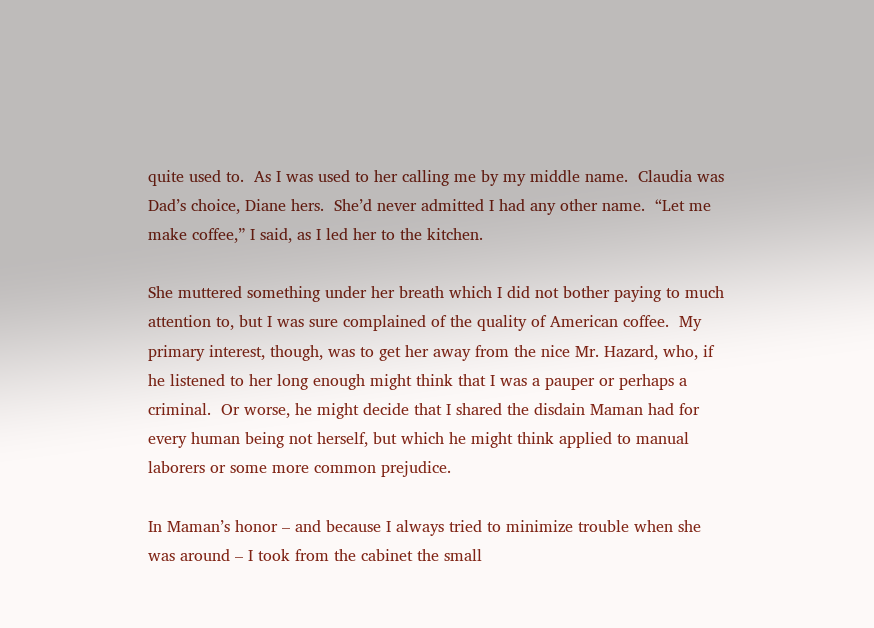quite used to.  As I was used to her calling me by my middle name.  Claudia was Dad’s choice, Diane hers.  She’d never admitted I had any other name.  “Let me make coffee,” I said, as I led her to the kitchen.

She muttered something under her breath which I did not bother paying to much attention to, but I was sure complained of the quality of American coffee.  My primary interest, though, was to get her away from the nice Mr. Hazard, who, if he listened to her long enough might think that I was a pauper or perhaps a criminal.  Or worse, he might decide that I shared the disdain Maman had for every human being not herself, but which he might think applied to manual laborers or some more common prejudice.

In Maman’s honor – and because I always tried to minimize trouble when she was around – I took from the cabinet the small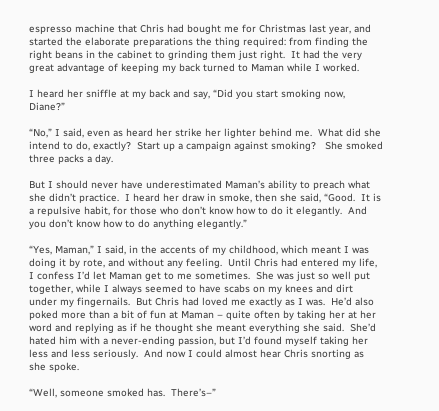espresso machine that Chris had bought me for Christmas last year, and started the elaborate preparations the thing required: from finding the right beans in the cabinet to grinding them just right.  It had the very great advantage of keeping my back turned to Maman while I worked.

I heard her sniffle at my back and say, “Did you start smoking now, Diane?”

“No,” I said, even as heard her strike her lighter behind me.  What did she intend to do, exactly?  Start up a campaign against smoking?   She smoked three packs a day.

But I should never have underestimated Maman’s ability to preach what she didn’t practice.  I heard her draw in smoke, then she said, “Good.  It is a repulsive habit, for those who don’t know how to do it elegantly.  And you don’t know how to do anything elegantly.”

“Yes, Maman,” I said, in the accents of my childhood, which meant I was doing it by rote, and without any feeling.  Until Chris had entered my life, I confess I’d let Maman get to me sometimes.  She was just so well put together, while I always seemed to have scabs on my knees and dirt under my fingernails.  But Chris had loved me exactly as I was.  He’d also poked more than a bit of fun at Maman – quite often by taking her at her word and replying as if he thought she meant everything she said.  She’d hated him with a never-ending passion, but I’d found myself taking her less and less seriously.  And now I could almost hear Chris snorting as she spoke.

“Well, someone smoked has.  There’s–”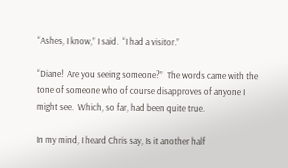“Ashes, I know,” I said.  “I had a visitor.”

“Diane!  Are you seeing someone?”  The words came with the tone of someone who of course disapproves of anyone I might see.  Which, so far, had been quite true.

In my mind, I heard Chris say, Is it another half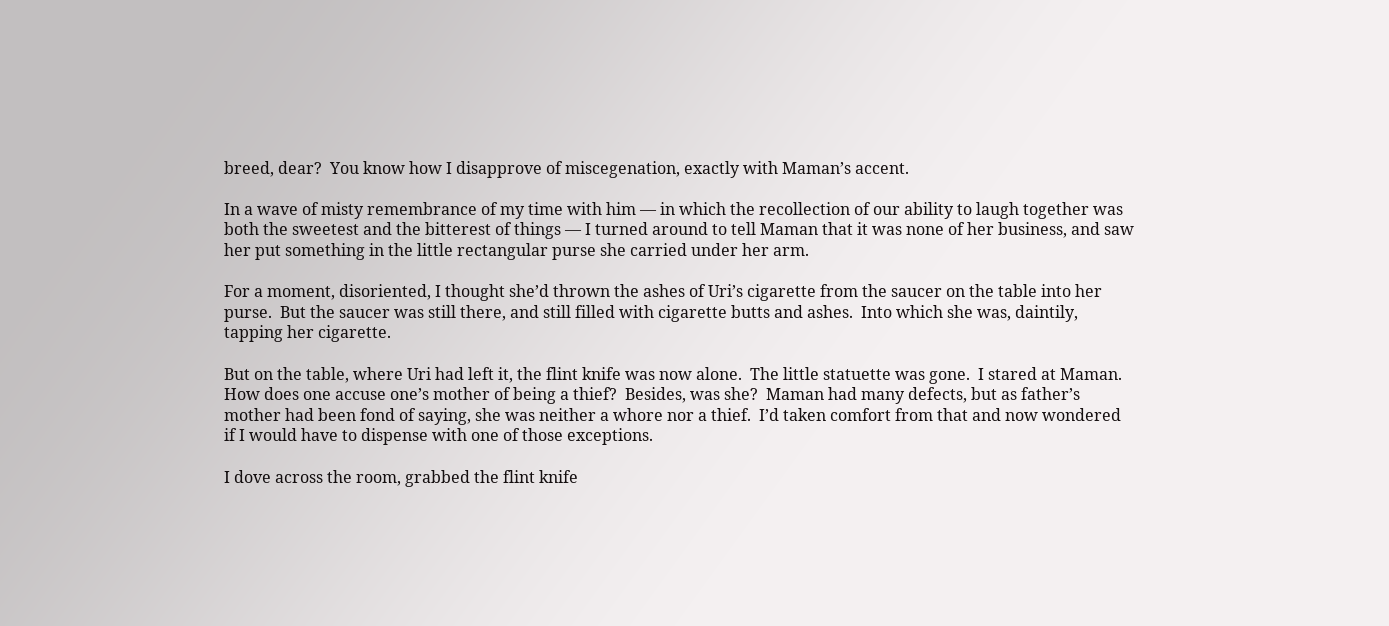breed, dear?  You know how I disapprove of miscegenation, exactly with Maman’s accent.

In a wave of misty remembrance of my time with him — in which the recollection of our ability to laugh together was both the sweetest and the bitterest of things — I turned around to tell Maman that it was none of her business, and saw her put something in the little rectangular purse she carried under her arm.

For a moment, disoriented, I thought she’d thrown the ashes of Uri’s cigarette from the saucer on the table into her purse.  But the saucer was still there, and still filled with cigarette butts and ashes.  Into which she was, daintily, tapping her cigarette.

But on the table, where Uri had left it, the flint knife was now alone.  The little statuette was gone.  I stared at Maman.  How does one accuse one’s mother of being a thief?  Besides, was she?  Maman had many defects, but as father’s mother had been fond of saying, she was neither a whore nor a thief.  I’d taken comfort from that and now wondered if I would have to dispense with one of those exceptions.

I dove across the room, grabbed the flint knife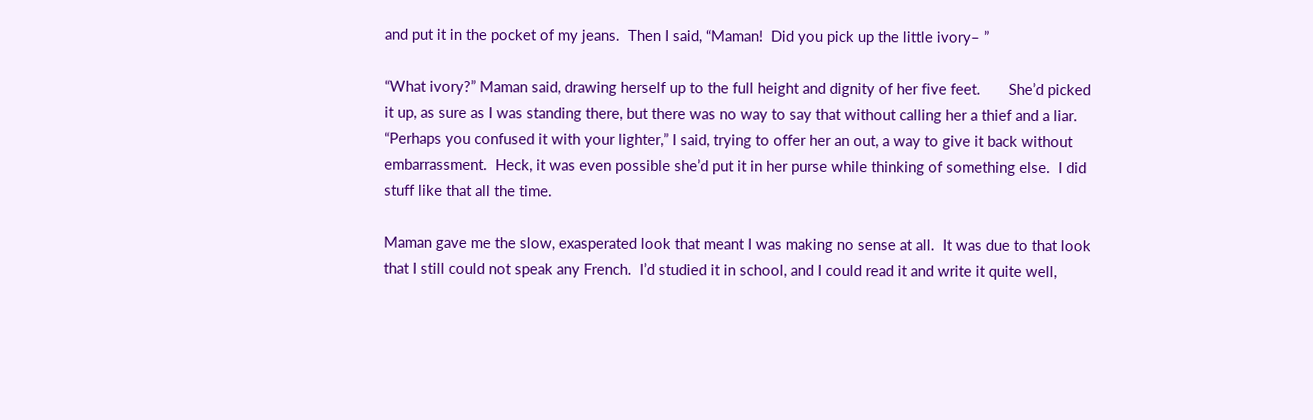and put it in the pocket of my jeans.  Then I said, “Maman!  Did you pick up the little ivory– ”

“What ivory?” Maman said, drawing herself up to the full height and dignity of her five feet.       She’d picked it up, as sure as I was standing there, but there was no way to say that without calling her a thief and a liar.  “Perhaps you confused it with your lighter,” I said, trying to offer her an out, a way to give it back without embarrassment.  Heck, it was even possible she’d put it in her purse while thinking of something else.  I did stuff like that all the time.

Maman gave me the slow, exasperated look that meant I was making no sense at all.  It was due to that look that I still could not speak any French.  I’d studied it in school, and I could read it and write it quite well,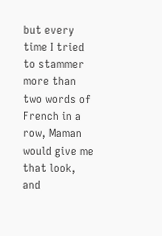but every time I tried to stammer more than two words of French in a row, Maman would give me that look, and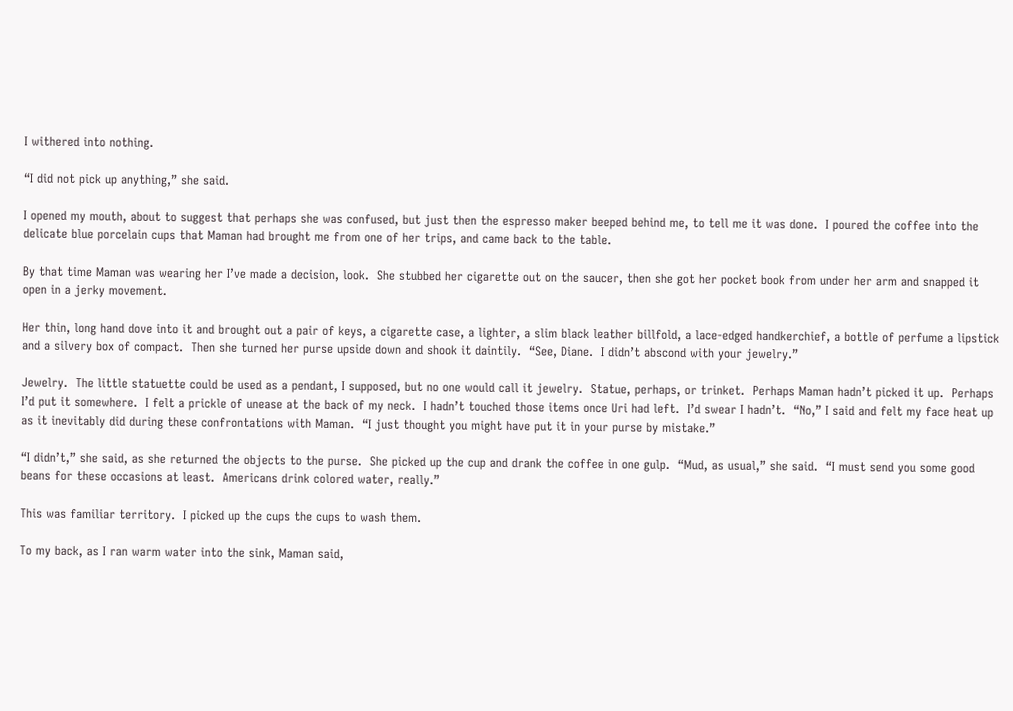I withered into nothing.

“I did not pick up anything,” she said.

I opened my mouth, about to suggest that perhaps she was confused, but just then the espresso maker beeped behind me, to tell me it was done.  I poured the coffee into the delicate blue porcelain cups that Maman had brought me from one of her trips, and came back to the table.

By that time Maman was wearing her I’ve made a decision, look.  She stubbed her cigarette out on the saucer, then she got her pocket book from under her arm and snapped it open in a jerky movement.

Her thin, long hand dove into it and brought out a pair of keys, a cigarette case, a lighter, a slim black leather billfold, a lace-edged handkerchief, a bottle of perfume a lipstick and a silvery box of compact.  Then she turned her purse upside down and shook it daintily.  “See, Diane.  I didn’t abscond with your jewelry.”

Jewelry.  The little statuette could be used as a pendant, I supposed, but no one would call it jewelry.  Statue, perhaps, or trinket.  Perhaps Maman hadn’t picked it up.  Perhaps I’d put it somewhere.  I felt a prickle of unease at the back of my neck.  I hadn’t touched those items once Uri had left.  I’d swear I hadn’t.  “No,” I said and felt my face heat up as it inevitably did during these confrontations with Maman.  “I just thought you might have put it in your purse by mistake.”

“I didn’t,” she said, as she returned the objects to the purse.  She picked up the cup and drank the coffee in one gulp.  “Mud, as usual,” she said.  “I must send you some good beans for these occasions at least.  Americans drink colored water, really.”

This was familiar territory.  I picked up the cups the cups to wash them.

To my back, as I ran warm water into the sink, Maman said,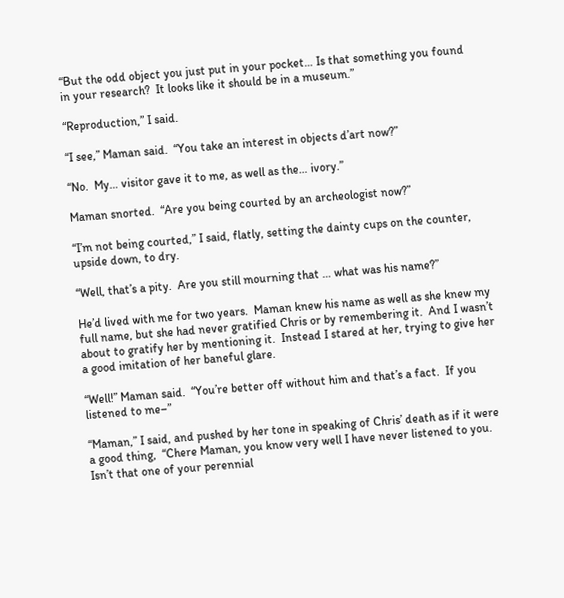“But the odd object you just put in your pocket… Is that something you found in your research?  It looks like it should be in a museum.”

“Reproduction,” I said.

“I see,” Maman said.  “You take an interest in objects d’art now?”

“No.  My… visitor gave it to me, as well as the… ivory.”

Maman snorted.  “Are you being courted by an archeologist now?”

“I’m not being courted,” I said, flatly, setting the dainty cups on the counter, upside down, to dry.

“Well, that’s a pity.  Are you still mourning that … what was his name?”

He’d lived with me for two years.  Maman knew his name as well as she knew my full name, but she had never gratified Chris or by remembering it.  And I wasn’t about to gratify her by mentioning it.  Instead I stared at her, trying to give her a good imitation of her baneful glare.

“Well!” Maman said.  “You’re better off without him and that’s a fact.  If you listened to me–”

“Maman,” I said, and pushed by her tone in speaking of Chris’ death as if it were a good thing,  “Chere Maman, you know very well I have never listened to you.  Isn’t that one of your perennial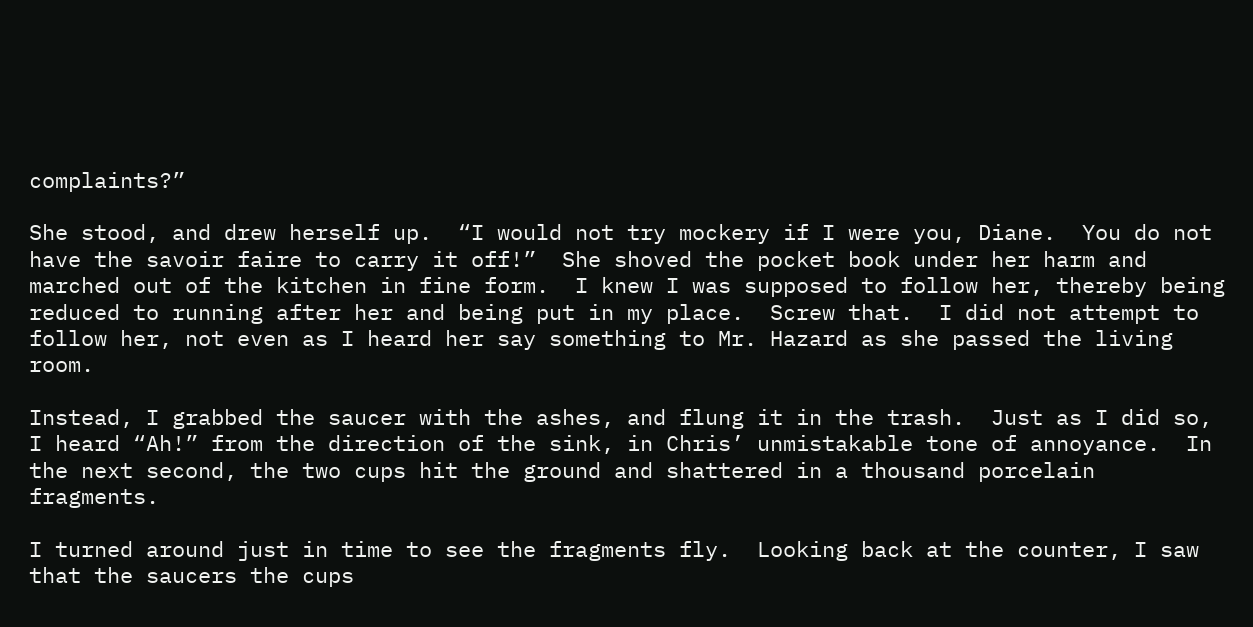complaints?”

She stood, and drew herself up.  “I would not try mockery if I were you, Diane.  You do not have the savoir faire to carry it off!”  She shoved the pocket book under her harm and marched out of the kitchen in fine form.  I knew I was supposed to follow her, thereby being reduced to running after her and being put in my place.  Screw that.  I did not attempt to follow her, not even as I heard her say something to Mr. Hazard as she passed the living room.

Instead, I grabbed the saucer with the ashes, and flung it in the trash.  Just as I did so, I heard “Ah!” from the direction of the sink, in Chris’ unmistakable tone of annoyance.  In the next second, the two cups hit the ground and shattered in a thousand porcelain fragments.

I turned around just in time to see the fragments fly.  Looking back at the counter, I saw that the saucers the cups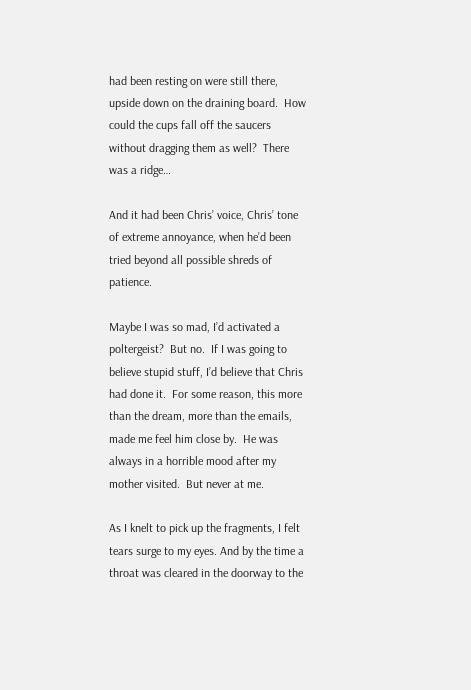had been resting on were still there, upside down on the draining board.  How could the cups fall off the saucers without dragging them as well?  There was a ridge…

And it had been Chris’ voice, Chris’ tone of extreme annoyance, when he’d been tried beyond all possible shreds of patience.

Maybe I was so mad, I’d activated a poltergeist?  But no.  If I was going to believe stupid stuff, I’d believe that Chris had done it.  For some reason, this more than the dream, more than the emails, made me feel him close by.  He was always in a horrible mood after my mother visited.  But never at me.

As I knelt to pick up the fragments, I felt tears surge to my eyes. And by the time a throat was cleared in the doorway to the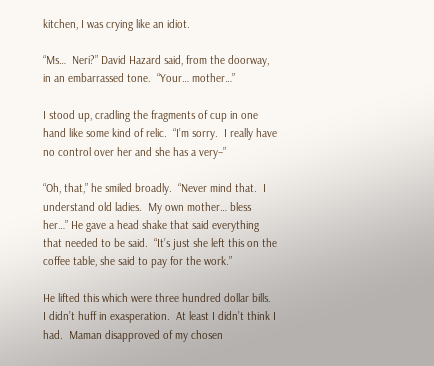kitchen, I was crying like an idiot.

“Ms…  Neri?” David Hazard said, from the doorway, in an embarrassed tone.  “Your… mother…”

I stood up, cradling the fragments of cup in one hand like some kind of relic.  “I’m sorry.  I really have no control over her and she has a very–”

“Oh, that,” he smiled broadly.  “Never mind that.  I understand old ladies.  My own mother… bless her…” He gave a head shake that said everything that needed to be said.  “It’s just she left this on the coffee table, she said to pay for the work.”

He lifted this which were three hundred dollar bills.  I didn’t huff in exasperation.  At least I didn’t think I had.  Maman disapproved of my chosen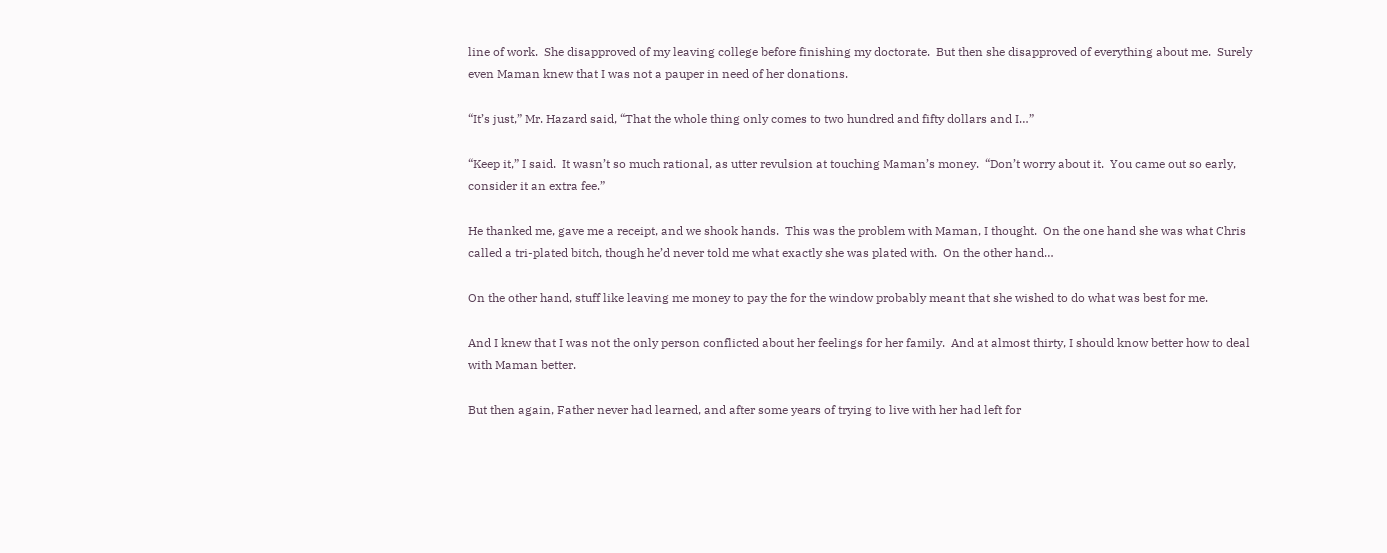line of work.  She disapproved of my leaving college before finishing my doctorate.  But then she disapproved of everything about me.  Surely even Maman knew that I was not a pauper in need of her donations.

“It’s just,” Mr. Hazard said, “That the whole thing only comes to two hundred and fifty dollars and I…”

“Keep it,” I said.  It wasn’t so much rational, as utter revulsion at touching Maman’s money.  “Don’t worry about it.  You came out so early, consider it an extra fee.”

He thanked me, gave me a receipt, and we shook hands.  This was the problem with Maman, I thought.  On the one hand she was what Chris called a tri-plated bitch, though he’d never told me what exactly she was plated with.  On the other hand…

On the other hand, stuff like leaving me money to pay the for the window probably meant that she wished to do what was best for me.

And I knew that I was not the only person conflicted about her feelings for her family.  And at almost thirty, I should know better how to deal with Maman better.

But then again, Father never had learned, and after some years of trying to live with her had left for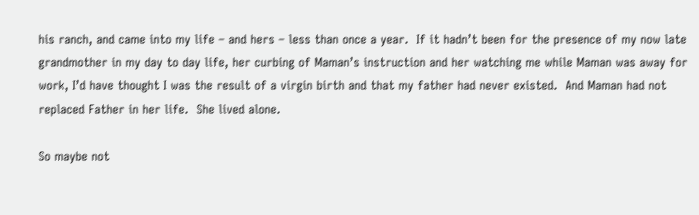his ranch, and came into my life – and hers – less than once a year.  If it hadn’t been for the presence of my now late grandmother in my day to day life, her curbing of Maman’s instruction and her watching me while Maman was away for work, I’d have thought I was the result of a virgin birth and that my father had never existed.  And Maman had not replaced Father in her life.  She lived alone.

So maybe not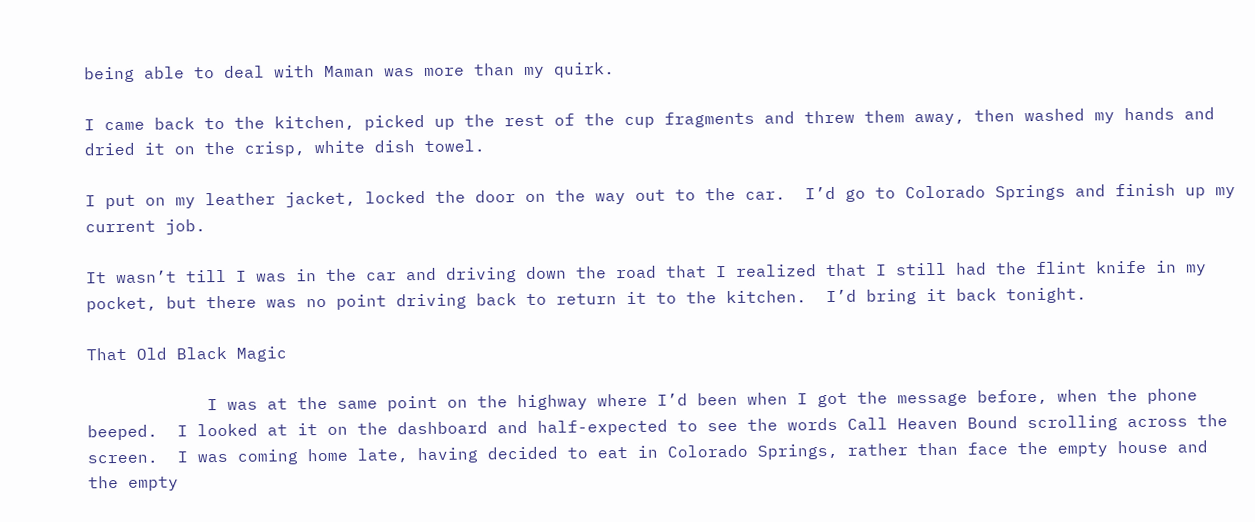being able to deal with Maman was more than my quirk.

I came back to the kitchen, picked up the rest of the cup fragments and threw them away, then washed my hands and dried it on the crisp, white dish towel.

I put on my leather jacket, locked the door on the way out to the car.  I’d go to Colorado Springs and finish up my current job.

It wasn’t till I was in the car and driving down the road that I realized that I still had the flint knife in my pocket, but there was no point driving back to return it to the kitchen.  I’d bring it back tonight.

That Old Black Magic

            I was at the same point on the highway where I’d been when I got the message before, when the phone beeped.  I looked at it on the dashboard and half-expected to see the words Call Heaven Bound scrolling across the screen.  I was coming home late, having decided to eat in Colorado Springs, rather than face the empty house and the empty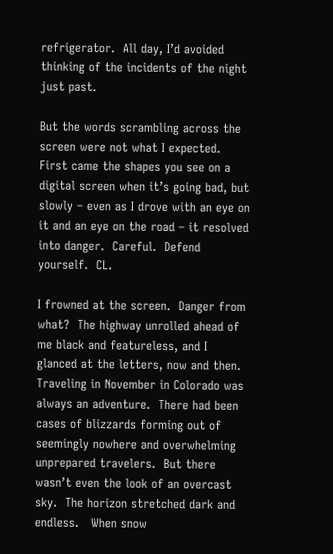refrigerator.  All day, I’d avoided thinking of the incidents of the night just past.

But the words scrambling across the screen were not what I expected.  First came the shapes you see on a digital screen when it’s going bad, but slowly – even as I drove with an eye on it and an eye on the road – it resolved into danger.  Careful.  Defend yourself.  CL.

I frowned at the screen.  Danger from what?  The highway unrolled ahead of me black and featureless, and I glanced at the letters, now and then.  Traveling in November in Colorado was always an adventure.  There had been cases of blizzards forming out of seemingly nowhere and overwhelming unprepared travelers.  But there wasn’t even the look of an overcast sky.  The horizon stretched dark and endless.   When snow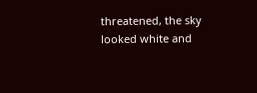threatened, the sky looked white and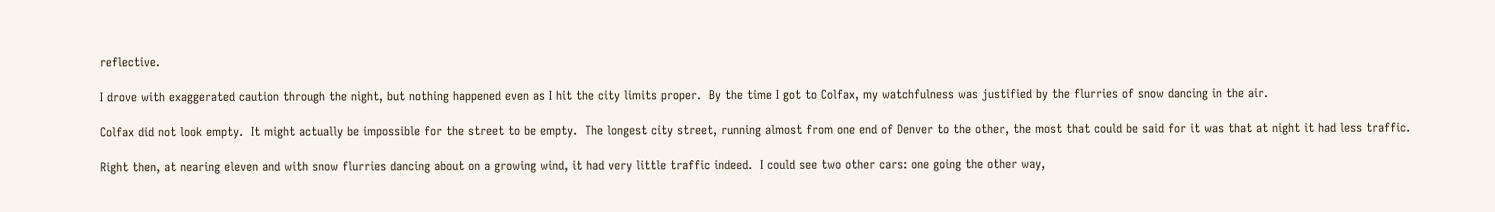reflective.

I drove with exaggerated caution through the night, but nothing happened even as I hit the city limits proper.  By the time I got to Colfax, my watchfulness was justified by the flurries of snow dancing in the air.

Colfax did not look empty.  It might actually be impossible for the street to be empty.  The longest city street, running almost from one end of Denver to the other, the most that could be said for it was that at night it had less traffic.

Right then, at nearing eleven and with snow flurries dancing about on a growing wind, it had very little traffic indeed.  I could see two other cars: one going the other way,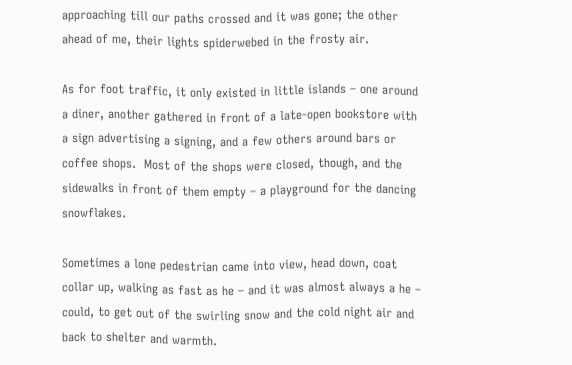approaching till our paths crossed and it was gone; the other ahead of me, their lights spiderwebed in the frosty air.

As for foot traffic, it only existed in little islands – one around a diner, another gathered in front of a late-open bookstore with a sign advertising a signing, and a few others around bars or coffee shops.  Most of the shops were closed, though, and the sidewalks in front of them empty – a playground for the dancing snowflakes.

Sometimes a lone pedestrian came into view, head down, coat collar up, walking as fast as he – and it was almost always a he – could, to get out of the swirling snow and the cold night air and back to shelter and warmth.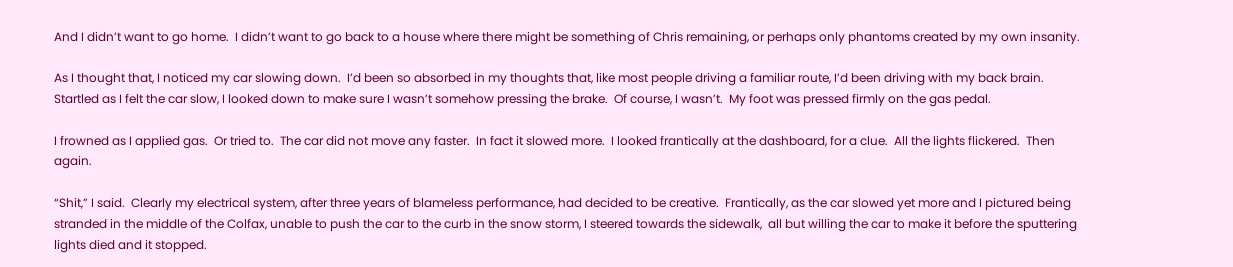And I didn’t want to go home.  I didn’t want to go back to a house where there might be something of Chris remaining, or perhaps only phantoms created by my own insanity.

As I thought that, I noticed my car slowing down.  I’d been so absorbed in my thoughts that, like most people driving a familiar route, I’d been driving with my back brain.  Startled as I felt the car slow, I looked down to make sure I wasn’t somehow pressing the brake.  Of course, I wasn’t.  My foot was pressed firmly on the gas pedal.

I frowned as I applied gas.  Or tried to.  The car did not move any faster.  In fact it slowed more.  I looked frantically at the dashboard, for a clue.  All the lights flickered.  Then again.

“Shit,” I said.  Clearly my electrical system, after three years of blameless performance, had decided to be creative.  Frantically, as the car slowed yet more and I pictured being stranded in the middle of the Colfax, unable to push the car to the curb in the snow storm, I steered towards the sidewalk,  all but willing the car to make it before the sputtering lights died and it stopped.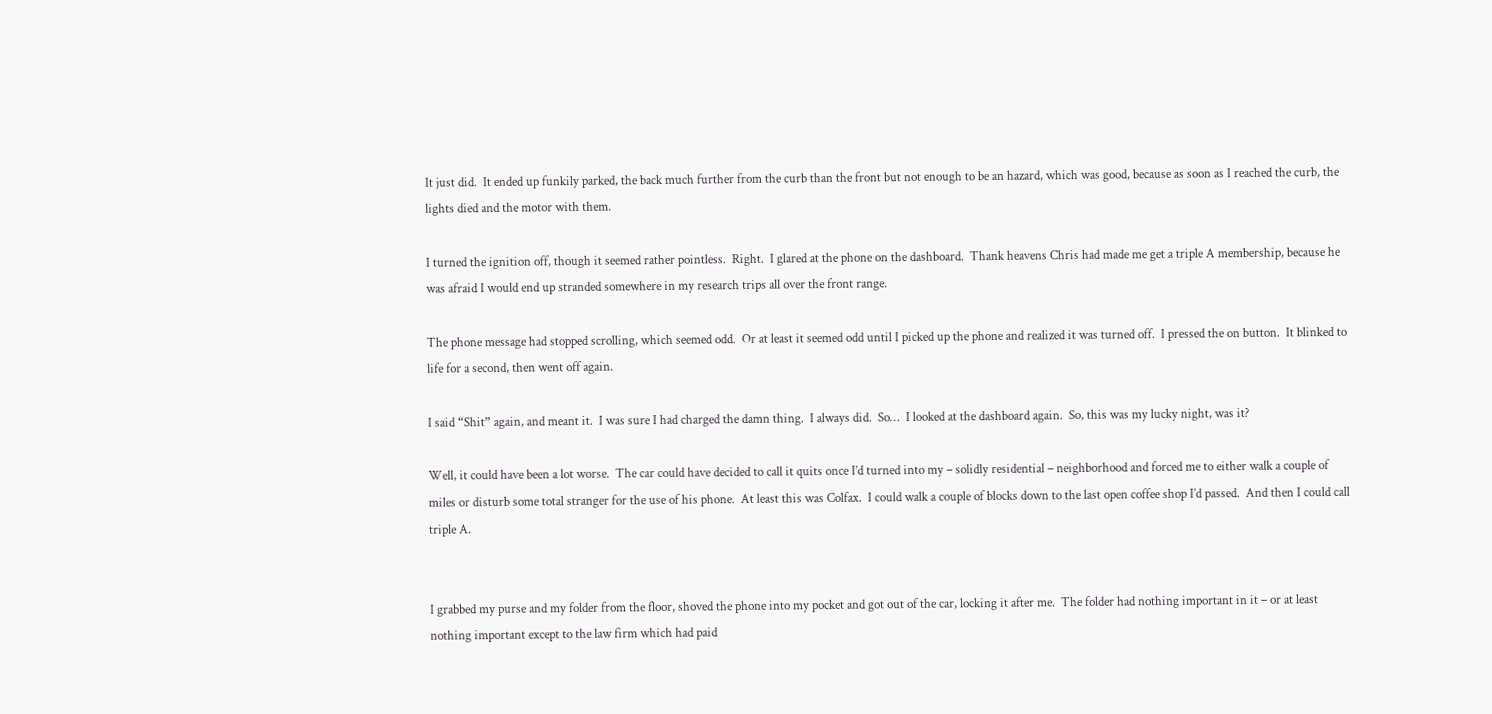It just did.  It ended up funkily parked, the back much further from the curb than the front but not enough to be an hazard, which was good, because as soon as I reached the curb, the lights died and the motor with them.

I turned the ignition off, though it seemed rather pointless.  Right.  I glared at the phone on the dashboard.  Thank heavens Chris had made me get a triple A membership, because he was afraid I would end up stranded somewhere in my research trips all over the front range.

The phone message had stopped scrolling, which seemed odd.  Or at least it seemed odd until I picked up the phone and realized it was turned off.  I pressed the on button.  It blinked to life for a second, then went off again.

I said “Shit” again, and meant it.  I was sure I had charged the damn thing.  I always did.  So…  I looked at the dashboard again.  So, this was my lucky night, was it?

Well, it could have been a lot worse.  The car could have decided to call it quits once I’d turned into my – solidly residential – neighborhood and forced me to either walk a couple of miles or disturb some total stranger for the use of his phone.  At least this was Colfax.  I could walk a couple of blocks down to the last open coffee shop I’d passed.  And then I could call triple A.


I grabbed my purse and my folder from the floor, shoved the phone into my pocket and got out of the car, locking it after me.  The folder had nothing important in it – or at least nothing important except to the law firm which had paid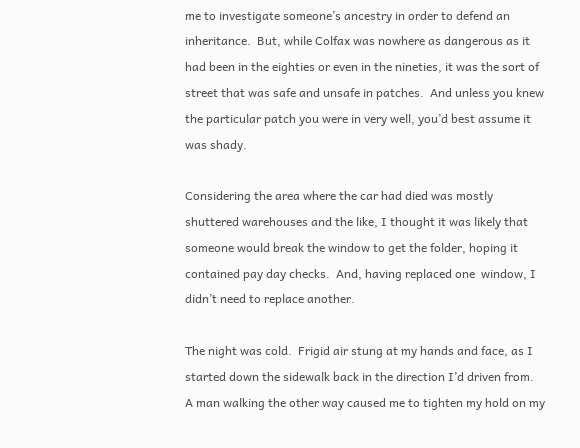me to investigate someone’s ancestry in order to defend an inheritance.  But, while Colfax was nowhere as dangerous as it had been in the eighties or even in the nineties, it was the sort of street that was safe and unsafe in patches.  And unless you knew the particular patch you were in very well, you’d best assume it was shady.

Considering the area where the car had died was mostly shuttered warehouses and the like, I thought it was likely that someone would break the window to get the folder, hoping it contained pay day checks.  And, having replaced one  window, I didn’t need to replace another.

The night was cold.  Frigid air stung at my hands and face, as I started down the sidewalk back in the direction I’d driven from.  A man walking the other way caused me to tighten my hold on my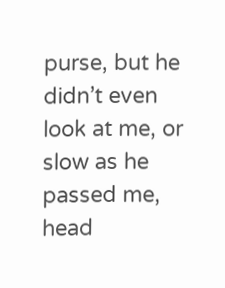purse, but he didn’t even look at me, or slow as he passed me, head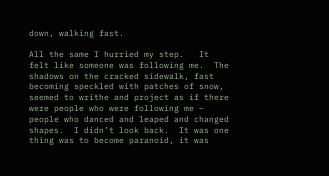down, walking fast.

All the same I hurried my step.   It felt like someone was following me.  The shadows on the cracked sidewalk, fast becoming speckled with patches of snow, seemed to writhe and project as if there were people who were following me – people who danced and leaped and changed shapes.  I didn’t look back.  It was one thing was to become paranoid, it was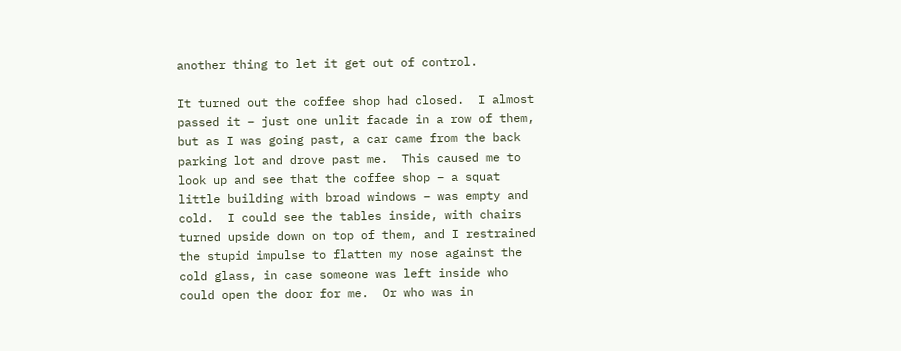another thing to let it get out of control.

It turned out the coffee shop had closed.  I almost passed it – just one unlit facade in a row of them, but as I was going past, a car came from the back parking lot and drove past me.  This caused me to look up and see that the coffee shop – a squat little building with broad windows – was empty and cold.  I could see the tables inside, with chairs turned upside down on top of them, and I restrained the stupid impulse to flatten my nose against the cold glass, in case someone was left inside who could open the door for me.  Or who was in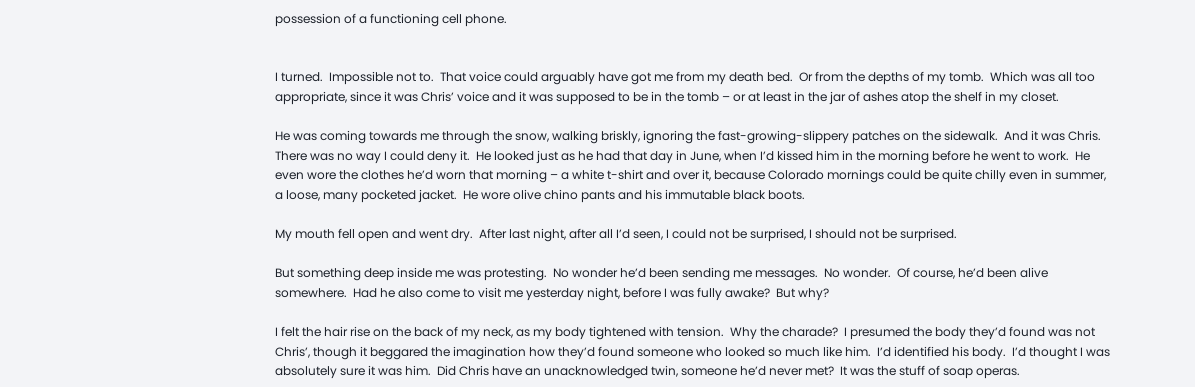possession of a functioning cell phone.


I turned.  Impossible not to.  That voice could arguably have got me from my death bed.  Or from the depths of my tomb.  Which was all too appropriate, since it was Chris’ voice and it was supposed to be in the tomb – or at least in the jar of ashes atop the shelf in my closet.

He was coming towards me through the snow, walking briskly, ignoring the fast-growing-slippery patches on the sidewalk.  And it was Chris.  There was no way I could deny it.  He looked just as he had that day in June, when I’d kissed him in the morning before he went to work.  He even wore the clothes he’d worn that morning – a white t-shirt and over it, because Colorado mornings could be quite chilly even in summer, a loose, many pocketed jacket.  He wore olive chino pants and his immutable black boots.

My mouth fell open and went dry.  After last night, after all I’d seen, I could not be surprised, I should not be surprised.

But something deep inside me was protesting.  No wonder he’d been sending me messages.  No wonder.  Of course, he’d been alive somewhere.  Had he also come to visit me yesterday night, before I was fully awake?  But why?

I felt the hair rise on the back of my neck, as my body tightened with tension.  Why the charade?  I presumed the body they’d found was not Chris’, though it beggared the imagination how they’d found someone who looked so much like him.  I’d identified his body.  I’d thought I was absolutely sure it was him.  Did Chris have an unacknowledged twin, someone he’d never met?  It was the stuff of soap operas.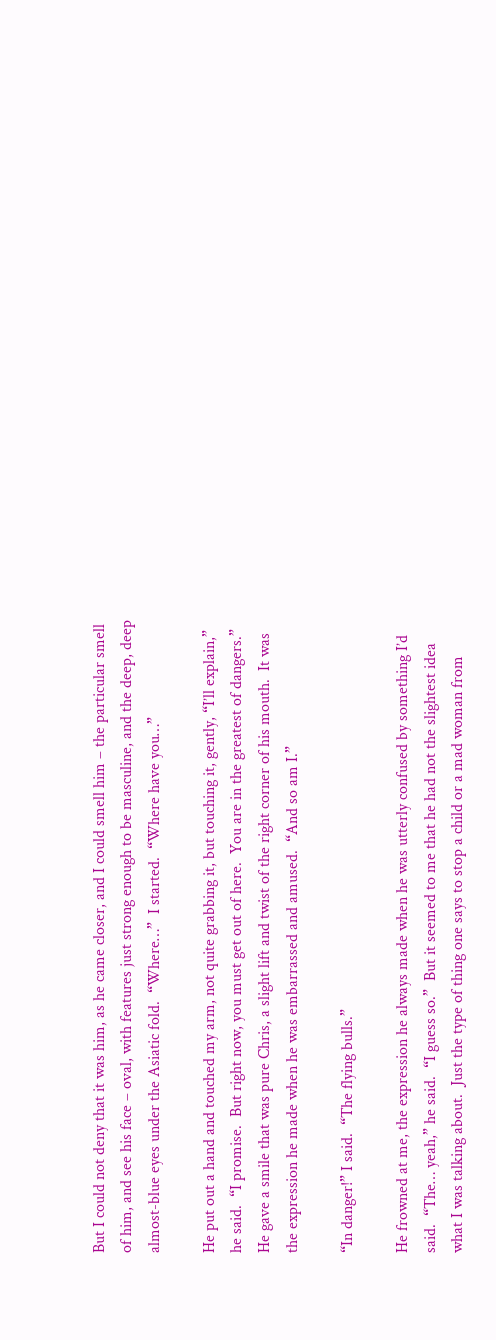But I could not deny that it was him, as he came closer, and I could smell him – the particular smell of him, and see his face – oval, with features just strong enough to be masculine, and the deep, deep almost-blue eyes under the Asiatic fold.  “Where…”  I started.  “Where have you…”

He put out a hand and touched my arm, not quite grabbing it, but touching it, gently, “I’ll explain,” he said.  “I promise.  But right now, you must get out of here.  You are in the greatest of dangers.”  He gave a smile that was pure Chris, a slight lift and twist of the right corner of his mouth.  It was the expression he made when he was embarrassed and amused.  “And so am I.”

“In danger!” I said.  “The flying bulls.”

He frowned at me, the expression he always made when he was utterly confused by something I’d said.  “The… yeah,” he said.  “I guess so.”  But it seemed to me that he had not the slightest idea what I was talking about.  Just the type of thing one says to stop a child or a mad woman from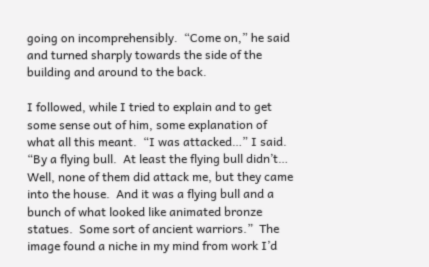going on incomprehensibly.  “Come on,” he said and turned sharply towards the side of the building and around to the back.

I followed, while I tried to explain and to get some sense out of him, some explanation of what all this meant.  “I was attacked…” I said.  “By a flying bull.  At least the flying bull didn’t… Well, none of them did attack me, but they came into the house.  And it was a flying bull and a bunch of what looked like animated bronze statues.  Some sort of ancient warriors.”  The image found a niche in my mind from work I’d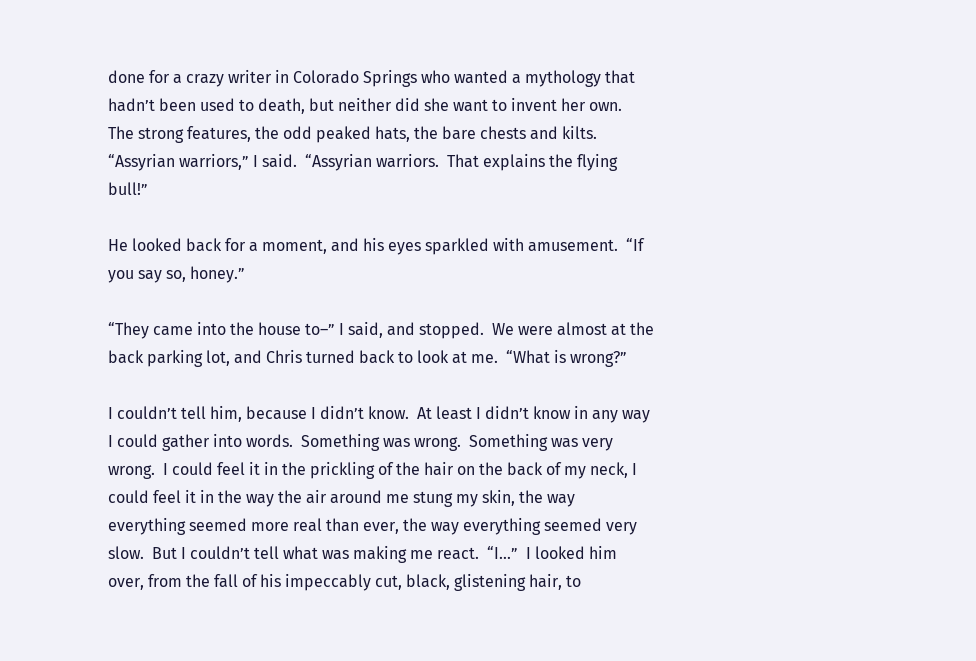done for a crazy writer in Colorado Springs who wanted a mythology that hadn’t been used to death, but neither did she want to invent her own.  The strong features, the odd peaked hats, the bare chests and kilts.  “Assyrian warriors,” I said.  “Assyrian warriors.  That explains the flying bull!”

He looked back for a moment, and his eyes sparkled with amusement.  “If you say so, honey.”

“They came into the house to–” I said, and stopped.  We were almost at the back parking lot, and Chris turned back to look at me.  “What is wrong?”

I couldn’t tell him, because I didn’t know.  At least I didn’t know in any way I could gather into words.  Something was wrong.  Something was very wrong.  I could feel it in the prickling of the hair on the back of my neck, I could feel it in the way the air around me stung my skin, the way everything seemed more real than ever, the way everything seemed very slow.  But I couldn’t tell what was making me react.  “I…”  I looked him over, from the fall of his impeccably cut, black, glistening hair, to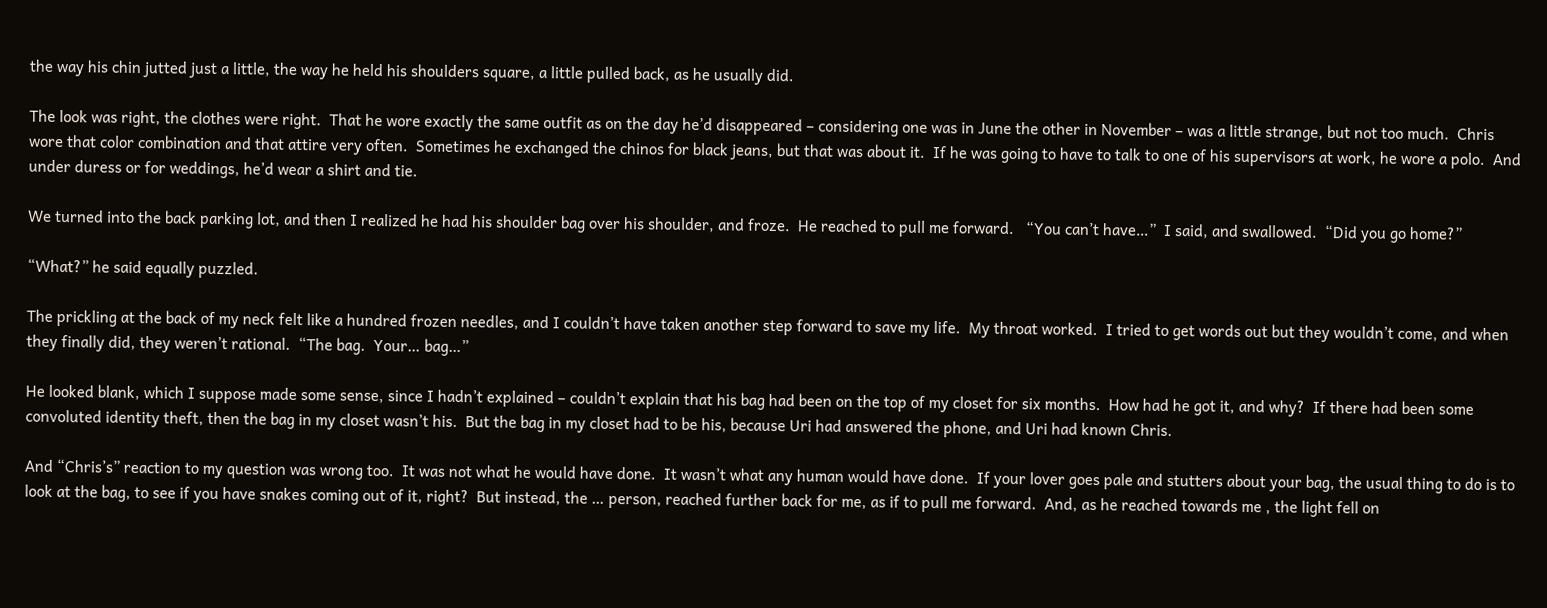the way his chin jutted just a little, the way he held his shoulders square, a little pulled back, as he usually did.

The look was right, the clothes were right.  That he wore exactly the same outfit as on the day he’d disappeared – considering one was in June the other in November – was a little strange, but not too much.  Chris wore that color combination and that attire very often.  Sometimes he exchanged the chinos for black jeans, but that was about it.  If he was going to have to talk to one of his supervisors at work, he wore a polo.  And under duress or for weddings, he’d wear a shirt and tie.

We turned into the back parking lot, and then I realized he had his shoulder bag over his shoulder, and froze.  He reached to pull me forward.   “You can’t have…”  I said, and swallowed.  “Did you go home?”

“What?” he said equally puzzled.

The prickling at the back of my neck felt like a hundred frozen needles, and I couldn’t have taken another step forward to save my life.  My throat worked.  I tried to get words out but they wouldn’t come, and when they finally did, they weren’t rational.  “The bag.  Your… bag…”

He looked blank, which I suppose made some sense, since I hadn’t explained – couldn’t explain that his bag had been on the top of my closet for six months.  How had he got it, and why?  If there had been some convoluted identity theft, then the bag in my closet wasn’t his.  But the bag in my closet had to be his, because Uri had answered the phone, and Uri had known Chris.

And “Chris’s” reaction to my question was wrong too.  It was not what he would have done.  It wasn’t what any human would have done.  If your lover goes pale and stutters about your bag, the usual thing to do is to look at the bag, to see if you have snakes coming out of it, right?  But instead, the … person, reached further back for me, as if to pull me forward.  And, as he reached towards me , the light fell on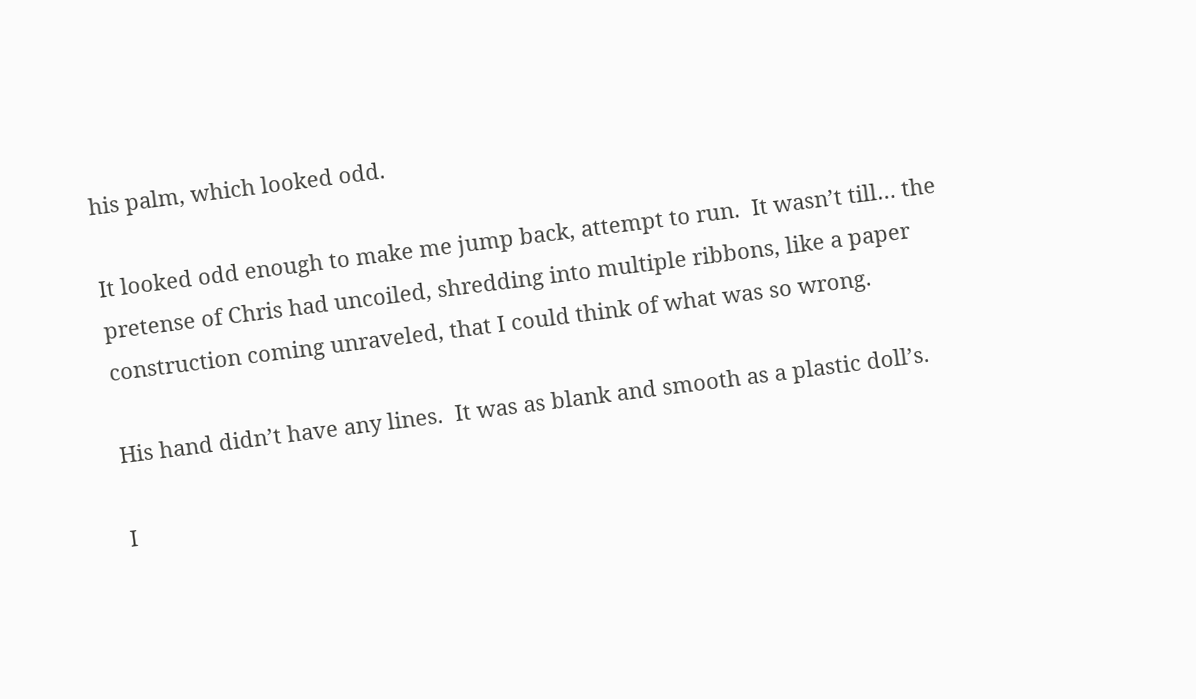his palm, which looked odd.

It looked odd enough to make me jump back, attempt to run.  It wasn’t till… the pretense of Chris had uncoiled, shredding into multiple ribbons, like a paper construction coming unraveled, that I could think of what was so wrong.

His hand didn’t have any lines.  It was as blank and smooth as a plastic doll’s.

I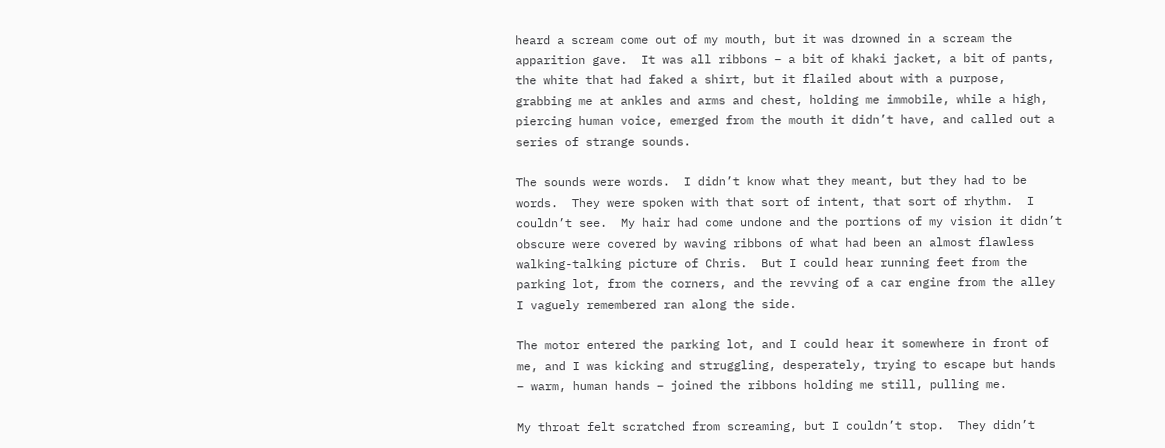heard a scream come out of my mouth, but it was drowned in a scream the apparition gave.  It was all ribbons – a bit of khaki jacket, a bit of pants, the white that had faked a shirt, but it flailed about with a purpose, grabbing me at ankles and arms and chest, holding me immobile, while a high, piercing human voice, emerged from the mouth it didn’t have, and called out a series of strange sounds.

The sounds were words.  I didn’t know what they meant, but they had to be words.  They were spoken with that sort of intent, that sort of rhythm.  I couldn’t see.  My hair had come undone and the portions of my vision it didn’t obscure were covered by waving ribbons of what had been an almost flawless walking-talking picture of Chris.  But I could hear running feet from the parking lot, from the corners, and the revving of a car engine from the alley I vaguely remembered ran along the side.

The motor entered the parking lot, and I could hear it somewhere in front of me, and I was kicking and struggling, desperately, trying to escape but hands – warm, human hands – joined the ribbons holding me still, pulling me.

My throat felt scratched from screaming, but I couldn’t stop.  They didn’t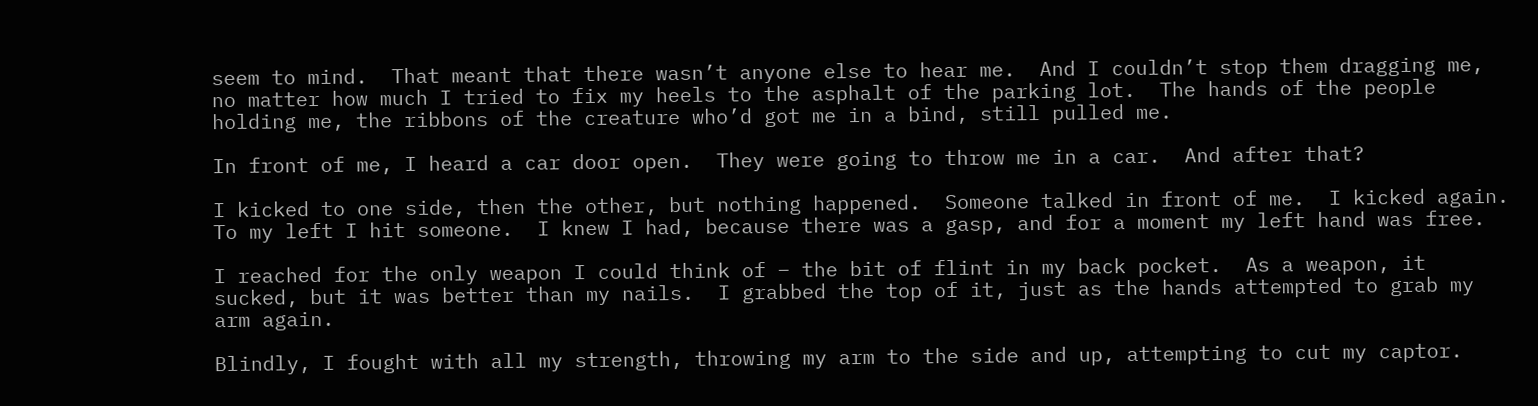seem to mind.  That meant that there wasn’t anyone else to hear me.  And I couldn’t stop them dragging me, no matter how much I tried to fix my heels to the asphalt of the parking lot.  The hands of the people holding me, the ribbons of the creature who’d got me in a bind, still pulled me.

In front of me, I heard a car door open.  They were going to throw me in a car.  And after that?

I kicked to one side, then the other, but nothing happened.  Someone talked in front of me.  I kicked again.  To my left I hit someone.  I knew I had, because there was a gasp, and for a moment my left hand was free.

I reached for the only weapon I could think of – the bit of flint in my back pocket.  As a weapon, it sucked, but it was better than my nails.  I grabbed the top of it, just as the hands attempted to grab my arm again.

Blindly, I fought with all my strength, throwing my arm to the side and up, attempting to cut my captor.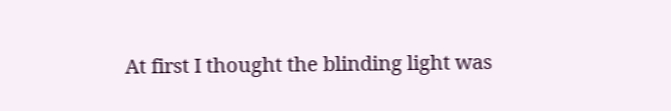At first I thought the blinding light was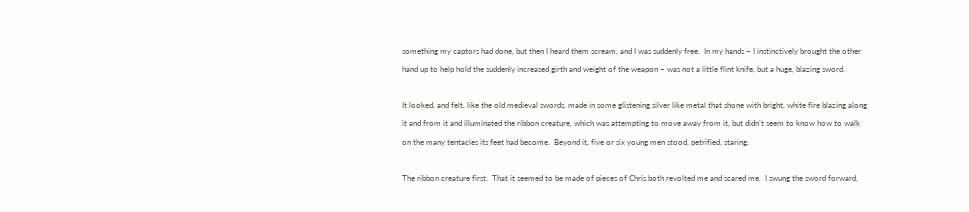something my captors had done, but then I heard them scream, and I was suddenly free.  In my hands – I instinctively brought the other hand up to help hold the suddenly increased girth and weight of the weapon – was not a little flint knife, but a huge, blazing sword.

It looked, and felt, like the old medieval swords, made in some glistening silver like metal that shone with bright, white fire blazing along it and from it and illuminated the ribbon creature, which was attempting to move away from it, but didn’t seem to know how to walk on the many tentacles its feet had become.  Beyond it, five or six young men stood, petrified, staring.

The ribbon creature first.  That it seemed to be made of pieces of Chris both revolted me and scared me.  I swung the sword forward,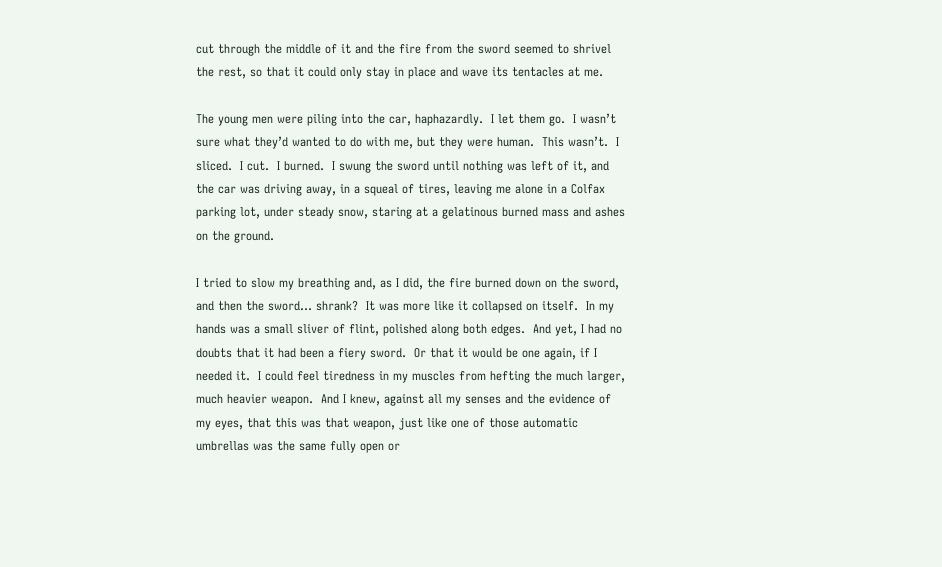cut through the middle of it and the fire from the sword seemed to shrivel the rest, so that it could only stay in place and wave its tentacles at me.

The young men were piling into the car, haphazardly.  I let them go.  I wasn’t sure what they’d wanted to do with me, but they were human.  This wasn’t.  I sliced.  I cut.  I burned.  I swung the sword until nothing was left of it, and the car was driving away, in a squeal of tires, leaving me alone in a Colfax parking lot, under steady snow, staring at a gelatinous burned mass and ashes on the ground.

I tried to slow my breathing and, as I did, the fire burned down on the sword, and then the sword… shrank?  It was more like it collapsed on itself.  In my hands was a small sliver of flint, polished along both edges.  And yet, I had no doubts that it had been a fiery sword.  Or that it would be one again, if I needed it.  I could feel tiredness in my muscles from hefting the much larger, much heavier weapon.  And I knew, against all my senses and the evidence of my eyes, that this was that weapon, just like one of those automatic umbrellas was the same fully open or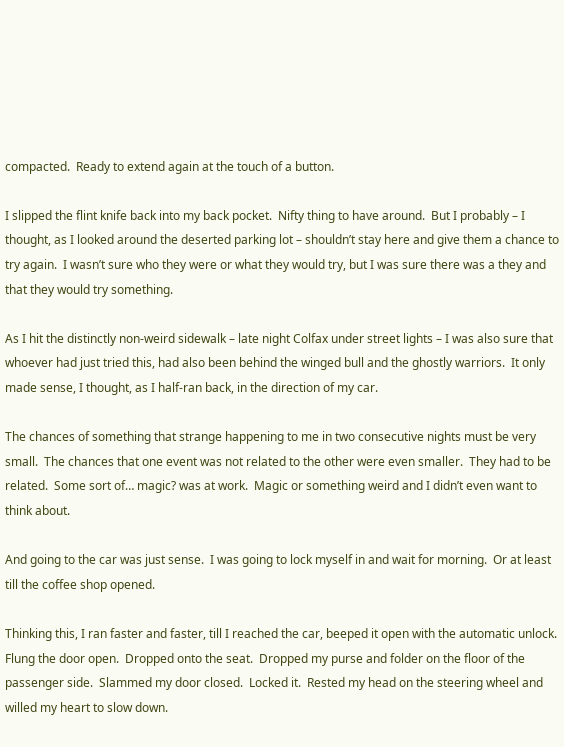compacted.  Ready to extend again at the touch of a button.

I slipped the flint knife back into my back pocket.  Nifty thing to have around.  But I probably – I thought, as I looked around the deserted parking lot – shouldn’t stay here and give them a chance to try again.  I wasn’t sure who they were or what they would try, but I was sure there was a they and that they would try something.

As I hit the distinctly non-weird sidewalk – late night Colfax under street lights – I was also sure that whoever had just tried this, had also been behind the winged bull and the ghostly warriors.  It only made sense, I thought, as I half-ran back, in the direction of my car.

The chances of something that strange happening to me in two consecutive nights must be very small.  The chances that one event was not related to the other were even smaller.  They had to be related.  Some sort of… magic? was at work.  Magic or something weird and I didn’t even want to think about.

And going to the car was just sense.  I was going to lock myself in and wait for morning.  Or at least till the coffee shop opened.

Thinking this, I ran faster and faster, till I reached the car, beeped it open with the automatic unlock.  Flung the door open.  Dropped onto the seat.  Dropped my purse and folder on the floor of the passenger side.  Slammed my door closed.  Locked it.  Rested my head on the steering wheel and willed my heart to slow down.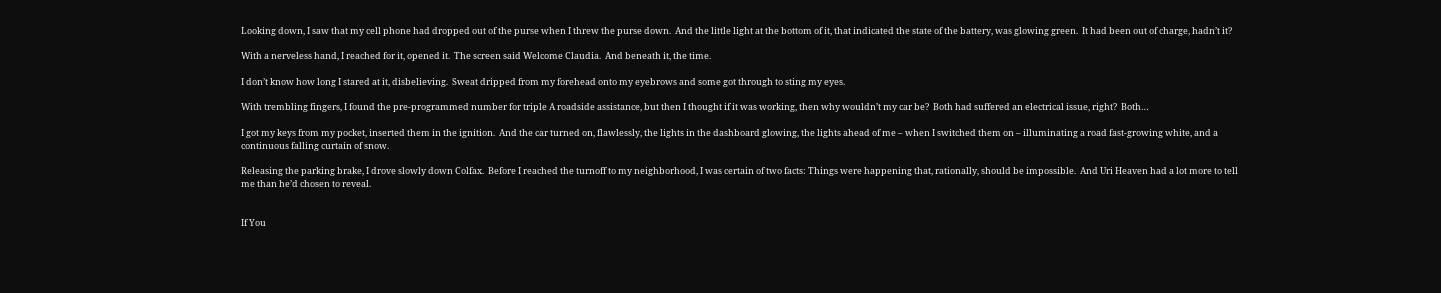Looking down, I saw that my cell phone had dropped out of the purse when I threw the purse down.  And the little light at the bottom of it, that indicated the state of the battery, was glowing green.  It had been out of charge, hadn’t it?

With a nerveless hand, I reached for it, opened it.  The screen said Welcome Claudia.  And beneath it, the time.

I don’t know how long I stared at it, disbelieving.  Sweat dripped from my forehead onto my eyebrows and some got through to sting my eyes.

With trembling fingers, I found the pre-programmed number for triple A roadside assistance, but then I thought if it was working, then why wouldn’t my car be?  Both had suffered an electrical issue, right?  Both…

I got my keys from my pocket, inserted them in the ignition.  And the car turned on, flawlessly, the lights in the dashboard glowing, the lights ahead of me – when I switched them on – illuminating a road fast-growing white, and a continuous falling curtain of snow.

Releasing the parking brake, I drove slowly down Colfax.  Before I reached the turnoff to my neighborhood, I was certain of two facts: Things were happening that, rationally, should be impossible.  And Uri Heaven had a lot more to tell me than he’d chosen to reveal.


If You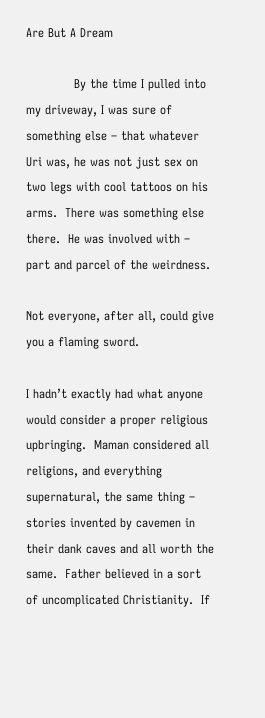Are But A Dream

            By the time I pulled into my driveway, I was sure of something else – that whatever Uri was, he was not just sex on two legs with cool tattoos on his arms.  There was something else there.  He was involved with – part and parcel of the weirdness.

Not everyone, after all, could give you a flaming sword.

I hadn’t exactly had what anyone would consider a proper religious upbringing.  Maman considered all religions, and everything supernatural, the same thing – stories invented by cavemen in their dank caves and all worth the same.  Father believed in a sort of uncomplicated Christianity.  If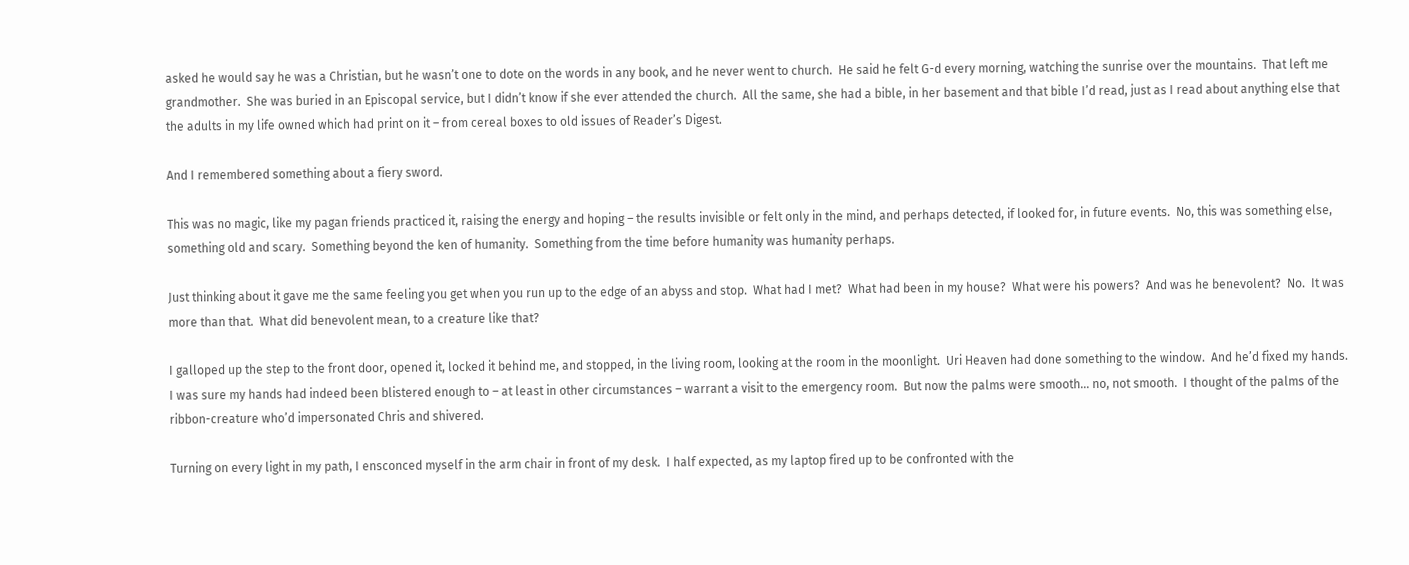asked he would say he was a Christian, but he wasn’t one to dote on the words in any book, and he never went to church.  He said he felt G-d every morning, watching the sunrise over the mountains.  That left me grandmother.  She was buried in an Episcopal service, but I didn’t know if she ever attended the church.  All the same, she had a bible, in her basement and that bible I’d read, just as I read about anything else that the adults in my life owned which had print on it – from cereal boxes to old issues of Reader’s Digest.

And I remembered something about a fiery sword.

This was no magic, like my pagan friends practiced it, raising the energy and hoping – the results invisible or felt only in the mind, and perhaps detected, if looked for, in future events.  No, this was something else, something old and scary.  Something beyond the ken of humanity.  Something from the time before humanity was humanity perhaps.

Just thinking about it gave me the same feeling you get when you run up to the edge of an abyss and stop.  What had I met?  What had been in my house?  What were his powers?  And was he benevolent?  No.  It was more than that.  What did benevolent mean, to a creature like that?

I galloped up the step to the front door, opened it, locked it behind me, and stopped, in the living room, looking at the room in the moonlight.  Uri Heaven had done something to the window.  And he’d fixed my hands.  I was sure my hands had indeed been blistered enough to – at least in other circumstances – warrant a visit to the emergency room.  But now the palms were smooth… no, not smooth.  I thought of the palms of the ribbon-creature who’d impersonated Chris and shivered.

Turning on every light in my path, I ensconced myself in the arm chair in front of my desk.  I half expected, as my laptop fired up to be confronted with the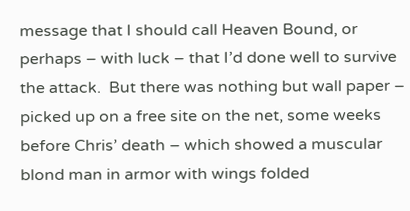message that I should call Heaven Bound, or perhaps – with luck – that I’d done well to survive the attack.  But there was nothing but wall paper – picked up on a free site on the net, some weeks before Chris’ death – which showed a muscular blond man in armor with wings folded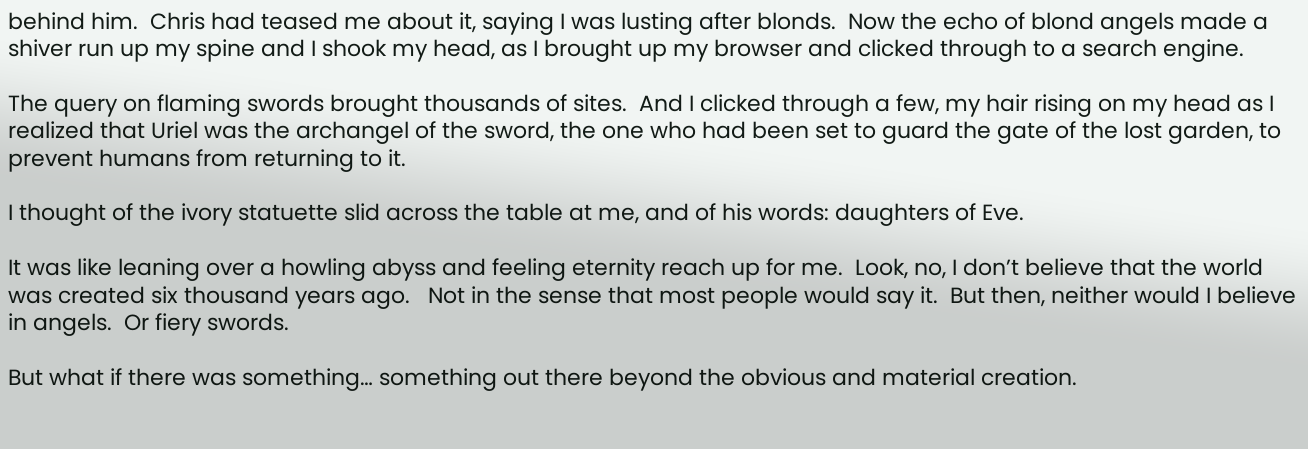behind him.  Chris had teased me about it, saying I was lusting after blonds.  Now the echo of blond angels made a shiver run up my spine and I shook my head, as I brought up my browser and clicked through to a search engine.

The query on flaming swords brought thousands of sites.  And I clicked through a few, my hair rising on my head as I realized that Uriel was the archangel of the sword, the one who had been set to guard the gate of the lost garden, to prevent humans from returning to it.

I thought of the ivory statuette slid across the table at me, and of his words: daughters of Eve.

It was like leaning over a howling abyss and feeling eternity reach up for me.  Look, no, I don’t believe that the world was created six thousand years ago.   Not in the sense that most people would say it.  But then, neither would I believe in angels.  Or fiery swords.

But what if there was something… something out there beyond the obvious and material creation.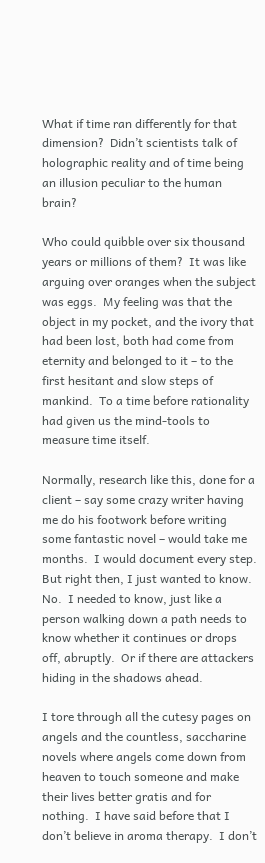What if time ran differently for that dimension?  Didn’t scientists talk of holographic reality and of time being an illusion peculiar to the human brain?

Who could quibble over six thousand years or millions of them?  It was like arguing over oranges when the subject was eggs.  My feeling was that the object in my pocket, and the ivory that had been lost, both had come from eternity and belonged to it – to the first hesitant and slow steps of mankind.  To a time before rationality had given us the mind-tools to measure time itself.

Normally, research like this, done for a client – say some crazy writer having me do his footwork before writing some fantastic novel – would take me months.  I would document every step.  But right then, I just wanted to know.  No.  I needed to know, just like a person walking down a path needs to know whether it continues or drops off, abruptly.  Or if there are attackers hiding in the shadows ahead.

I tore through all the cutesy pages on angels and the countless, saccharine novels where angels come down from heaven to touch someone and make their lives better gratis and for nothing.  I have said before that I don’t believe in aroma therapy.  I don’t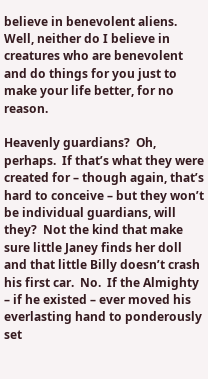believe in benevolent aliens.  Well, neither do I believe in creatures who are benevolent and do things for you just to make your life better, for no reason.

Heavenly guardians?  Oh, perhaps.  If that’s what they were created for – though again, that’s hard to conceive – but they won’t be individual guardians, will they?  Not the kind that make sure little Janey finds her doll and that little Billy doesn’t crash his first car.  No.  If the Almighty – if he existed – ever moved his everlasting hand to ponderously set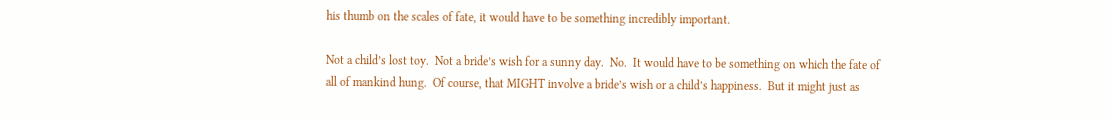his thumb on the scales of fate, it would have to be something incredibly important.

Not a child’s lost toy.  Not a bride’s wish for a sunny day.  No.  It would have to be something on which the fate of all of mankind hung.  Of course, that MIGHT involve a bride’s wish or a child’s happiness.  But it might just as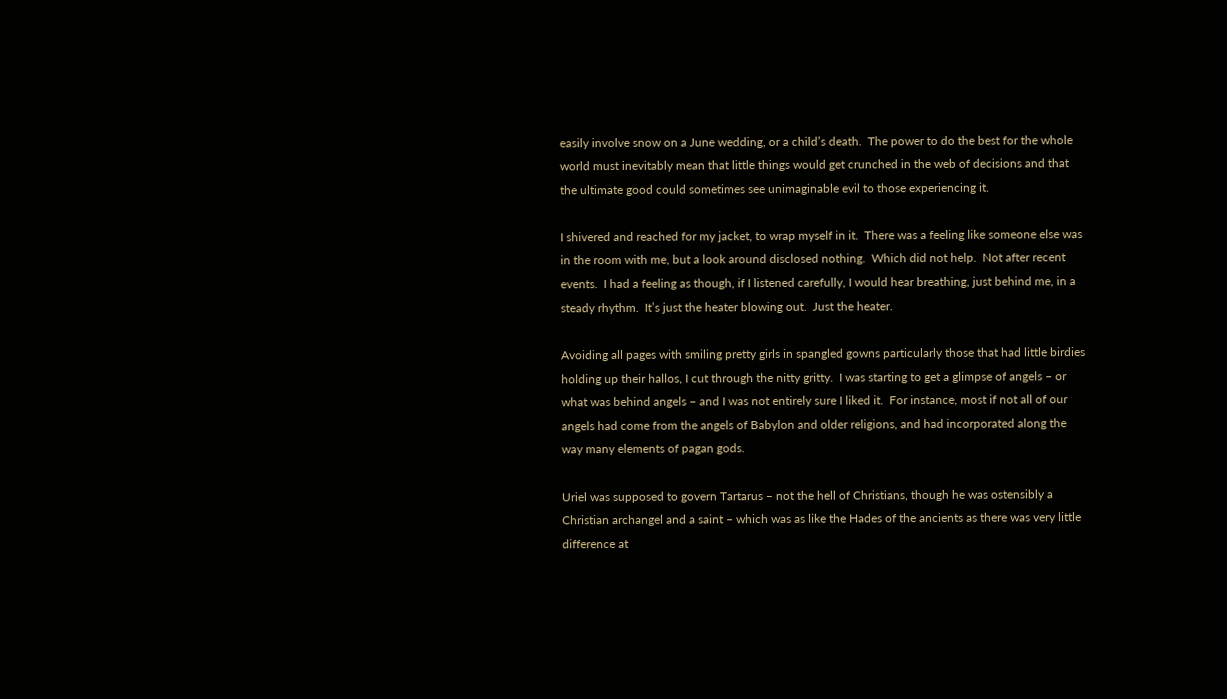easily involve snow on a June wedding, or a child’s death.  The power to do the best for the whole world must inevitably mean that little things would get crunched in the web of decisions and that the ultimate good could sometimes see unimaginable evil to those experiencing it.

I shivered and reached for my jacket, to wrap myself in it.  There was a feeling like someone else was in the room with me, but a look around disclosed nothing.  Which did not help.  Not after recent events.  I had a feeling as though, if I listened carefully, I would hear breathing, just behind me, in a steady rhythm.  It’s just the heater blowing out.  Just the heater.

Avoiding all pages with smiling pretty girls in spangled gowns particularly those that had little birdies holding up their hallos, I cut through the nitty gritty.  I was starting to get a glimpse of angels – or what was behind angels – and I was not entirely sure I liked it.  For instance, most if not all of our angels had come from the angels of Babylon and older religions, and had incorporated along the way many elements of pagan gods.

Uriel was supposed to govern Tartarus – not the hell of Christians, though he was ostensibly a Christian archangel and a saint – which was as like the Hades of the ancients as there was very little difference at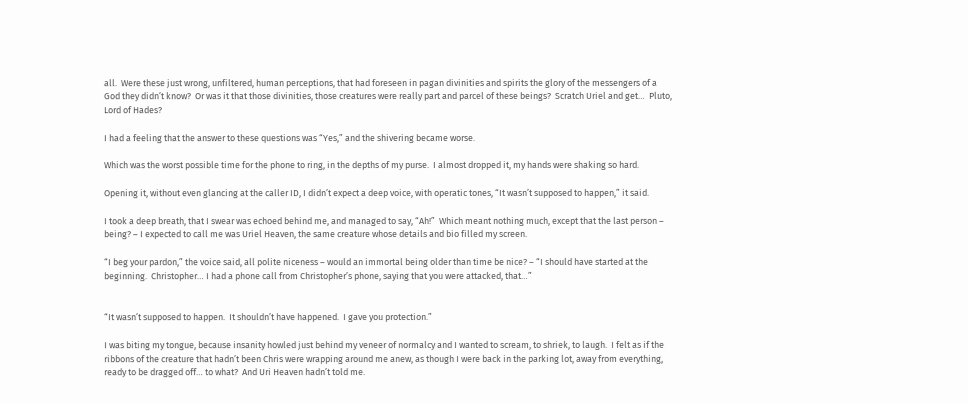all.  Were these just wrong, unfiltered, human perceptions, that had foreseen in pagan divinities and spirits the glory of the messengers of a God they didn’t know?  Or was it that those divinities, those creatures were really part and parcel of these beings?  Scratch Uriel and get…  Pluto, Lord of Hades?

I had a feeling that the answer to these questions was “Yes,” and the shivering became worse.

Which was the worst possible time for the phone to ring, in the depths of my purse.  I almost dropped it, my hands were shaking so hard.

Opening it, without even glancing at the caller ID, I didn’t expect a deep voice, with operatic tones, “It wasn’t supposed to happen,” it said.

I took a deep breath, that I swear was echoed behind me, and managed to say, “Ah!”  Which meant nothing much, except that the last person – being? – I expected to call me was Uriel Heaven, the same creature whose details and bio filled my screen.

“I beg your pardon,” the voice said, all polite niceness – would an immortal being older than time be nice? – “I should have started at the beginning.  Christopher… I had a phone call from Christopher’s phone, saying that you were attacked, that…”


“It wasn’t supposed to happen.  It shouldn’t have happened.  I gave you protection.”

I was biting my tongue, because insanity howled just behind my veneer of normalcy and I wanted to scream, to shriek, to laugh.  I felt as if the ribbons of the creature that hadn’t been Chris were wrapping around me anew, as though I were back in the parking lot, away from everything, ready to be dragged off… to what?  And Uri Heaven hadn’t told me.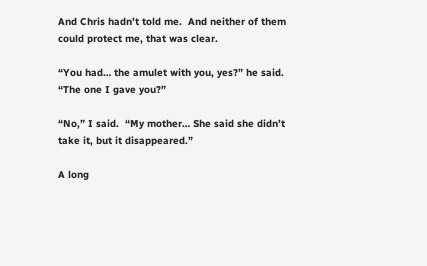And Chris hadn’t told me.  And neither of them could protect me, that was clear.

“You had… the amulet with you, yes?” he said.  “The one I gave you?”

“No,” I said.  “My mother… She said she didn’t take it, but it disappeared.”

A long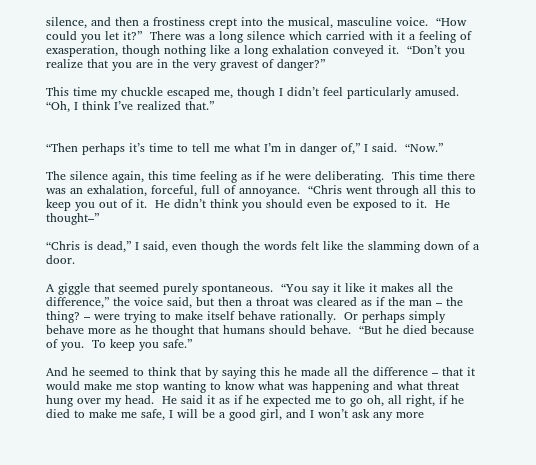silence, and then a frostiness crept into the musical, masculine voice.  “How could you let it?”  There was a long silence which carried with it a feeling of exasperation, though nothing like a long exhalation conveyed it.  “Don’t you realize that you are in the very gravest of danger?”

This time my chuckle escaped me, though I didn’t feel particularly amused.  “Oh, I think I’ve realized that.”


“Then perhaps it’s time to tell me what I’m in danger of,” I said.  “Now.”

The silence again, this time feeling as if he were deliberating.  This time there was an exhalation, forceful, full of annoyance.  “Chris went through all this to keep you out of it.  He didn’t think you should even be exposed to it.  He thought–”

“Chris is dead,” I said, even though the words felt like the slamming down of a door.

A giggle that seemed purely spontaneous.  “You say it like it makes all the difference,” the voice said, but then a throat was cleared as if the man – the thing? – were trying to make itself behave rationally.  Or perhaps simply behave more as he thought that humans should behave.  “But he died because of you.  To keep you safe.”

And he seemed to think that by saying this he made all the difference – that it would make me stop wanting to know what was happening and what threat hung over my head.  He said it as if he expected me to go oh, all right, if he died to make me safe, I will be a good girl, and I won’t ask any more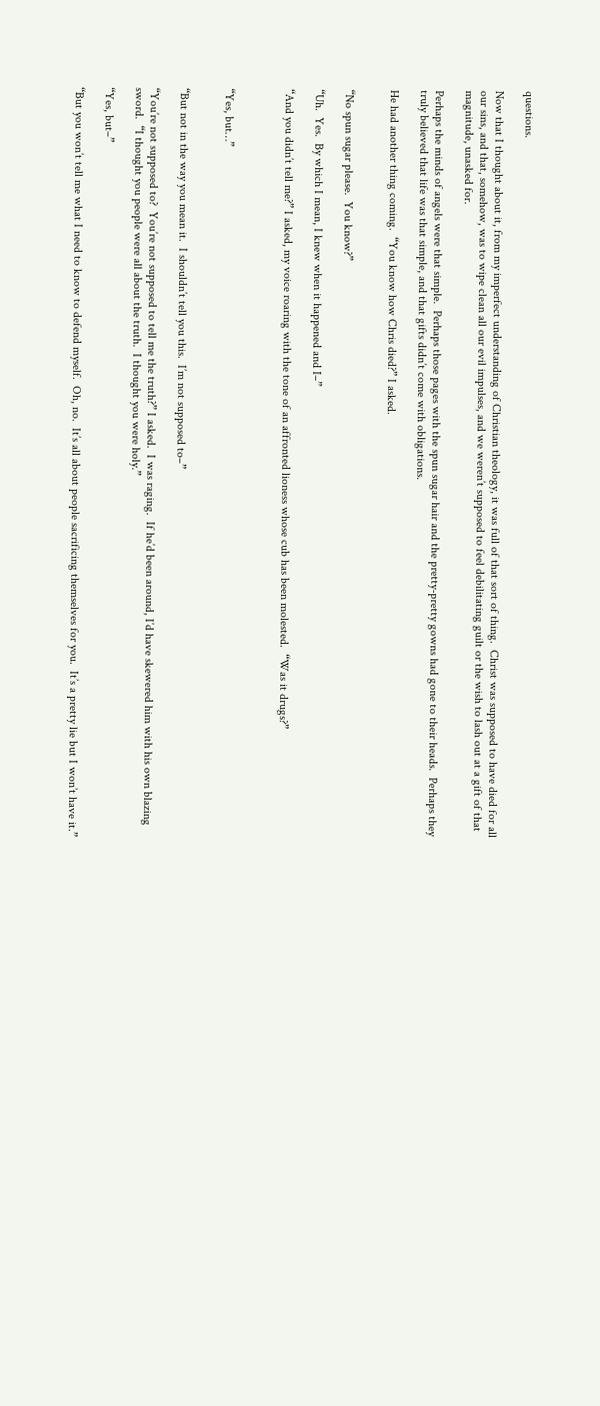questions.

Now that I thought about it, from my imperfect understanding of Christian theology, it was full of that sort of thing.  Christ was supposed to have died for all our sins, and that, somehow, was to wipe clean all our evil impulses, and we weren’t supposed to feel debilitating guilt or the wish to lash out at a gift of that magnitude, unasked for.

Perhaps the minds of angels were that simple.  Perhaps those pages with the spun sugar hair and the pretty-pretty gowns had gone to their heads.  Perhaps they truly believed that life was that simple, and that gifts didn’t come with obligations.

He had another thing coming.  “You know how Chris died?” I asked.


“No spun sugar please.  You know?”

“Uh.  Yes.  By which I mean, I knew when it happened and I–”

“And you didn’t tell me?” I asked, my voice roaring with the tone of an affronted lioness whose cub has been molested.  “Was it drugs?”



“Yes, but…”


“But not in the way you mean it.  I shouldn’t tell you this.  I’m not supposed to–”

“You’re not supposed to?  You’re not supposed to tell me the truth?” I asked.  I was raging.  If he’d been around, I’d have skewered him with his own blazing sword.  “I thought you people were all about the truth.  I thought you were holy.”

“Yes, but–”

“But you won’t tell me what I need to know to defend myself.  Oh, no.  It’s all about people sacrificing themselves for you.  It’s a pretty lie but I won’t have it.”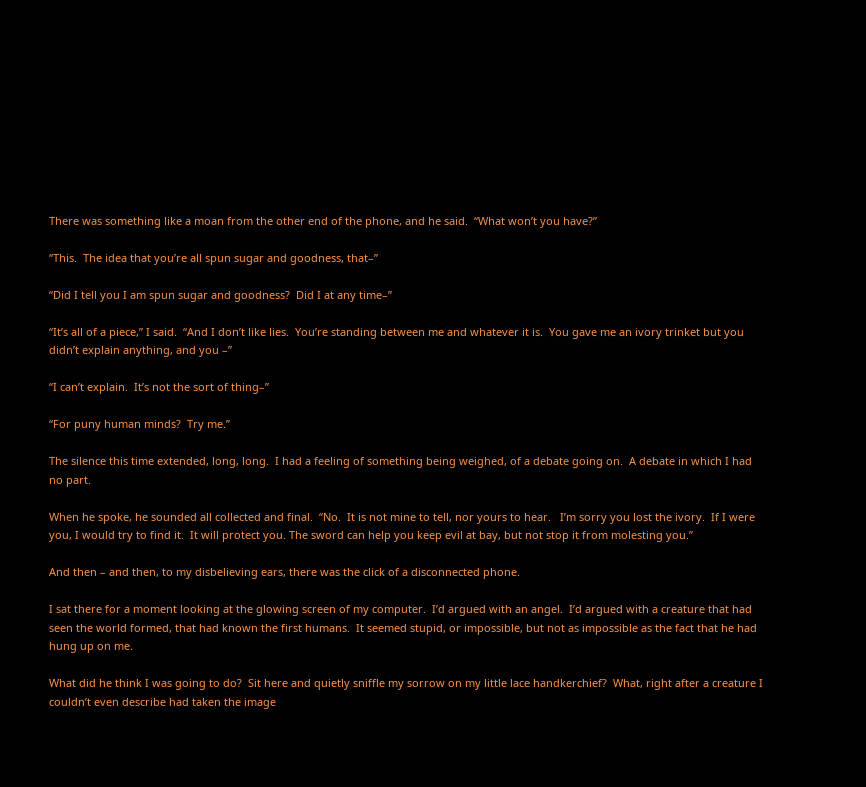There was something like a moan from the other end of the phone, and he said.  “What won’t you have?”

“This.  The idea that you’re all spun sugar and goodness, that–”

“Did I tell you I am spun sugar and goodness?  Did I at any time–”

“It’s all of a piece,” I said.  “And I don’t like lies.  You’re standing between me and whatever it is.  You gave me an ivory trinket but you didn’t explain anything, and you –”

“I can’t explain.  It’s not the sort of thing–”

“For puny human minds?  Try me.”

The silence this time extended, long, long.  I had a feeling of something being weighed, of a debate going on.  A debate in which I had no part.

When he spoke, he sounded all collected and final.  “No.  It is not mine to tell, nor yours to hear.   I’m sorry you lost the ivory.  If I were you, I would try to find it.  It will protect you. The sword can help you keep evil at bay, but not stop it from molesting you.”

And then – and then, to my disbelieving ears, there was the click of a disconnected phone.

I sat there for a moment looking at the glowing screen of my computer.  I’d argued with an angel.  I’d argued with a creature that had seen the world formed, that had known the first humans.  It seemed stupid, or impossible, but not as impossible as the fact that he had hung up on me.

What did he think I was going to do?  Sit here and quietly sniffle my sorrow on my little lace handkerchief?  What, right after a creature I couldn’t even describe had taken the image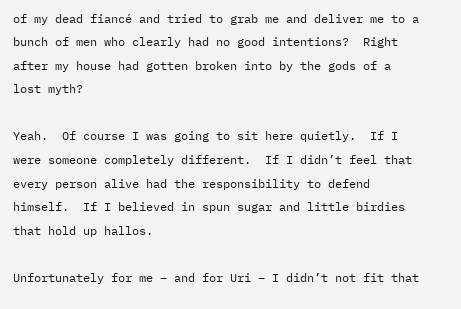of my dead fiancé and tried to grab me and deliver me to a bunch of men who clearly had no good intentions?  Right after my house had gotten broken into by the gods of a lost myth?

Yeah.  Of course I was going to sit here quietly.  If I were someone completely different.  If I didn’t feel that every person alive had the responsibility to defend himself.  If I believed in spun sugar and little birdies that hold up hallos.

Unfortunately for me – and for Uri – I didn’t not fit that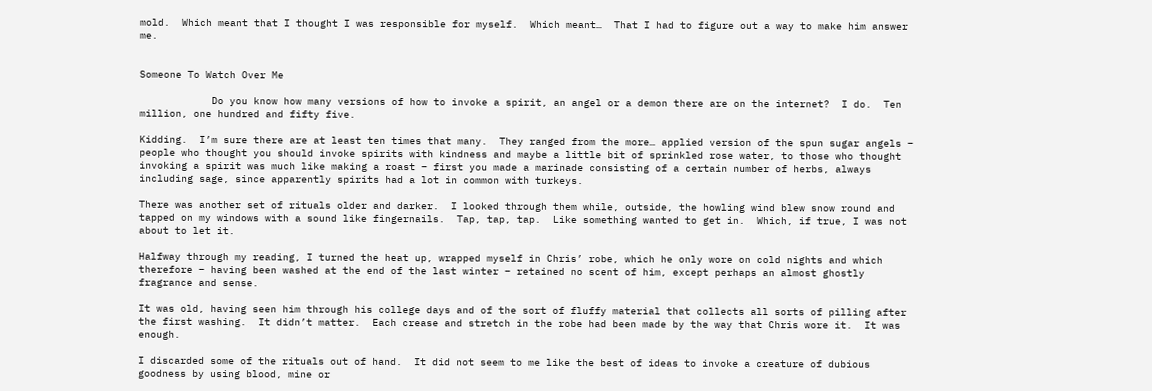mold.  Which meant that I thought I was responsible for myself.  Which meant…  That I had to figure out a way to make him answer me.


Someone To Watch Over Me

            Do you know how many versions of how to invoke a spirit, an angel or a demon there are on the internet?  I do.  Ten million, one hundred and fifty five.

Kidding.  I’m sure there are at least ten times that many.  They ranged from the more… applied version of the spun sugar angels – people who thought you should invoke spirits with kindness and maybe a little bit of sprinkled rose water, to those who thought invoking a spirit was much like making a roast – first you made a marinade consisting of a certain number of herbs, always including sage, since apparently spirits had a lot in common with turkeys.

There was another set of rituals older and darker.  I looked through them while, outside, the howling wind blew snow round and tapped on my windows with a sound like fingernails.  Tap, tap, tap.  Like something wanted to get in.  Which, if true, I was not about to let it.

Halfway through my reading, I turned the heat up, wrapped myself in Chris’ robe, which he only wore on cold nights and which therefore – having been washed at the end of the last winter – retained no scent of him, except perhaps an almost ghostly fragrance and sense.

It was old, having seen him through his college days and of the sort of fluffy material that collects all sorts of pilling after the first washing.  It didn’t matter.  Each crease and stretch in the robe had been made by the way that Chris wore it.  It was enough.

I discarded some of the rituals out of hand.  It did not seem to me like the best of ideas to invoke a creature of dubious goodness by using blood, mine or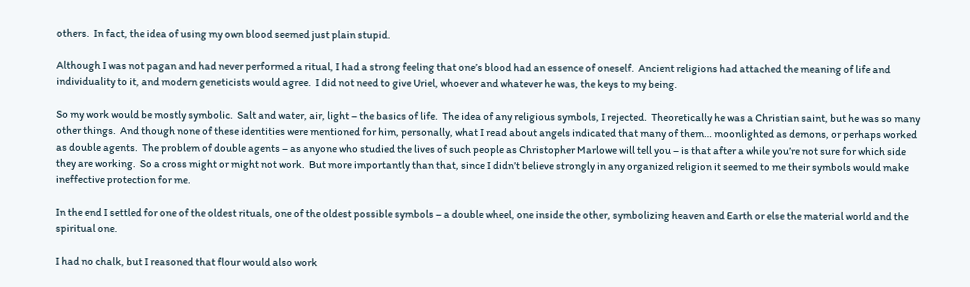others.  In fact, the idea of using my own blood seemed just plain stupid.

Although I was not pagan and had never performed a ritual, I had a strong feeling that one’s blood had an essence of oneself.  Ancient religions had attached the meaning of life and individuality to it, and modern geneticists would agree.  I did not need to give Uriel, whoever and whatever he was, the keys to my being.

So my work would be mostly symbolic.  Salt and water, air, light – the basics of life.  The idea of any religious symbols, I rejected.  Theoretically he was a Christian saint, but he was so many other things.  And though none of these identities were mentioned for him, personally, what I read about angels indicated that many of them… moonlighted as demons, or perhaps worked as double agents.  The problem of double agents – as anyone who studied the lives of such people as Christopher Marlowe will tell you – is that after a while you’re not sure for which side they are working.  So a cross might or might not work.  But more importantly than that, since I didn’t believe strongly in any organized religion it seemed to me their symbols would make ineffective protection for me.

In the end I settled for one of the oldest rituals, one of the oldest possible symbols – a double wheel, one inside the other, symbolizing heaven and Earth or else the material world and the spiritual one.

I had no chalk, but I reasoned that flour would also work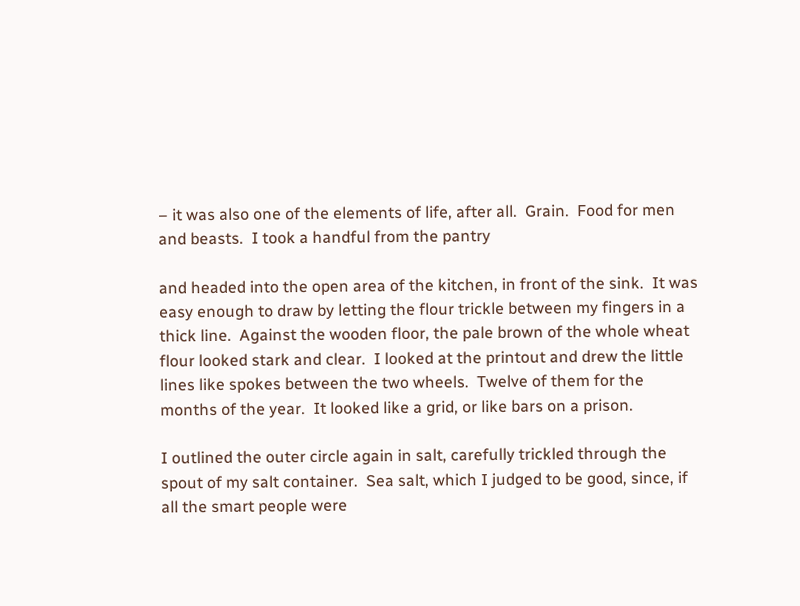– it was also one of the elements of life, after all.  Grain.  Food for men and beasts.  I took a handful from the pantry

and headed into the open area of the kitchen, in front of the sink.  It was easy enough to draw by letting the flour trickle between my fingers in a thick line.  Against the wooden floor, the pale brown of the whole wheat flour looked stark and clear.  I looked at the printout and drew the little lines like spokes between the two wheels.  Twelve of them for the months of the year.  It looked like a grid, or like bars on a prison.

I outlined the outer circle again in salt, carefully trickled through the spout of my salt container.  Sea salt, which I judged to be good, since, if all the smart people were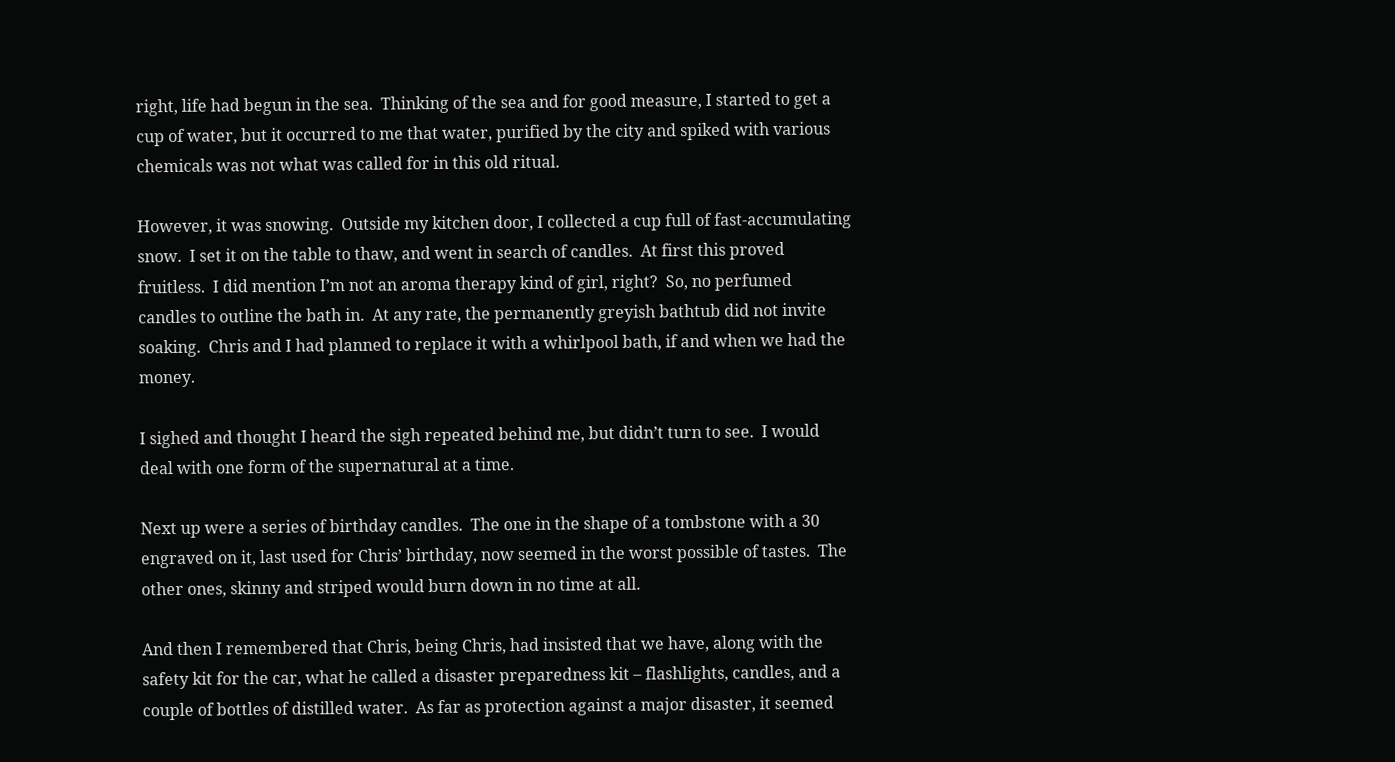right, life had begun in the sea.  Thinking of the sea and for good measure, I started to get a cup of water, but it occurred to me that water, purified by the city and spiked with various chemicals was not what was called for in this old ritual.

However, it was snowing.  Outside my kitchen door, I collected a cup full of fast-accumulating snow.  I set it on the table to thaw, and went in search of candles.  At first this proved fruitless.  I did mention I’m not an aroma therapy kind of girl, right?  So, no perfumed candles to outline the bath in.  At any rate, the permanently greyish bathtub did not invite soaking.  Chris and I had planned to replace it with a whirlpool bath, if and when we had the money.

I sighed and thought I heard the sigh repeated behind me, but didn’t turn to see.  I would deal with one form of the supernatural at a time.

Next up were a series of birthday candles.  The one in the shape of a tombstone with a 30 engraved on it, last used for Chris’ birthday, now seemed in the worst possible of tastes.  The other ones, skinny and striped would burn down in no time at all.

And then I remembered that Chris, being Chris, had insisted that we have, along with the safety kit for the car, what he called a disaster preparedness kit – flashlights, candles, and a couple of bottles of distilled water.  As far as protection against a major disaster, it seemed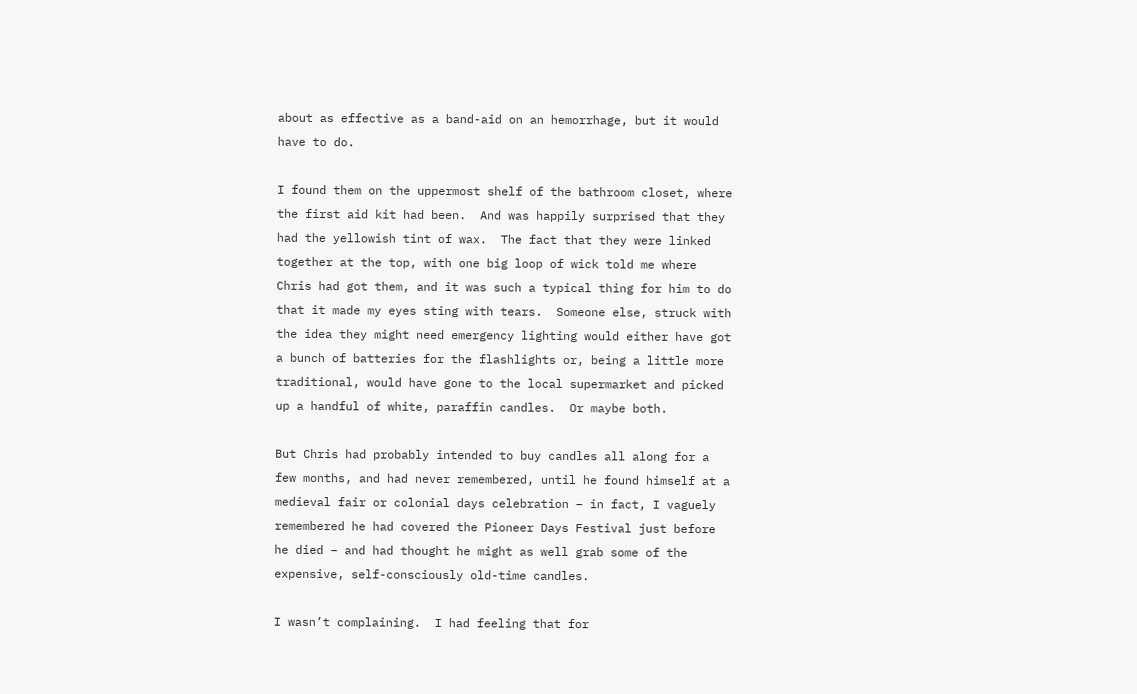about as effective as a band-aid on an hemorrhage, but it would have to do.

I found them on the uppermost shelf of the bathroom closet, where the first aid kit had been.  And was happily surprised that they had the yellowish tint of wax.  The fact that they were linked together at the top, with one big loop of wick told me where Chris had got them, and it was such a typical thing for him to do that it made my eyes sting with tears.  Someone else, struck with the idea they might need emergency lighting would either have got a bunch of batteries for the flashlights or, being a little more traditional, would have gone to the local supermarket and picked up a handful of white, paraffin candles.  Or maybe both.

But Chris had probably intended to buy candles all along for a few months, and had never remembered, until he found himself at a medieval fair or colonial days celebration – in fact, I vaguely remembered he had covered the Pioneer Days Festival just before he died – and had thought he might as well grab some of the expensive, self-consciously old-time candles.

I wasn’t complaining.  I had feeling that for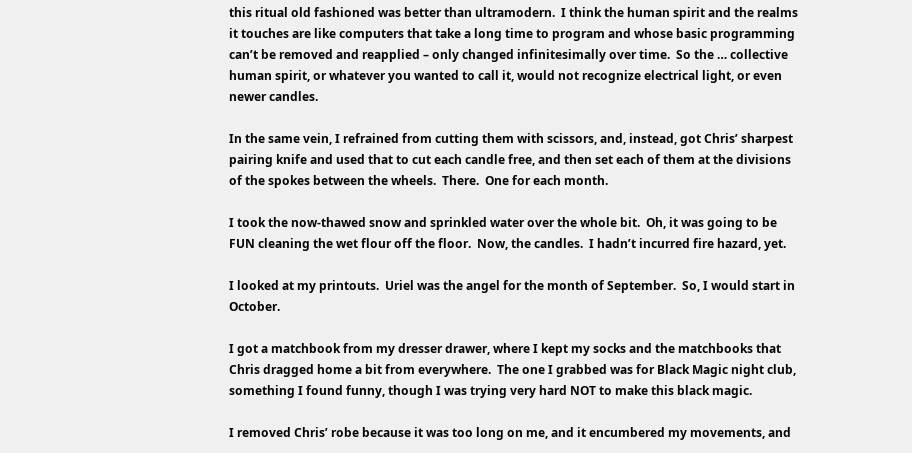this ritual old fashioned was better than ultramodern.  I think the human spirit and the realms it touches are like computers that take a long time to program and whose basic programming can’t be removed and reapplied – only changed infinitesimally over time.  So the … collective human spirit, or whatever you wanted to call it, would not recognize electrical light, or even newer candles.

In the same vein, I refrained from cutting them with scissors, and, instead, got Chris’ sharpest pairing knife and used that to cut each candle free, and then set each of them at the divisions of the spokes between the wheels.  There.  One for each month.

I took the now-thawed snow and sprinkled water over the whole bit.  Oh, it was going to be FUN cleaning the wet flour off the floor.  Now, the candles.  I hadn’t incurred fire hazard, yet.

I looked at my printouts.  Uriel was the angel for the month of September.  So, I would start in October.

I got a matchbook from my dresser drawer, where I kept my socks and the matchbooks that Chris dragged home a bit from everywhere.  The one I grabbed was for Black Magic night club, something I found funny, though I was trying very hard NOT to make this black magic.

I removed Chris’ robe because it was too long on me, and it encumbered my movements, and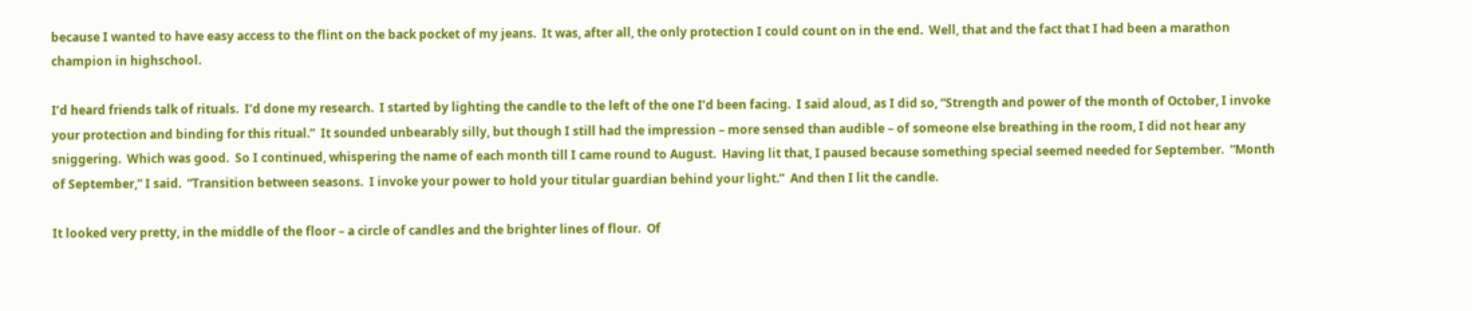because I wanted to have easy access to the flint on the back pocket of my jeans.  It was, after all, the only protection I could count on in the end.  Well, that and the fact that I had been a marathon champion in highschool.

I’d heard friends talk of rituals.  I’d done my research.  I started by lighting the candle to the left of the one I’d been facing.  I said aloud, as I did so, “Strength and power of the month of October, I invoke your protection and binding for this ritual.”  It sounded unbearably silly, but though I still had the impression – more sensed than audible – of someone else breathing in the room, I did not hear any sniggering.  Which was good.  So I continued, whispering the name of each month till I came round to August.  Having lit that, I paused because something special seemed needed for September.  “Month of September,” I said.  “Transition between seasons.  I invoke your power to hold your titular guardian behind your light.”  And then I lit the candle.

It looked very pretty, in the middle of the floor – a circle of candles and the brighter lines of flour.  Of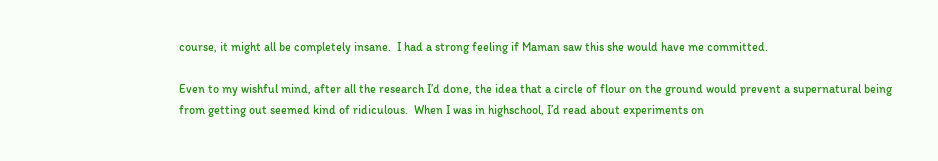course, it might all be completely insane.  I had a strong feeling if Maman saw this she would have me committed.

Even to my wishful mind, after all the research I’d done, the idea that a circle of flour on the ground would prevent a supernatural being from getting out seemed kind of ridiculous.  When I was in highschool, I’d read about experiments on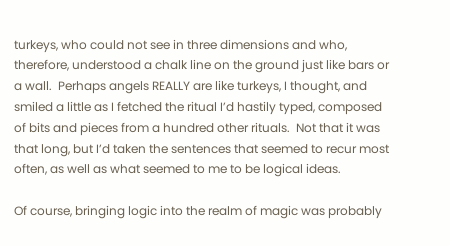turkeys, who could not see in three dimensions and who, therefore, understood a chalk line on the ground just like bars or a wall.  Perhaps angels REALLY are like turkeys, I thought, and smiled a little as I fetched the ritual I’d hastily typed, composed of bits and pieces from a hundred other rituals.  Not that it was that long, but I’d taken the sentences that seemed to recur most often, as well as what seemed to me to be logical ideas.

Of course, bringing logic into the realm of magic was probably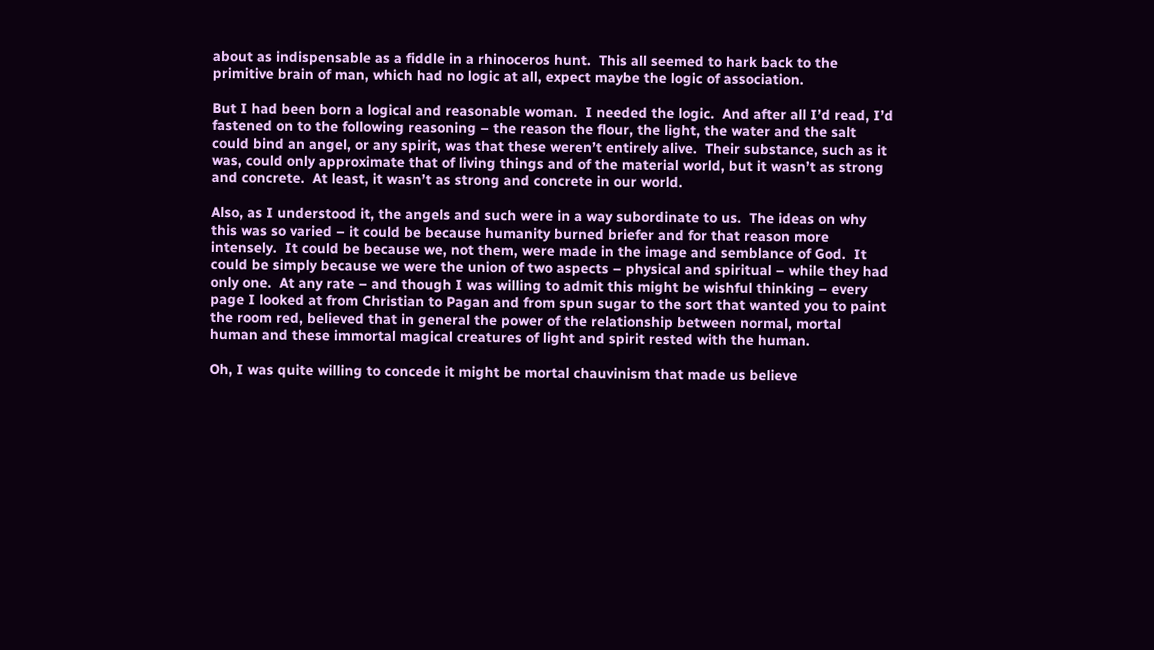about as indispensable as a fiddle in a rhinoceros hunt.  This all seemed to hark back to the primitive brain of man, which had no logic at all, expect maybe the logic of association.

But I had been born a logical and reasonable woman.  I needed the logic.  And after all I’d read, I’d fastened on to the following reasoning – the reason the flour, the light, the water and the salt could bind an angel, or any spirit, was that these weren’t entirely alive.  Their substance, such as it was, could only approximate that of living things and of the material world, but it wasn’t as strong and concrete.  At least, it wasn’t as strong and concrete in our world.

Also, as I understood it, the angels and such were in a way subordinate to us.  The ideas on why this was so varied – it could be because humanity burned briefer and for that reason more intensely.  It could be because we, not them, were made in the image and semblance of God.  It could be simply because we were the union of two aspects – physical and spiritual – while they had only one.  At any rate – and though I was willing to admit this might be wishful thinking – every page I looked at from Christian to Pagan and from spun sugar to the sort that wanted you to paint the room red, believed that in general the power of the relationship between normal, mortal human and these immortal magical creatures of light and spirit rested with the human.

Oh, I was quite willing to concede it might be mortal chauvinism that made us believe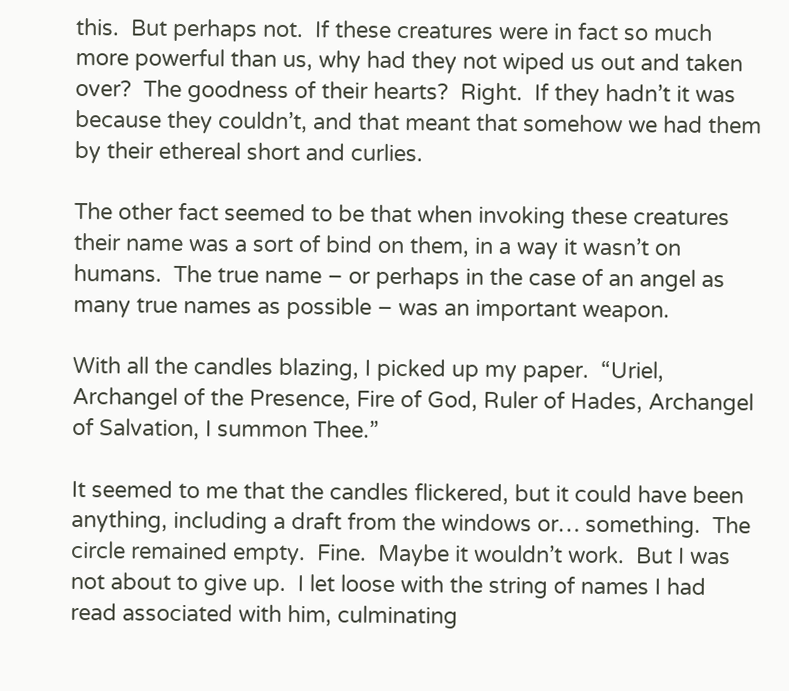this.  But perhaps not.  If these creatures were in fact so much more powerful than us, why had they not wiped us out and taken over?  The goodness of their hearts?  Right.  If they hadn’t it was because they couldn’t, and that meant that somehow we had them by their ethereal short and curlies.

The other fact seemed to be that when invoking these creatures their name was a sort of bind on them, in a way it wasn’t on humans.  The true name – or perhaps in the case of an angel as many true names as possible – was an important weapon.

With all the candles blazing, I picked up my paper.  “Uriel, Archangel of the Presence, Fire of God, Ruler of Hades, Archangel of Salvation, I summon Thee.”

It seemed to me that the candles flickered, but it could have been anything, including a draft from the windows or… something.  The circle remained empty.  Fine.  Maybe it wouldn’t work.  But I was not about to give up.  I let loose with the string of names I had read associated with him, culminating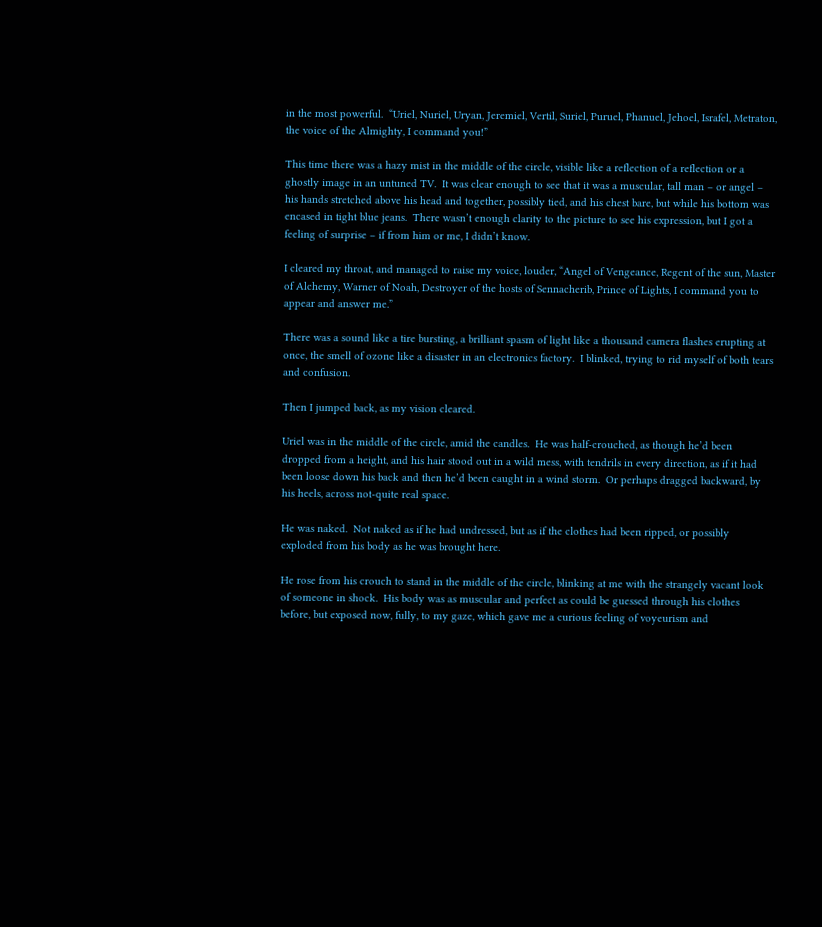in the most powerful.  “Uriel, Nuriel, Uryan, Jeremiel, Vertil, Suriel, Puruel, Phanuel, Jehoel, Israfel, Metraton, the voice of the Almighty, I command you!”

This time there was a hazy mist in the middle of the circle, visible like a reflection of a reflection or a ghostly image in an untuned TV.  It was clear enough to see that it was a muscular, tall man – or angel – his hands stretched above his head and together, possibly tied, and his chest bare, but while his bottom was encased in tight blue jeans.  There wasn’t enough clarity to the picture to see his expression, but I got a feeling of surprise – if from him or me, I didn’t know.

I cleared my throat, and managed to raise my voice, louder, “Angel of Vengeance, Regent of the sun, Master of Alchemy, Warner of Noah, Destroyer of the hosts of Sennacherib, Prince of Lights, I command you to appear and answer me.”

There was a sound like a tire bursting, a brilliant spasm of light like a thousand camera flashes erupting at once, the smell of ozone like a disaster in an electronics factory.  I blinked, trying to rid myself of both tears and confusion.

Then I jumped back, as my vision cleared.

Uriel was in the middle of the circle, amid the candles.  He was half-crouched, as though he’d been dropped from a height, and his hair stood out in a wild mess, with tendrils in every direction, as if it had been loose down his back and then he’d been caught in a wind storm.  Or perhaps dragged backward, by his heels, across not-quite real space.

He was naked.  Not naked as if he had undressed, but as if the clothes had been ripped, or possibly exploded from his body as he was brought here.

He rose from his crouch to stand in the middle of the circle, blinking at me with the strangely vacant look of someone in shock.  His body was as muscular and perfect as could be guessed through his clothes before, but exposed now, fully, to my gaze, which gave me a curious feeling of voyeurism and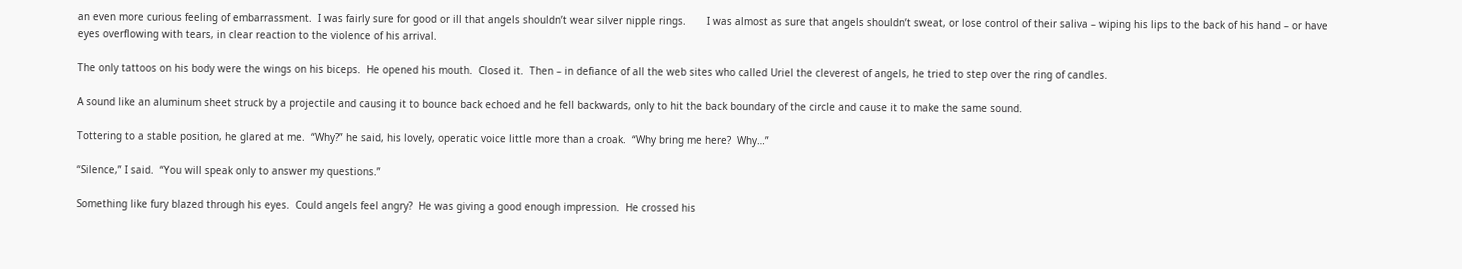an even more curious feeling of embarrassment.  I was fairly sure for good or ill that angels shouldn’t wear silver nipple rings.       I was almost as sure that angels shouldn’t sweat, or lose control of their saliva – wiping his lips to the back of his hand – or have eyes overflowing with tears, in clear reaction to the violence of his arrival.

The only tattoos on his body were the wings on his biceps.  He opened his mouth.  Closed it.  Then – in defiance of all the web sites who called Uriel the cleverest of angels, he tried to step over the ring of candles.

A sound like an aluminum sheet struck by a projectile and causing it to bounce back echoed and he fell backwards, only to hit the back boundary of the circle and cause it to make the same sound.

Tottering to a stable position, he glared at me.  “Why?” he said, his lovely, operatic voice little more than a croak.  “Why bring me here?  Why…”

“Silence,” I said.  “You will speak only to answer my questions.”

Something like fury blazed through his eyes.  Could angels feel angry?  He was giving a good enough impression.  He crossed his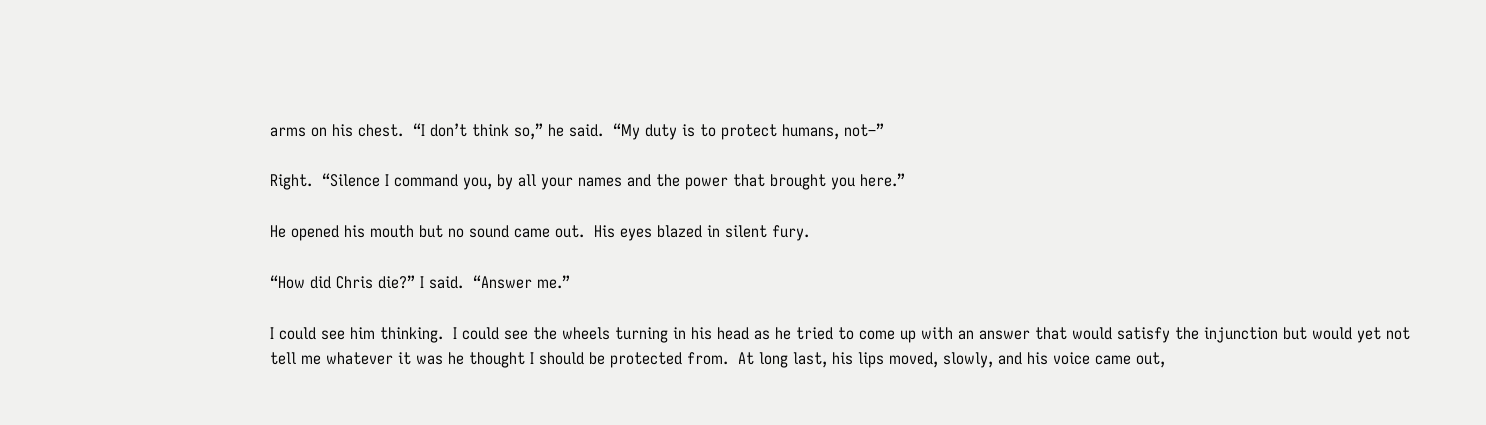arms on his chest.  “I don’t think so,” he said.  “My duty is to protect humans, not–”

Right.  “Silence I command you, by all your names and the power that brought you here.”

He opened his mouth but no sound came out.  His eyes blazed in silent fury.

“How did Chris die?” I said.  “Answer me.”

I could see him thinking.  I could see the wheels turning in his head as he tried to come up with an answer that would satisfy the injunction but would yet not tell me whatever it was he thought I should be protected from.  At long last, his lips moved, slowly, and his voice came out,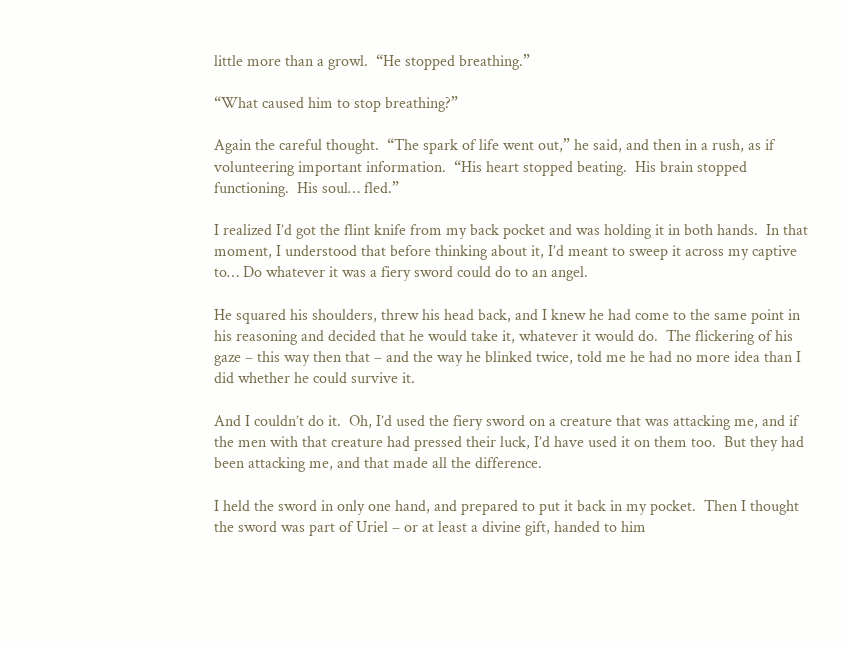little more than a growl.  “He stopped breathing.”

“What caused him to stop breathing?”

Again the careful thought.  “The spark of life went out,” he said, and then in a rush, as if volunteering important information.  “His heart stopped beating.  His brain stopped functioning.  His soul… fled.”

I realized I’d got the flint knife from my back pocket and was holding it in both hands.  In that moment, I understood that before thinking about it, I’d meant to sweep it across my captive to… Do whatever it was a fiery sword could do to an angel.

He squared his shoulders, threw his head back, and I knew he had come to the same point in his reasoning and decided that he would take it, whatever it would do.  The flickering of his gaze – this way then that – and the way he blinked twice, told me he had no more idea than I did whether he could survive it.

And I couldn’t do it.  Oh, I’d used the fiery sword on a creature that was attacking me, and if the men with that creature had pressed their luck, I’d have used it on them too.  But they had been attacking me, and that made all the difference.

I held the sword in only one hand, and prepared to put it back in my pocket.  Then I thought the sword was part of Uriel – or at least a divine gift, handed to him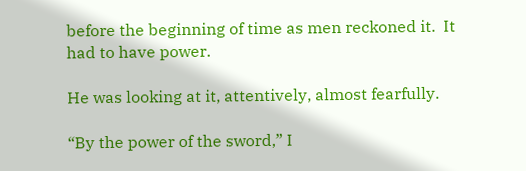before the beginning of time as men reckoned it.  It had to have power.

He was looking at it, attentively, almost fearfully.

“By the power of the sword,” I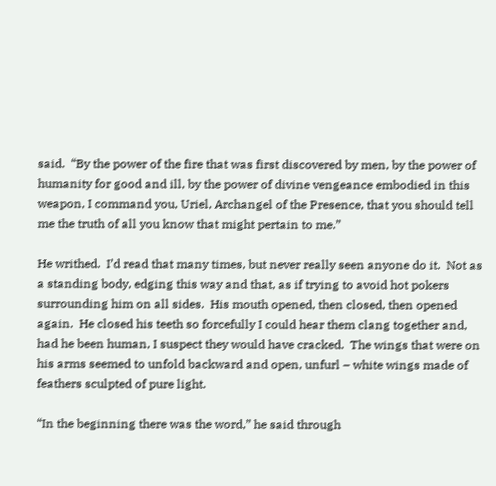said.  “By the power of the fire that was first discovered by men, by the power of humanity for good and ill, by the power of divine vengeance embodied in this weapon, I command you, Uriel, Archangel of the Presence, that you should tell me the truth of all you know that might pertain to me.”

He writhed.  I’d read that many times, but never really seen anyone do it.  Not as a standing body, edging this way and that, as if trying to avoid hot pokers surrounding him on all sides.  His mouth opened, then closed, then opened again.  He closed his teeth so forcefully I could hear them clang together and, had he been human, I suspect they would have cracked.  The wings that were on his arms seemed to unfold backward and open, unfurl – white wings made of feathers sculpted of pure light.

“In the beginning there was the word,” he said through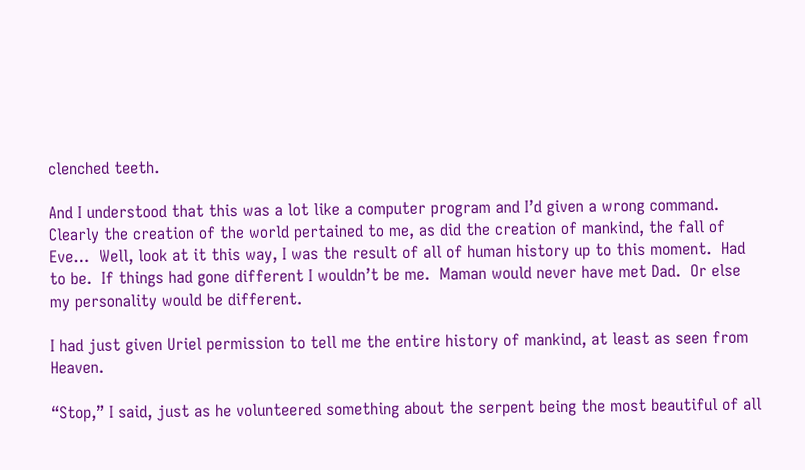clenched teeth.

And I understood that this was a lot like a computer program and I’d given a wrong command.  Clearly the creation of the world pertained to me, as did the creation of mankind, the fall of Eve…  Well, look at it this way, I was the result of all of human history up to this moment.  Had to be.  If things had gone different I wouldn’t be me.  Maman would never have met Dad.  Or else my personality would be different.

I had just given Uriel permission to tell me the entire history of mankind, at least as seen from Heaven.

“Stop,” I said, just as he volunteered something about the serpent being the most beautiful of all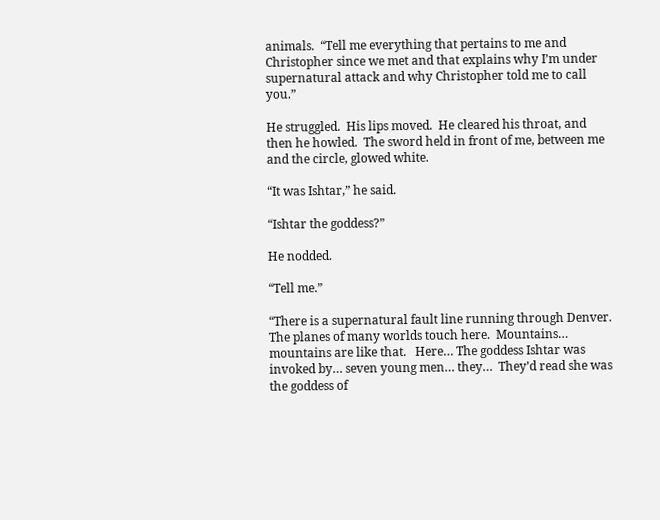animals.  “Tell me everything that pertains to me and Christopher since we met and that explains why I’m under supernatural attack and why Christopher told me to call you.”

He struggled.  His lips moved.  He cleared his throat, and then he howled.  The sword held in front of me, between me and the circle, glowed white.

“It was Ishtar,” he said.

“Ishtar the goddess?”

He nodded.

“Tell me.”

“There is a supernatural fault line running through Denver.  The planes of many worlds touch here.  Mountains… mountains are like that.   Here… The goddess Ishtar was invoked by… seven young men… they…  They’d read she was the goddess of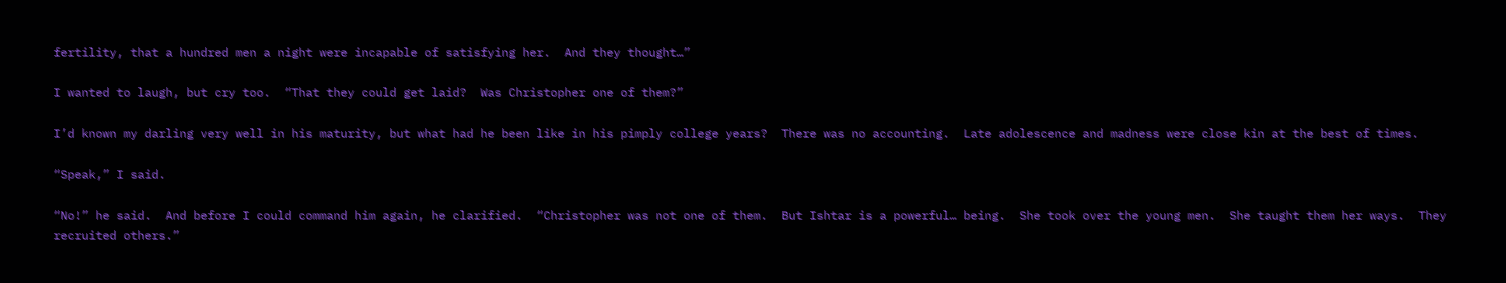fertility, that a hundred men a night were incapable of satisfying her.  And they thought…”

I wanted to laugh, but cry too.  “That they could get laid?  Was Christopher one of them?”

I’d known my darling very well in his maturity, but what had he been like in his pimply college years?  There was no accounting.  Late adolescence and madness were close kin at the best of times.

“Speak,” I said.

“No!” he said.  And before I could command him again, he clarified.  “Christopher was not one of them.  But Ishtar is a powerful… being.  She took over the young men.  She taught them her ways.  They recruited others.”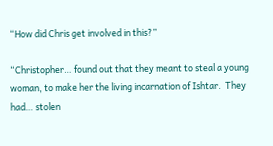“How did Chris get involved in this?”

“Christopher… found out that they meant to steal a young woman, to make her the living incarnation of Ishtar.  They had… stolen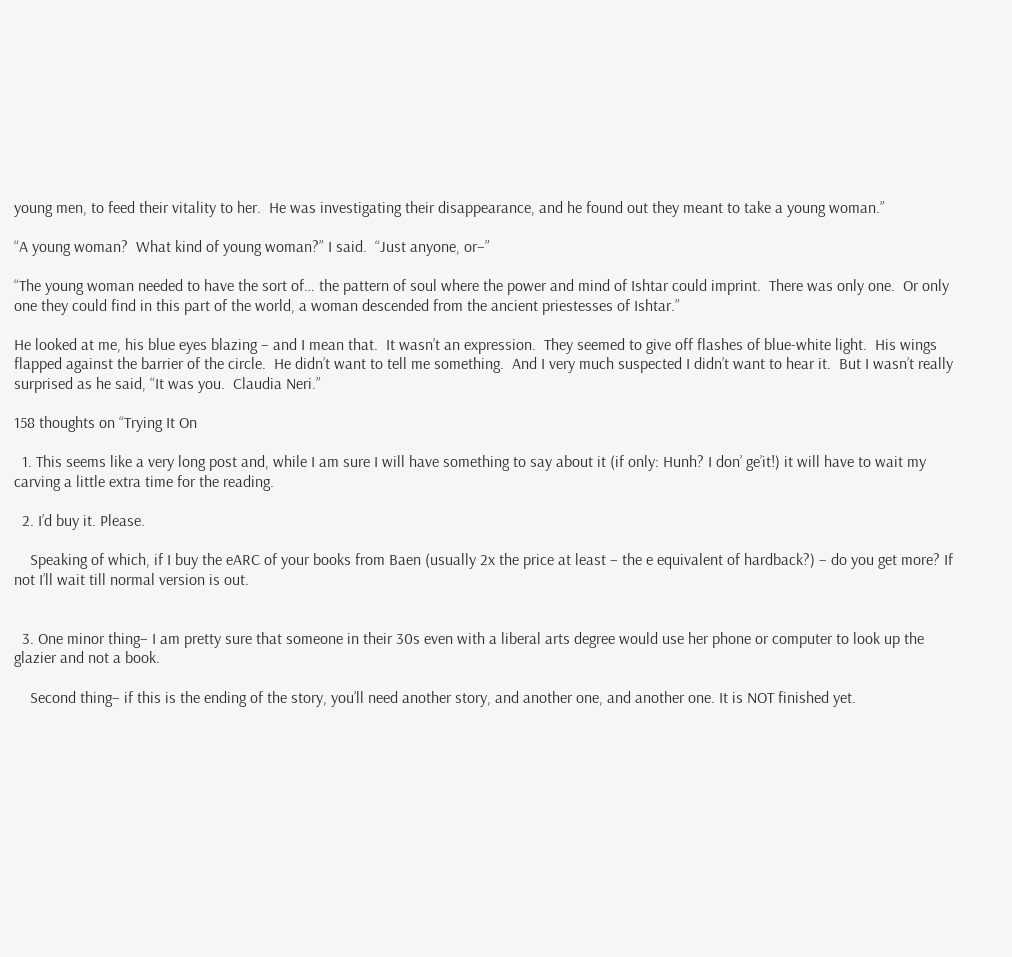young men, to feed their vitality to her.  He was investigating their disappearance, and he found out they meant to take a young woman.”

“A young woman?  What kind of young woman?” I said.  “Just anyone, or–”

“The young woman needed to have the sort of… the pattern of soul where the power and mind of Ishtar could imprint.  There was only one.  Or only one they could find in this part of the world, a woman descended from the ancient priestesses of Ishtar.”

He looked at me, his blue eyes blazing – and I mean that.  It wasn’t an expression.  They seemed to give off flashes of blue-white light.  His wings flapped against the barrier of the circle.  He didn’t want to tell me something.  And I very much suspected I didn’t want to hear it.  But I wasn’t really surprised as he said, “It was you.  Claudia Neri.”

158 thoughts on “Trying It On

  1. This seems like a very long post and, while I am sure I will have something to say about it (if only: Hunh? I don’ ge’it!) it will have to wait my carving a little extra time for the reading.

  2. I’d buy it. Please.

    Speaking of which, if I buy the eARC of your books from Baen (usually 2x the price at least – the e equivalent of hardback?) – do you get more? If not I’ll wait till normal version is out.


  3. One minor thing– I am pretty sure that someone in their 30s even with a liberal arts degree would use her phone or computer to look up the glazier and not a book.

    Second thing– if this is the ending of the story, you’ll need another story, and another one, and another one. It is NOT finished yet.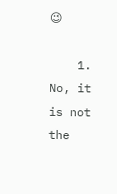😉

    1. No, it is not the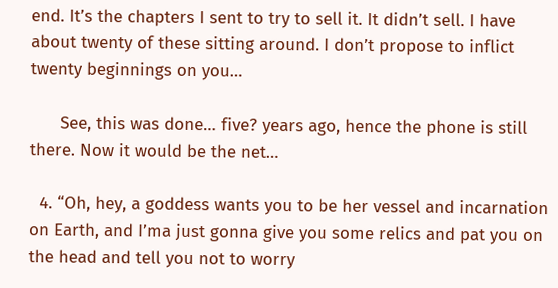end. It’s the chapters I sent to try to sell it. It didn’t sell. I have about twenty of these sitting around. I don’t propose to inflict twenty beginnings on you…

      See, this was done… five? years ago, hence the phone is still there. Now it would be the net…

  4. “Oh, hey, a goddess wants you to be her vessel and incarnation on Earth, and I’ma just gonna give you some relics and pat you on the head and tell you not to worry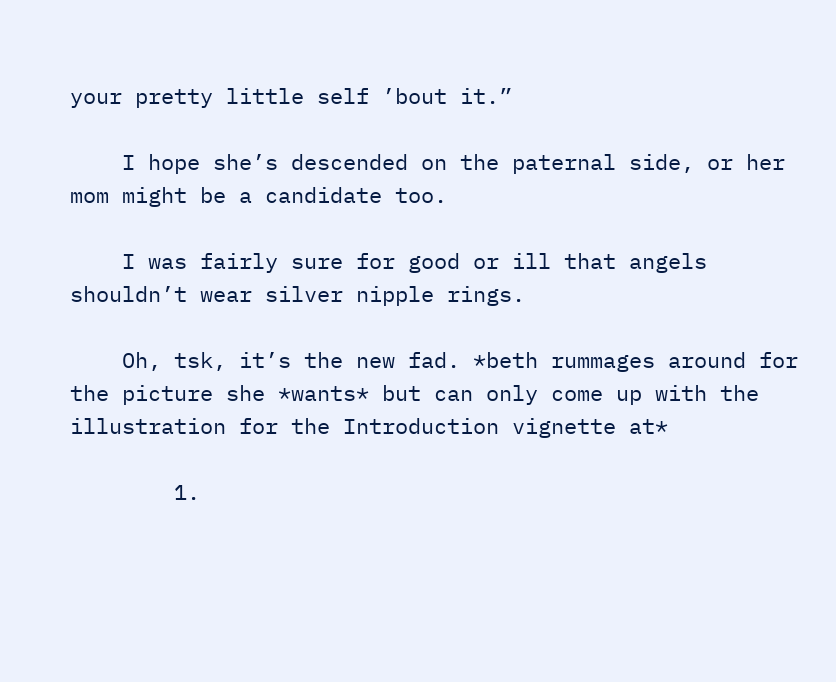your pretty little self ’bout it.”

    I hope she’s descended on the paternal side, or her mom might be a candidate too.

    I was fairly sure for good or ill that angels shouldn’t wear silver nipple rings.

    Oh, tsk, it’s the new fad. *beth rummages around for the picture she *wants* but can only come up with the illustration for the Introduction vignette at*

        1.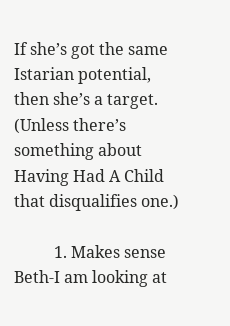If she’s got the same Istarian potential, then she’s a target. (Unless there’s something about Having Had A Child that disqualifies one.)

          1. Makes sense Beth-I am looking at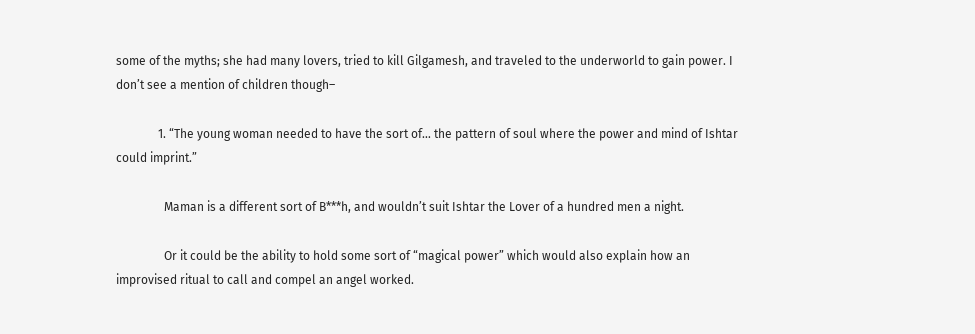some of the myths; she had many lovers, tried to kill Gilgamesh, and traveled to the underworld to gain power. I don’t see a mention of children though–

              1. “The young woman needed to have the sort of… the pattern of soul where the power and mind of Ishtar could imprint.”

                Maman is a different sort of B***h, and wouldn’t suit Ishtar the Lover of a hundred men a night.

                Or it could be the ability to hold some sort of “magical power” which would also explain how an improvised ritual to call and compel an angel worked.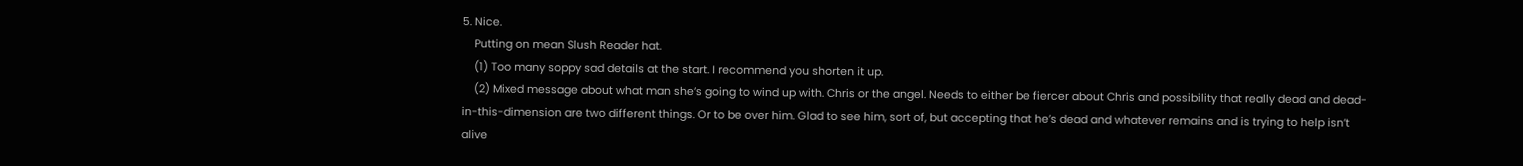5. Nice.
    Putting on mean Slush Reader hat.
    (1) Too many soppy sad details at the start. I recommend you shorten it up.
    (2) Mixed message about what man she’s going to wind up with. Chris or the angel. Needs to either be fiercer about Chris and possibility that really dead and dead-in-this-dimension are two different things. Or to be over him. Glad to see him, sort of, but accepting that he’s dead and whatever remains and is trying to help isn’t alive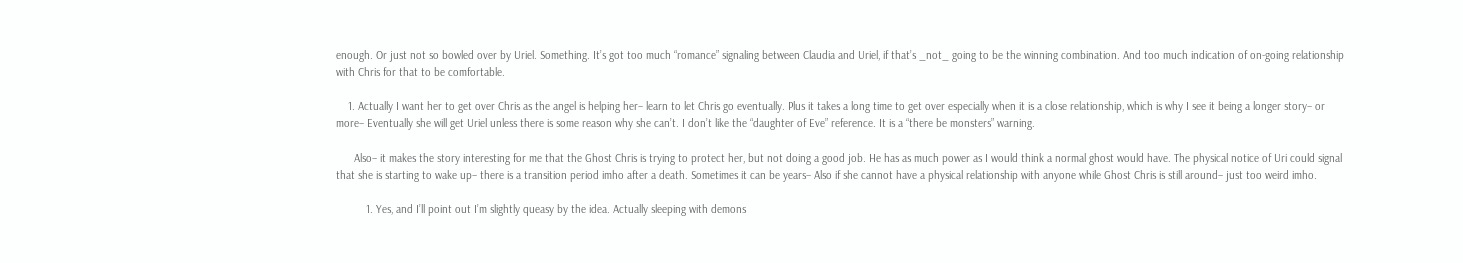enough. Or just not so bowled over by Uriel. Something. It’s got too much “romance” signaling between Claudia and Uriel, if that’s _not_ going to be the winning combination. And too much indication of on-going relationship with Chris for that to be comfortable.

    1. Actually I want her to get over Chris as the angel is helping her– learn to let Chris go eventually. Plus it takes a long time to get over especially when it is a close relationship, which is why I see it being a longer story– or more– Eventually she will get Uriel unless there is some reason why she can’t. I don’t like the “daughter of Eve” reference. It is a “there be monsters” warning.

      Also– it makes the story interesting for me that the Ghost Chris is trying to protect her, but not doing a good job. He has as much power as I would think a normal ghost would have. The physical notice of Uri could signal that she is starting to wake up– there is a transition period imho after a death. Sometimes it can be years– Also if she cannot have a physical relationship with anyone while Ghost Chris is still around– just too weird imho.

          1. Yes, and I’ll point out I’m slightly queasy by the idea. Actually sleeping with demons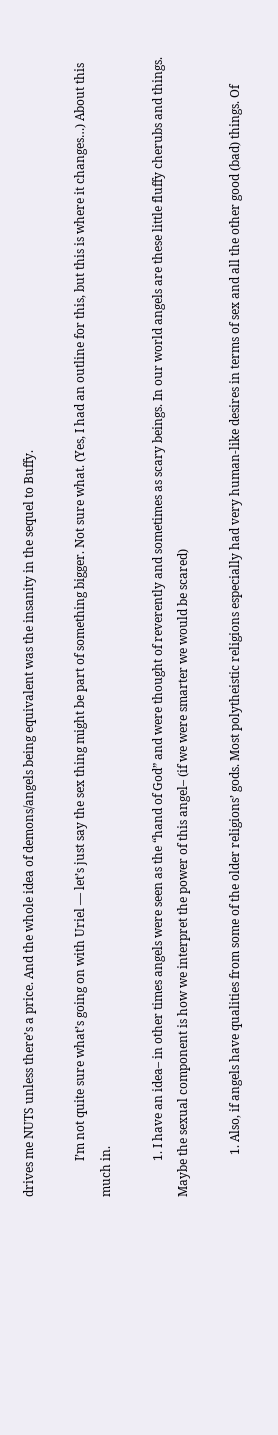drives me NUTS unless there’s a price. And the whole idea of demons/angels being equivalent was the insanity in the sequel to Buffy.

            I’m not quite sure what’s going on with Uriel — let’s just say the sex thing might be part of something bigger. Not sure what. (Yes, I had an outline for this, but this is where it changes…) About this much in.

            1. I have an idea– in other times angels were seen as the “hand of God” and were thought of reverently and sometimes as scary beings. In our world angels are these little fluffy cherubs and things. Maybe the sexual component is how we interpret the power of this angel– (if we were smarter we would be scared)

              1. Also, if angels have qualities from some of the older religions’ gods. Most polytheistic religions especially had very human-like desires in terms of sex and all the other good (bad) things. Of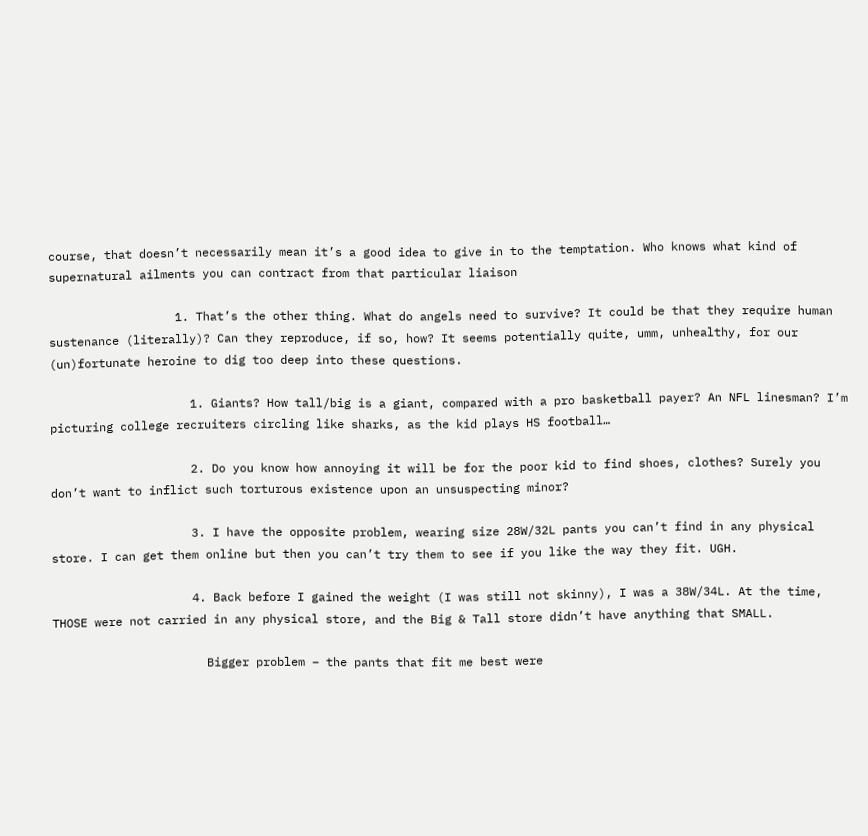course, that doesn’t necessarily mean it’s a good idea to give in to the temptation. Who knows what kind of supernatural ailments you can contract from that particular liaison

                  1. That’s the other thing. What do angels need to survive? It could be that they require human sustenance (literally)? Can they reproduce, if so, how? It seems potentially quite, umm, unhealthy, for our (un)fortunate heroine to dig too deep into these questions.

                    1. Giants? How tall/big is a giant, compared with a pro basketball payer? An NFL linesman? I’m picturing college recruiters circling like sharks, as the kid plays HS football…

                    2. Do you know how annoying it will be for the poor kid to find shoes, clothes? Surely you don’t want to inflict such torturous existence upon an unsuspecting minor?

                    3. I have the opposite problem, wearing size 28W/32L pants you can’t find in any physical store. I can get them online but then you can’t try them to see if you like the way they fit. UGH.

                    4. Back before I gained the weight (I was still not skinny), I was a 38W/34L. At the time, THOSE were not carried in any physical store, and the Big & Tall store didn’t have anything that SMALL.

                      Bigger problem – the pants that fit me best were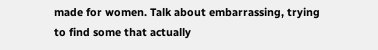made for women. Talk about embarrassing, trying to find some that actually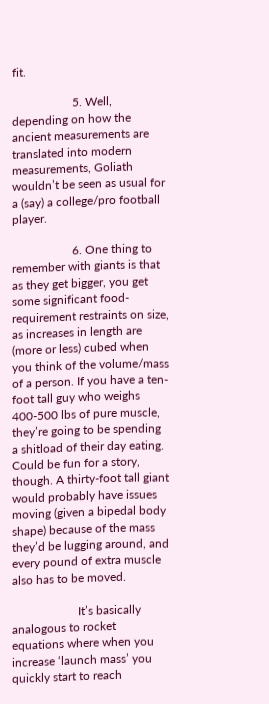fit.

                    5. Well, depending on how the ancient measurements are translated into modern measurements, Goliath wouldn’t be seen as usual for a (say) a college/pro football player.

                    6. One thing to remember with giants is that as they get bigger, you get some significant food-requirement restraints on size, as increases in length are (more or less) cubed when you think of the volume/mass of a person. If you have a ten-foot tall guy who weighs 400-500 lbs of pure muscle, they’re going to be spending a shitload of their day eating. Could be fun for a story, though. A thirty-foot tall giant would probably have issues moving (given a bipedal body shape) because of the mass they’d be lugging around, and every pound of extra muscle also has to be moved.

                      It’s basically analogous to rocket equations where when you increase ‘launch mass’ you quickly start to reach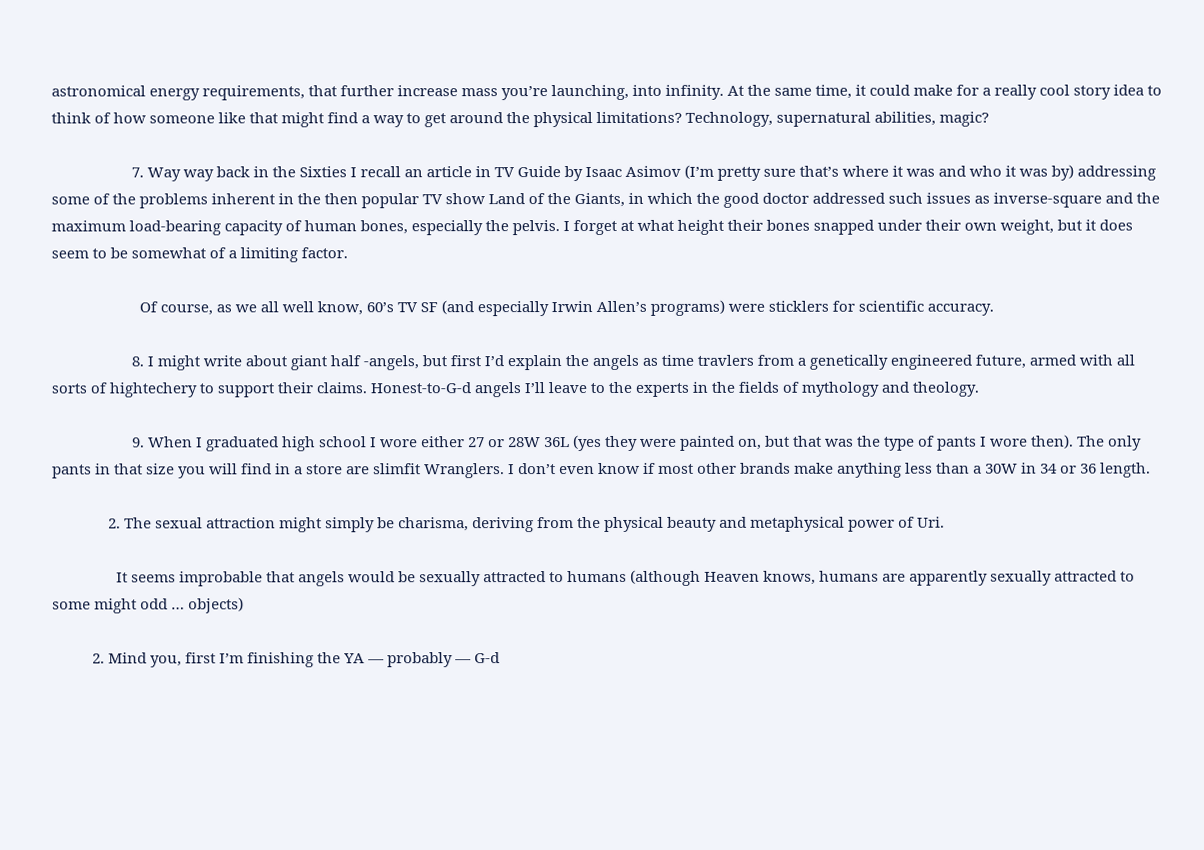astronomical energy requirements, that further increase mass you’re launching, into infinity. At the same time, it could make for a really cool story idea to think of how someone like that might find a way to get around the physical limitations? Technology, supernatural abilities, magic?

                    7. Way way back in the Sixties I recall an article in TV Guide by Isaac Asimov (I’m pretty sure that’s where it was and who it was by) addressing some of the problems inherent in the then popular TV show Land of the Giants, in which the good doctor addressed such issues as inverse-square and the maximum load-bearing capacity of human bones, especially the pelvis. I forget at what height their bones snapped under their own weight, but it does seem to be somewhat of a limiting factor.

                      Of course, as we all well know, 60’s TV SF (and especially Irwin Allen’s programs) were sticklers for scientific accuracy.

                    8. I might write about giant half -angels, but first I’d explain the angels as time travlers from a genetically engineered future, armed with all sorts of hightechery to support their claims. Honest-to-G-d angels I’ll leave to the experts in the fields of mythology and theology.

                    9. When I graduated high school I wore either 27 or 28W 36L (yes they were painted on, but that was the type of pants I wore then). The only pants in that size you will find in a store are slimfit Wranglers. I don’t even know if most other brands make anything less than a 30W in 34 or 36 length.

              2. The sexual attraction might simply be charisma, deriving from the physical beauty and metaphysical power of Uri.

                It seems improbable that angels would be sexually attracted to humans (although Heaven knows, humans are apparently sexually attracted to some might odd … objects)

          2. Mind you, first I’m finishing the YA — probably — G-d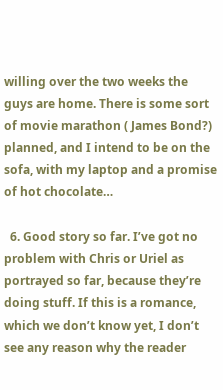willing over the two weeks the guys are home. There is some sort of movie marathon ( James Bond?) planned, and I intend to be on the sofa, with my laptop and a promise of hot chocolate…

  6. Good story so far. I’ve got no problem with Chris or Uriel as portrayed so far, because they’re doing stuff. If this is a romance, which we don’t know yet, I don’t see any reason why the reader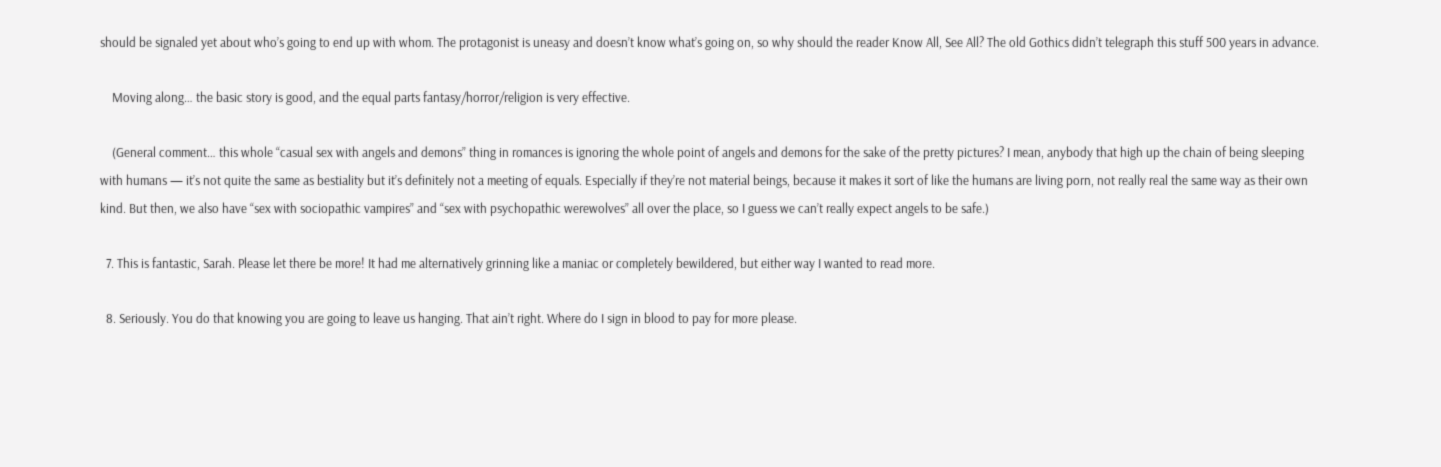should be signaled yet about who’s going to end up with whom. The protagonist is uneasy and doesn’t know what’s going on, so why should the reader Know All, See All? The old Gothics didn’t telegraph this stuff 500 years in advance.

    Moving along… the basic story is good, and the equal parts fantasy/horror/religion is very effective.

    (General comment… this whole “casual sex with angels and demons” thing in romances is ignoring the whole point of angels and demons for the sake of the pretty pictures? I mean, anybody that high up the chain of being sleeping with humans — it’s not quite the same as bestiality but it’s definitely not a meeting of equals. Especially if they’re not material beings, because it makes it sort of like the humans are living porn, not really real the same way as their own kind. But then, we also have “sex with sociopathic vampires” and “sex with psychopathic werewolves” all over the place, so I guess we can’t really expect angels to be safe.)

  7. This is fantastic, Sarah. Please let there be more! It had me alternatively grinning like a maniac or completely bewildered, but either way I wanted to read more.

  8. Seriously. You do that knowing you are going to leave us hanging. That ain’t right. Where do I sign in blood to pay for more please.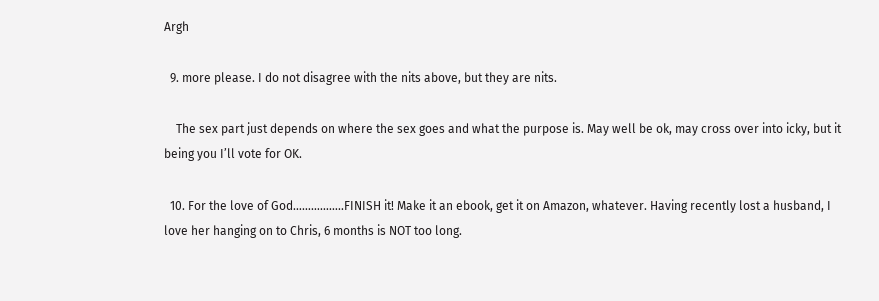Argh

  9. more please. I do not disagree with the nits above, but they are nits.

    The sex part just depends on where the sex goes and what the purpose is. May well be ok, may cross over into icky, but it being you I’ll vote for OK.

  10. For the love of God……………..FINISH it! Make it an ebook, get it on Amazon, whatever. Having recently lost a husband, I love her hanging on to Chris, 6 months is NOT too long.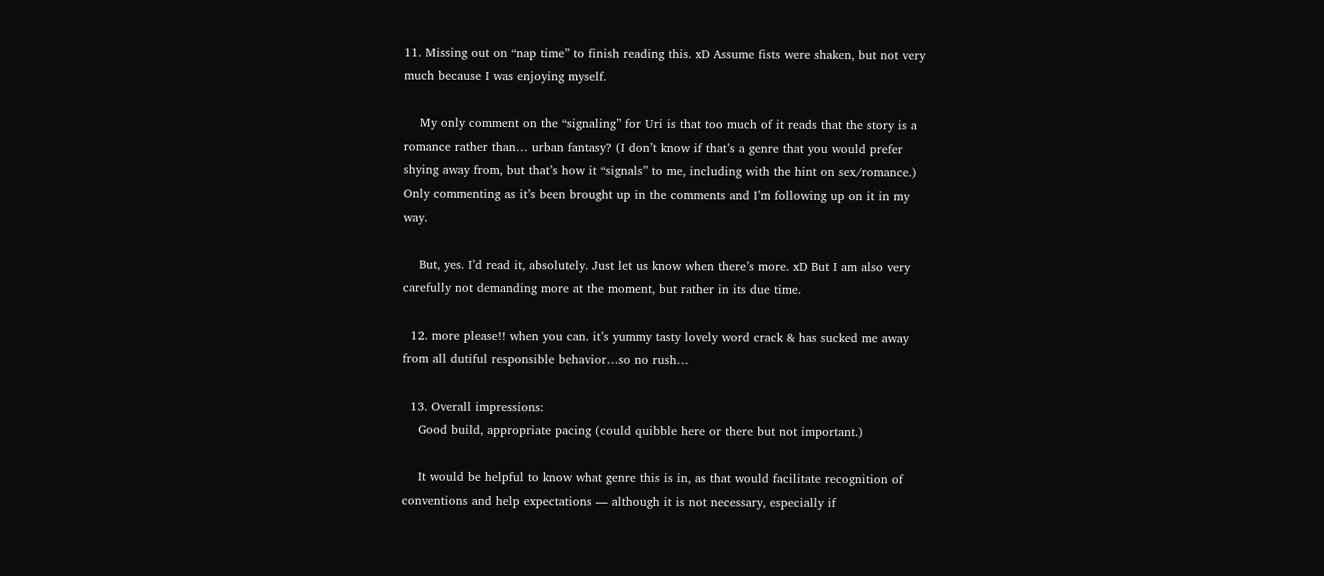11. Missing out on “nap time” to finish reading this. xD Assume fists were shaken, but not very much because I was enjoying myself.

    My only comment on the “signaling” for Uri is that too much of it reads that the story is a romance rather than… urban fantasy? (I don’t know if that’s a genre that you would prefer shying away from, but that’s how it “signals” to me, including with the hint on sex/romance.) Only commenting as it’s been brought up in the comments and I’m following up on it in my way.

    But, yes. I’d read it, absolutely. Just let us know when there’s more. xD But I am also very carefully not demanding more at the moment, but rather in its due time.

  12. more please!! when you can. it’s yummy tasty lovely word crack & has sucked me away from all dutiful responsible behavior…so no rush…

  13. Overall impressions:
    Good build, appropriate pacing (could quibble here or there but not important.)

    It would be helpful to know what genre this is in, as that would facilitate recognition of conventions and help expectations — although it is not necessary, especially if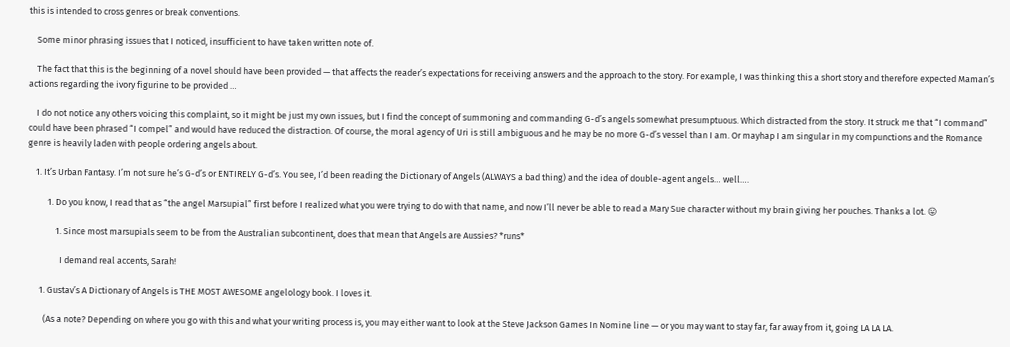this is intended to cross genres or break conventions.

    Some minor phrasing issues that I noticed, insufficient to have taken written note of.

    The fact that this is the beginning of a novel should have been provided — that affects the reader’s expectations for receiving answers and the approach to the story. For example, I was thinking this a short story and therefore expected Maman’s actions regarding the ivory figurine to be provided …

    I do not notice any others voicing this complaint, so it might be just my own issues, but I find the concept of summoning and commanding G-d’s angels somewhat presumptuous. Which distracted from the story. It struck me that “I command” could have been phrased “I compel” and would have reduced the distraction. Of course, the moral agency of Uri is still ambiguous and he may be no more G-d’s vessel than I am. Or mayhap I am singular in my compunctions and the Romance genre is heavily laden with people ordering angels about.

    1. It’s Urban Fantasy. I’m not sure he’s G-d’s or ENTIRELY G-d’s. You see, I’d been reading the Dictionary of Angels (ALWAYS a bad thing) and the idea of double-agent angels… well….

          1. Do you know, I read that as “the angel Marsupial” first before I realized what you were trying to do with that name, and now I’ll never be able to read a Mary Sue character without my brain giving her pouches. Thanks a lot. 😛

              1. Since most marsupials seem to be from the Australian subcontinent, does that mean that Angels are Aussies? *runs*

                I demand real accents, Sarah!

      1. Gustav’s A Dictionary of Angels is THE MOST AWESOME angelology book. I loves it.

        (As a note? Depending on where you go with this and what your writing process is, you may either want to look at the Steve Jackson Games In Nomine line — or you may want to stay far, far away from it, going LA LA LA.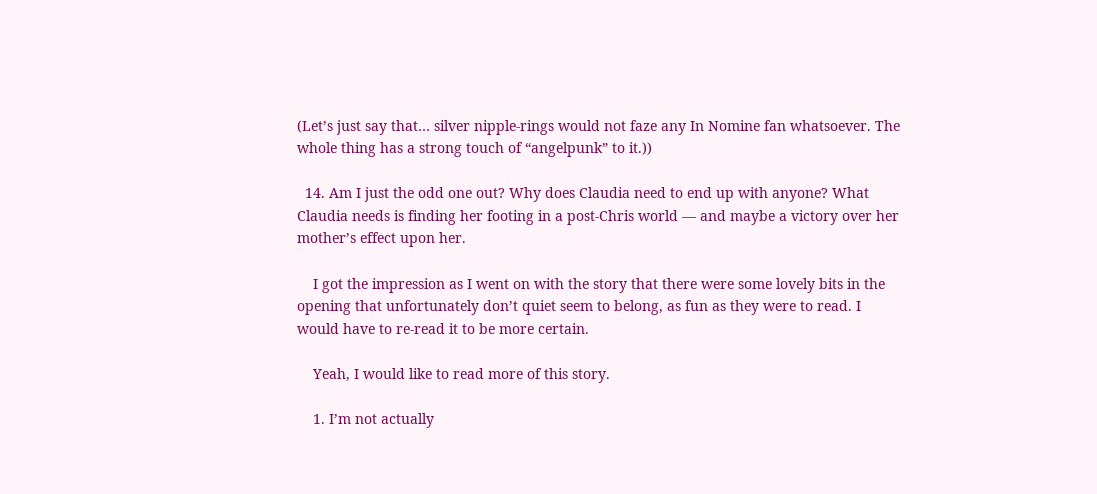(Let’s just say that… silver nipple-rings would not faze any In Nomine fan whatsoever. The whole thing has a strong touch of “angelpunk” to it.))

  14. Am I just the odd one out? Why does Claudia need to end up with anyone? What Claudia needs is finding her footing in a post-Chris world — and maybe a victory over her mother’s effect upon her.

    I got the impression as I went on with the story that there were some lovely bits in the opening that unfortunately don’t quiet seem to belong, as fun as they were to read. I would have to re-read it to be more certain.

    Yeah, I would like to read more of this story.

    1. I’m not actually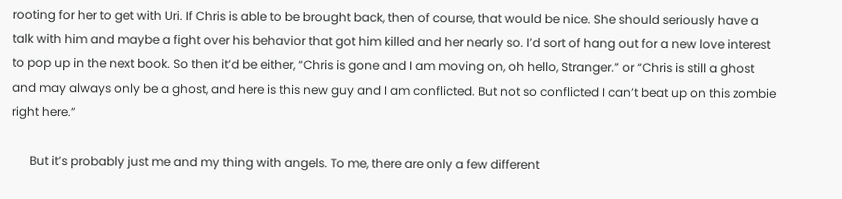rooting for her to get with Uri. If Chris is able to be brought back, then of course, that would be nice. She should seriously have a talk with him and maybe a fight over his behavior that got him killed and her nearly so. I’d sort of hang out for a new love interest to pop up in the next book. So then it’d be either, “Chris is gone and I am moving on, oh hello, Stranger.” or “Chris is still a ghost and may always only be a ghost, and here is this new guy and I am conflicted. But not so conflicted I can’t beat up on this zombie right here.”

      But it’s probably just me and my thing with angels. To me, there are only a few different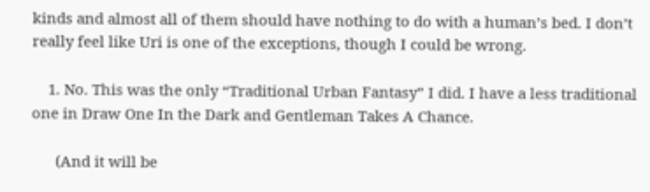kinds and almost all of them should have nothing to do with a human’s bed. I don’t really feel like Uri is one of the exceptions, though I could be wrong.

    1. No. This was the only “Traditional Urban Fantasy” I did. I have a less traditional one in Draw One In the Dark and Gentleman Takes A Chance.

      (And it will be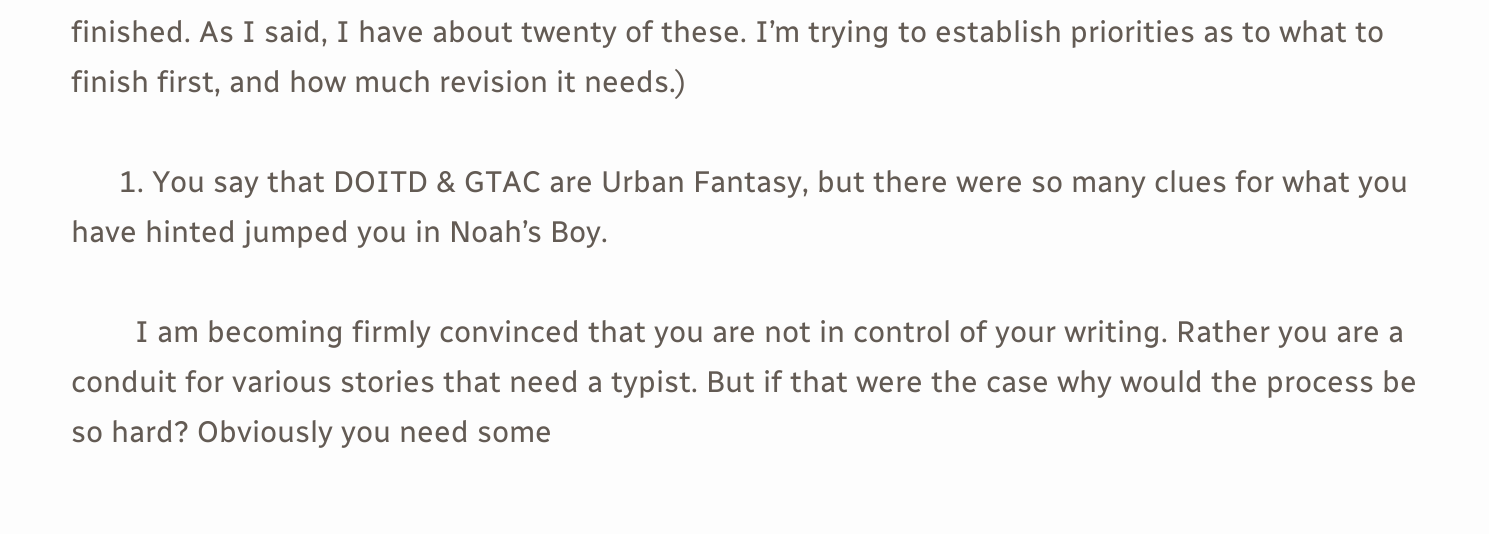finished. As I said, I have about twenty of these. I’m trying to establish priorities as to what to finish first, and how much revision it needs.)

      1. You say that DOITD & GTAC are Urban Fantasy, but there were so many clues for what you have hinted jumped you in Noah’s Boy.

        I am becoming firmly convinced that you are not in control of your writing. Rather you are a conduit for various stories that need a typist. But if that were the case why would the process be so hard? Obviously you need some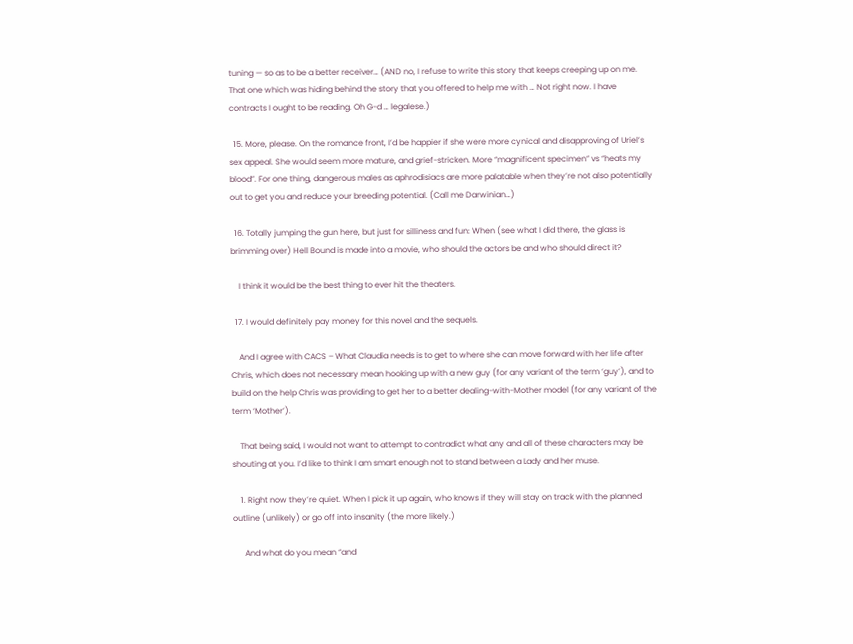tuning — so as to be a better receiver… (AND no, I refuse to write this story that keeps creeping up on me. That one which was hiding behind the story that you offered to help me with … Not right now. I have contracts I ought to be reading. Oh G-d … legalese.)

  15. More, please. On the romance front, I’d be happier if she were more cynical and disapproving of Uriel’s sex appeal. She would seem more mature, and grief-stricken. More “magnificent specimen” vs “heats my blood”. For one thing, dangerous males as aphrodisiacs are more palatable when they’re not also potentially out to get you and reduce your breeding potential. (Call me Darwinian…)

  16. Totally jumping the gun here, but just for silliness and fun: When (see what I did there, the glass is brimming over) Hell Bound is made into a movie, who should the actors be and who should direct it?

    I think it would be the best thing to ever hit the theaters.

  17. I would definitely pay money for this novel and the sequels.

    And I agree with CACS – What Claudia needs is to get to where she can move forward with her life after Chris, which does not necessary mean hooking up with a new guy (for any variant of the term ‘guy’), and to build on the help Chris was providing to get her to a better dealing-with-Mother model (for any variant of the term ‘Mother’).

    That being said, I would not want to attempt to contradict what any and all of these characters may be shouting at you. I’d like to think I am smart enough not to stand between a Lady and her muse.

    1. Right now they’re quiet. When I pick it up again, who knows if they will stay on track with the planned outline (unlikely) or go off into insanity (the more likely.)

      And what do you mean “and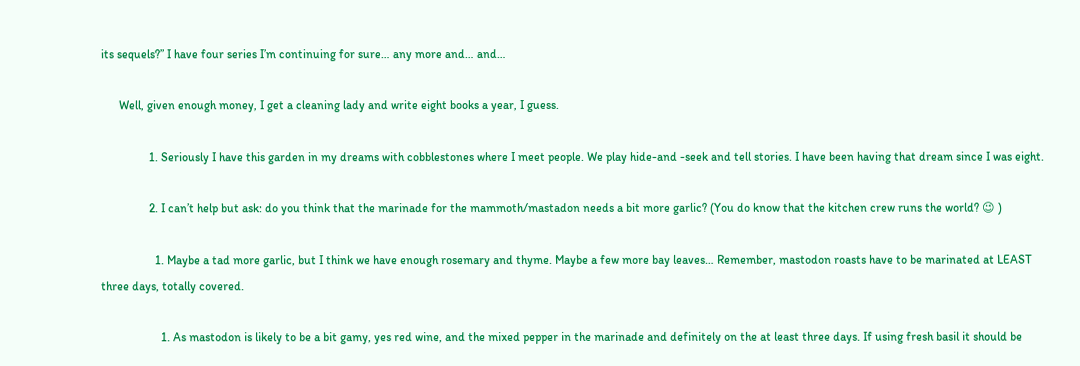its sequels?” I have four series I’m continuing for sure… any more and… and…

      Well, given enough money, I get a cleaning lady and write eight books a year, I guess.

                1. Seriously I have this garden in my dreams with cobblestones where I meet people. We play hide-and -seek and tell stories. I have been having that dream since I was eight.

                2. I can’t help but ask: do you think that the marinade for the mammoth/mastadon needs a bit more garlic? (You do know that the kitchen crew runs the world? 😉 )

                  1. Maybe a tad more garlic, but I think we have enough rosemary and thyme. Maybe a few more bay leaves… Remember, mastodon roasts have to be marinated at LEAST three days, totally covered.

                    1. As mastodon is likely to be a bit gamy, yes red wine, and the mixed pepper in the marinade and definitely on the at least three days. If using fresh basil it should be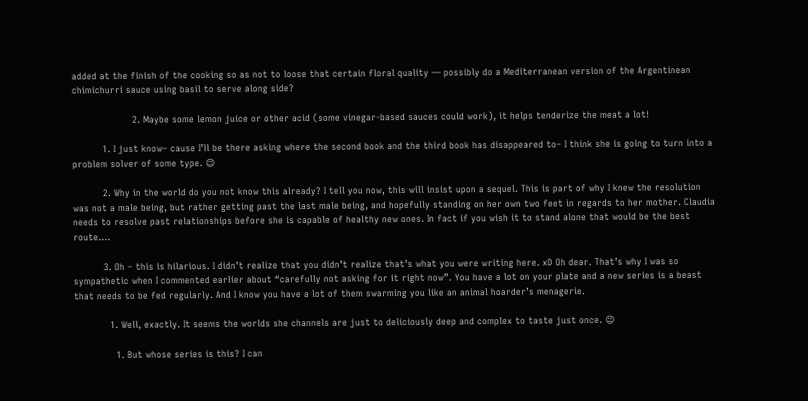added at the finish of the cooking so as not to loose that certain floral quality — possibly do a Mediterranean version of the Argentinean chimichurri sauce using basil to serve along side?

                    2. Maybe some lemon juice or other acid (some vinegar-based sauces could work), it helps tenderize the meat a lot!

          1. I just know– cause I’ll be there asking where the second book and the third book has disappeared to– I think she is going to turn into a problem solver of some type. 😉

          2. Why in the world do you not know this already? I tell you now, this will insist upon a sequel. This is part of why I knew the resolution was not a male being, but rather getting past the last male being, and hopefully standing on her own two feet in regards to her mother. Claudia needs to resolve past relationships before she is capable of healthy new ones. In fact if you wish it to stand alone that would be the best route….

          3. Oh – this is hilarious. I didn’t realize that you didn’t realize that’s what you were writing here. xD Oh dear. That’s why I was so sympathetic when I commented earlier about “carefully not asking for it right now”. You have a lot on your plate and a new series is a beast that needs to be fed regularly. And I know you have a lot of them swarming you like an animal hoarder’s menagerie.

            1. Well, exactly. It seems the worlds she channels are just to deliciously deep and complex to taste just once. 😉

              1. But whose series is this? I can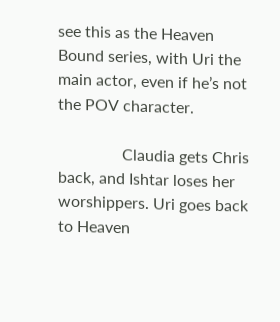see this as the Heaven Bound series, with Uri the main actor, even if he’s not the POV character.

                Claudia gets Chris back, and Ishtar loses her worshippers. Uri goes back to Heaven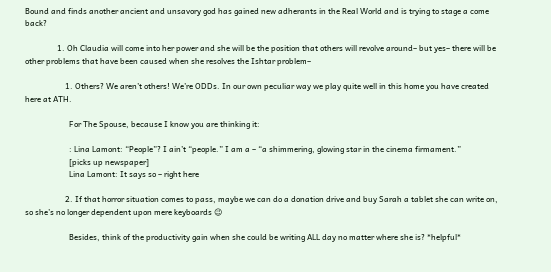Bound and finds another ancient and unsavory god has gained new adherants in the Real World and is trying to stage a come back?

                1. Oh Claudia will come into her power and she will be the position that others will revolve around– but yes– there will be other problems that have been caused when she resolves the Ishtar problem–

                    1. Others? We aren’t others! We’re ODDs. In our own peculiar way we play quite well in this home you have created here at ATH.

                      For The Spouse, because I know you are thinking it:

                      : Lina Lamont: “People”? I ain’t “people.” I am a – “a shimmering, glowing star in the cinema firmament.”
                      [picks up newspaper]
                      Lina Lamont: It says so – right here

                    2. If that horror situation comes to pass, maybe we can do a donation drive and buy Sarah a tablet she can write on, so she’s no longer dependent upon mere keyboards 😉

                      Besides, think of the productivity gain when she could be writing ALL day no matter where she is? *helpful*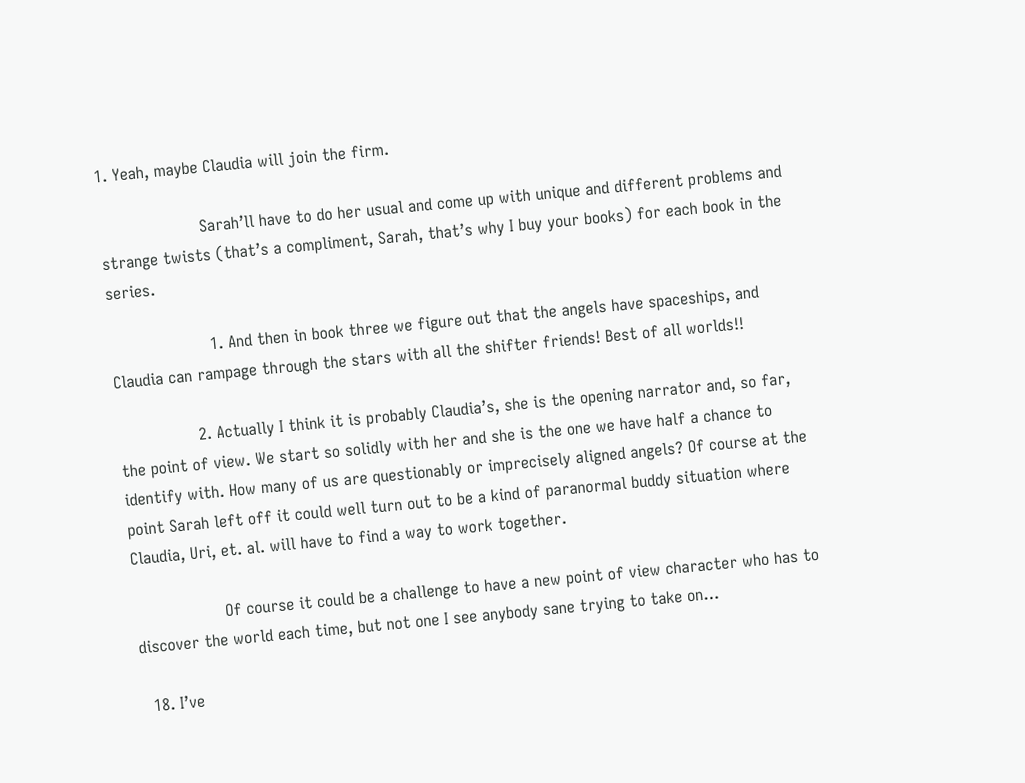1. Yeah, maybe Claudia will join the firm.

                    Sarah’ll have to do her usual and come up with unique and different problems and strange twists (that’s a compliment, Sarah, that’s why I buy your books) for each book in the series.

                    1. And then in book three we figure out that the angels have spaceships, and Claudia can rampage through the stars with all the shifter friends! Best of all worlds!!

                2. Actually I think it is probably Claudia’s, she is the opening narrator and, so far, the point of view. We start so solidly with her and she is the one we have half a chance to identify with. How many of us are questionably or imprecisely aligned angels? Of course at the point Sarah left off it could well turn out to be a kind of paranormal buddy situation where Claudia, Uri, et. al. will have to find a way to work together.

                  Of course it could be a challenge to have a new point of view character who has to discover the world each time, but not one I see anybody sane trying to take on…

  18. I’ve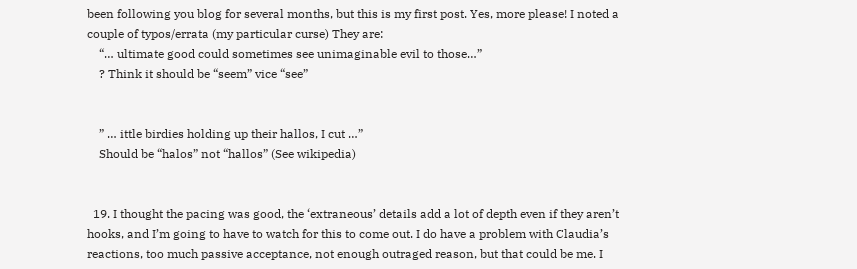been following you blog for several months, but this is my first post. Yes, more please! I noted a couple of typos/errata (my particular curse) They are:
    “… ultimate good could sometimes see unimaginable evil to those…”
    ? Think it should be “seem” vice “see”


    ” … ittle birdies holding up their hallos, I cut …”
    Should be “halos” not “hallos” (See wikipedia)


  19. I thought the pacing was good, the ‘extraneous’ details add a lot of depth even if they aren’t hooks, and I’m going to have to watch for this to come out. I do have a problem with Claudia’s reactions, too much passive acceptance, not enough outraged reason, but that could be me. I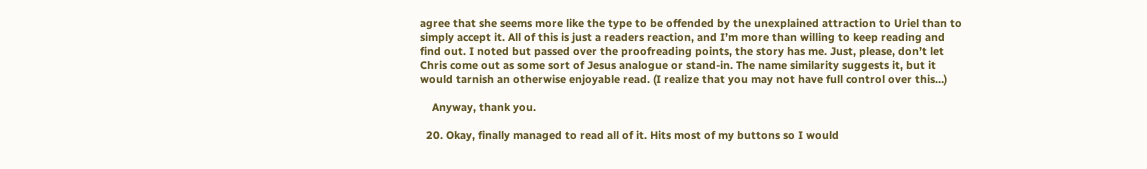agree that she seems more like the type to be offended by the unexplained attraction to Uriel than to simply accept it. All of this is just a readers reaction, and I’m more than willing to keep reading and find out. I noted but passed over the proofreading points, the story has me. Just, please, don’t let Chris come out as some sort of Jesus analogue or stand-in. The name similarity suggests it, but it would tarnish an otherwise enjoyable read. (I realize that you may not have full control over this…)

    Anyway, thank you.

  20. Okay, finally managed to read all of it. Hits most of my buttons so I would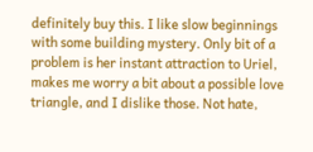definitely buy this. I like slow beginnings with some building mystery. Only bit of a problem is her instant attraction to Uriel, makes me worry a bit about a possible love triangle, and I dislike those. Not hate,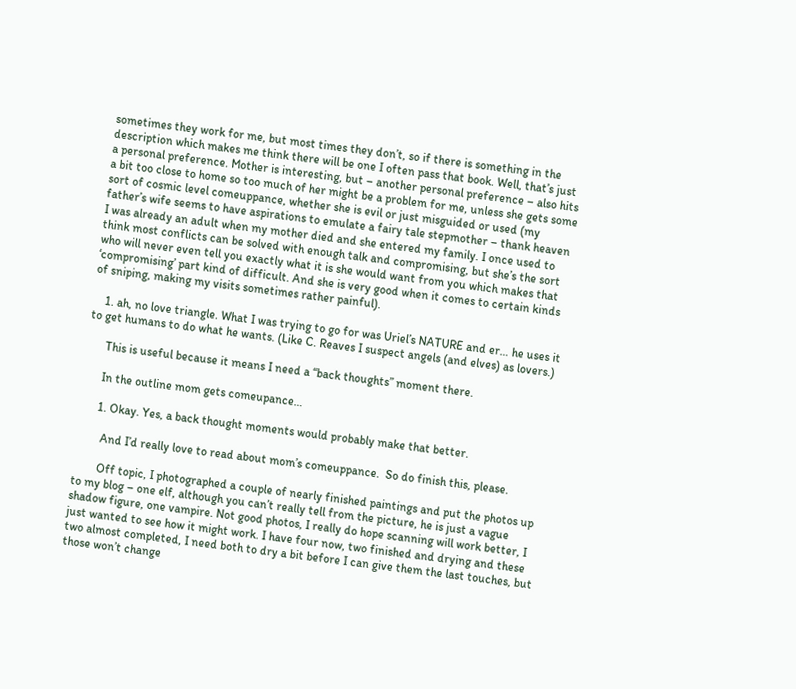sometimes they work for me, but most times they don’t, so if there is something in the description which makes me think there will be one I often pass that book. Well, that’s just a personal preference. Mother is interesting, but – another personal preference – also hits a bit too close to home so too much of her might be a problem for me, unless she gets some sort of cosmic level comeuppance, whether she is evil or just misguided or used (my father’s wife seems to have aspirations to emulate a fairy tale stepmother – thank heaven I was already an adult when my mother died and she entered my family. I once used to think most conflicts can be solved with enough talk and compromising, but she’s the sort who will never even tell you exactly what it is she would want from you which makes that ‘compromising’ part kind of difficult. And she is very good when it comes to certain kinds of sniping, making my visits sometimes rather painful).

    1. ah, no love triangle. What I was trying to go for was Uriel’s NATURE and er… he uses it to get humans to do what he wants. (Like C. Reaves I suspect angels (and elves) as lovers.)

      This is useful because it means I need a “back thoughts” moment there.

      In the outline mom gets comeupance…

      1. Okay. Yes, a back thought moments would probably make that better.

        And I’d really love to read about mom’s comeuppance.  So do finish this, please.

        Off topic, I photographed a couple of nearly finished paintings and put the photos up to my blog – one elf, although you can’t really tell from the picture, he is just a vague shadow figure, one vampire. Not good photos, I really do hope scanning will work better, I just wanted to see how it might work. I have four now, two finished and drying and these two almost completed, I need both to dry a bit before I can give them the last touches, but those won’t change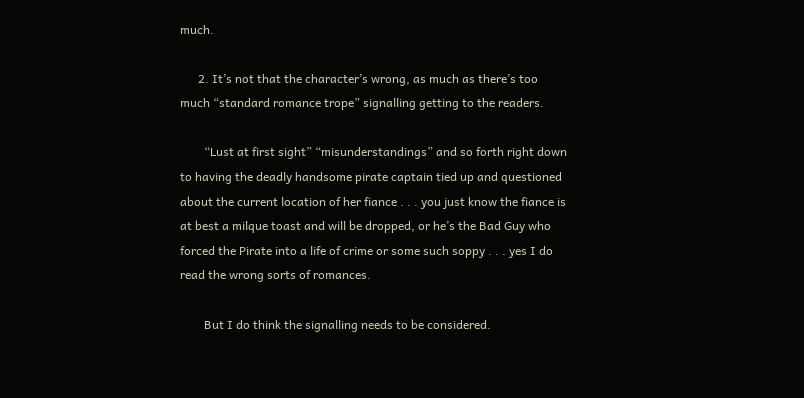much.

      2. It’s not that the character’s wrong, as much as there’s too much “standard romance trope” signalling getting to the readers.

        “Lust at first sight” “misunderstandings” and so forth right down to having the deadly handsome pirate captain tied up and questioned about the current location of her fiance . . . you just know the fiance is at best a milque toast and will be dropped, or he’s the Bad Guy who forced the Pirate into a life of crime or some such soppy . . . yes I do read the wrong sorts of romances.

        But I do think the signalling needs to be considered.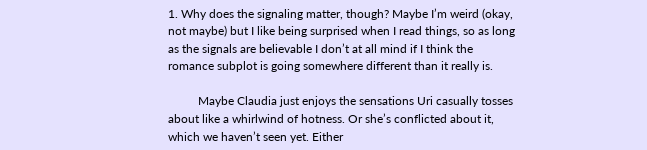1. Why does the signaling matter, though? Maybe I’m weird (okay, not maybe) but I like being surprised when I read things, so as long as the signals are believable I don’t at all mind if I think the romance subplot is going somewhere different than it really is.

          Maybe Claudia just enjoys the sensations Uri casually tosses about like a whirlwind of hotness. Or she’s conflicted about it, which we haven’t seen yet. Either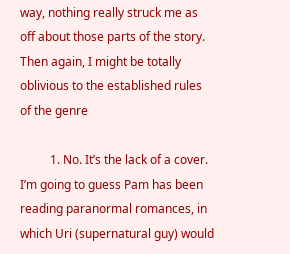way, nothing really struck me as off about those parts of the story. Then again, I might be totally oblivious to the established rules of the genre

          1. No. It’s the lack of a cover. I’m going to guess Pam has been reading paranormal romances, in which Uri (supernatural guy) would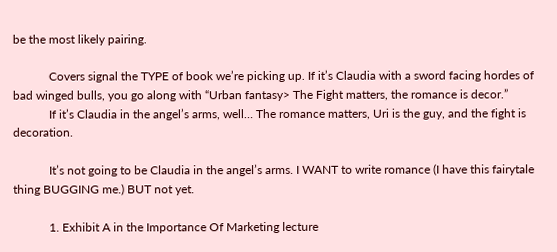be the most likely pairing.

            Covers signal the TYPE of book we’re picking up. If it’s Claudia with a sword facing hordes of bad winged bulls, you go along with “Urban fantasy> The Fight matters, the romance is decor.”
            If it’s Claudia in the angel’s arms, well… The romance matters, Uri is the guy, and the fight is decoration.

            It’s not going to be Claudia in the angel’s arms. I WANT to write romance (I have this fairytale thing BUGGING me.) BUT not yet.

            1. Exhibit A in the Importance Of Marketing lecture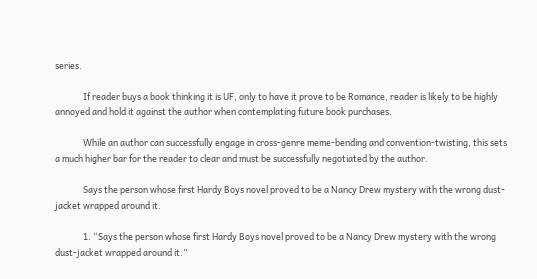series.

              If reader buys a book thinking it is UF, only to have it prove to be Romance, reader is likely to be highly annoyed and hold it against the author when contemplating future book purchases.

              While an author can successfully engage in cross-genre meme-bending and convention-twisting, this sets a much higher bar for the reader to clear and must be successfully negotiated by the author.

              Says the person whose first Hardy Boys novel proved to be a Nancy Drew mystery with the wrong dust-jacket wrapped around it.

              1. “Says the person whose first Hardy Boys novel proved to be a Nancy Drew mystery with the wrong dust-jacket wrapped around it.”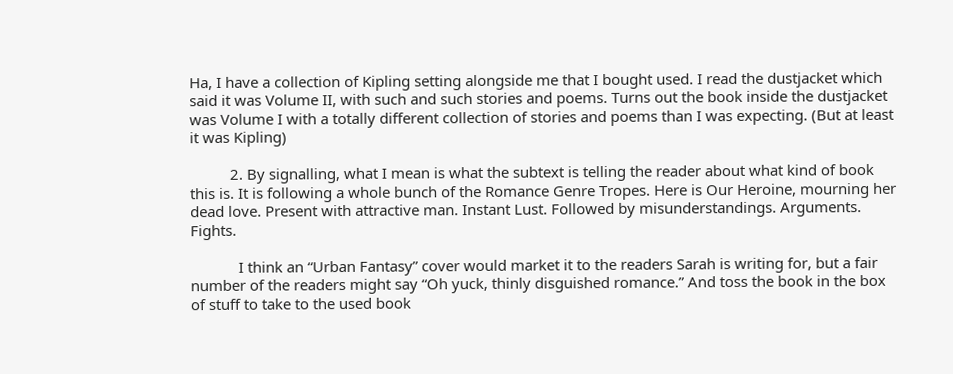Ha, I have a collection of Kipling setting alongside me that I bought used. I read the dustjacket which said it was Volume II, with such and such stories and poems. Turns out the book inside the dustjacket was Volume I with a totally different collection of stories and poems than I was expecting. (But at least it was Kipling)

          2. By signalling, what I mean is what the subtext is telling the reader about what kind of book this is. It is following a whole bunch of the Romance Genre Tropes. Here is Our Heroine, mourning her dead love. Present with attractive man. Instant Lust. Followed by misunderstandings. Arguments. Fights.

            I think an “Urban Fantasy” cover would market it to the readers Sarah is writing for, but a fair number of the readers might say “Oh yuck, thinly disguished romance.” And toss the book in the box of stuff to take to the used book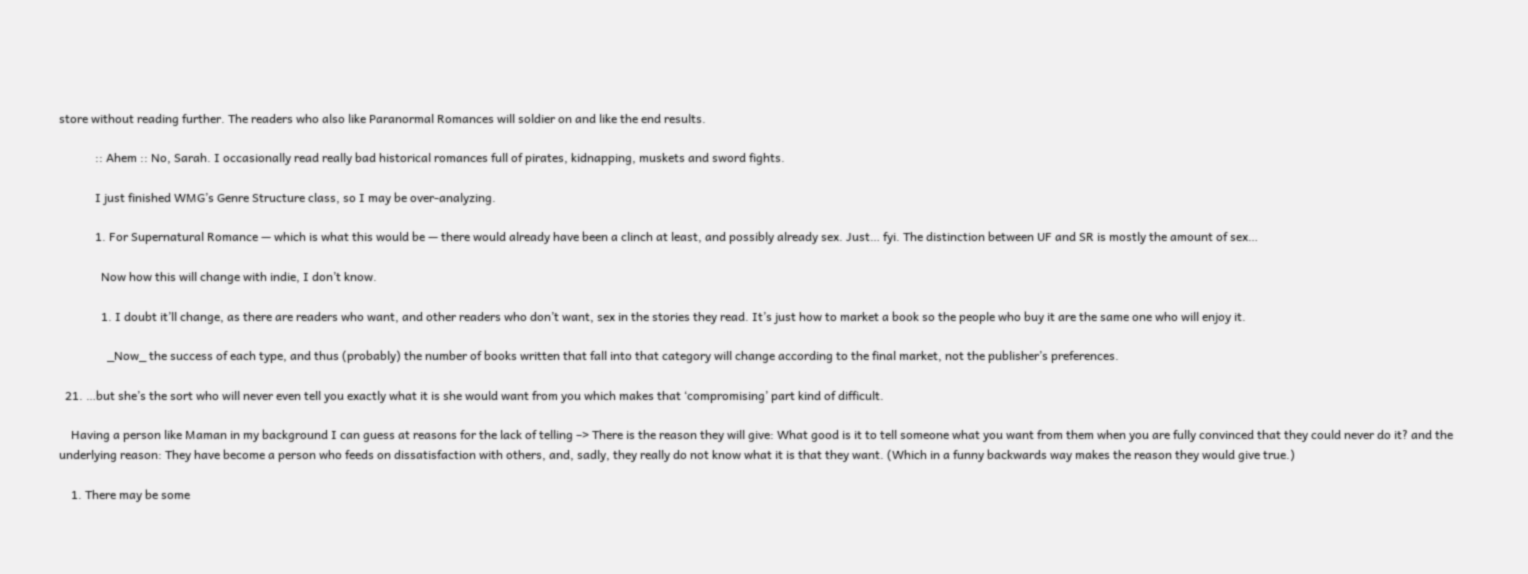store without reading further. The readers who also like Paranormal Romances will soldier on and like the end results.

            :: Ahem :: No, Sarah. I occasionally read really bad historical romances full of pirates, kidnapping, muskets and sword fights.

            I just finished WMG’s Genre Structure class, so I may be over-analyzing.

            1. For Supernatural Romance — which is what this would be — there would already have been a clinch at least, and possibly already sex. Just… fyi. The distinction between UF and SR is mostly the amount of sex…

              Now how this will change with indie, I don’t know.

              1. I doubt it’ll change, as there are readers who want, and other readers who don’t want, sex in the stories they read. It’s just how to market a book so the people who buy it are the same one who will enjoy it.

                _Now_ the success of each type, and thus (probably) the number of books written that fall into that category will change according to the final market, not the publisher’s preferences.

  21. …but she’s the sort who will never even tell you exactly what it is she would want from you which makes that ‘compromising’ part kind of difficult.

    Having a person like Maman in my background I can guess at reasons for the lack of telling –> There is the reason they will give: What good is it to tell someone what you want from them when you are fully convinced that they could never do it? and the underlying reason: They have become a person who feeds on dissatisfaction with others, and, sadly, they really do not know what it is that they want. (Which in a funny backwards way makes the reason they would give true.)

    1. There may be some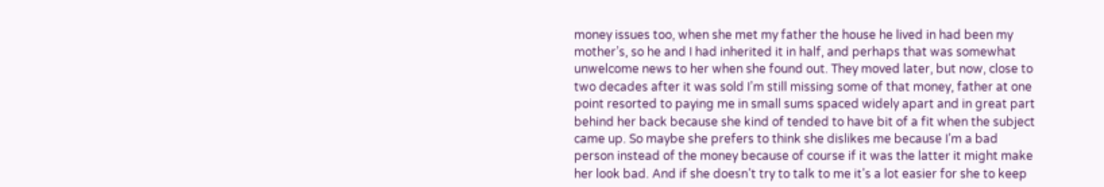money issues too, when she met my father the house he lived in had been my mother’s, so he and I had inherited it in half, and perhaps that was somewhat unwelcome news to her when she found out. They moved later, but now, close to two decades after it was sold I’m still missing some of that money, father at one point resorted to paying me in small sums spaced widely apart and in great part behind her back because she kind of tended to have bit of a fit when the subject came up. So maybe she prefers to think she dislikes me because I’m a bad person instead of the money because of course if it was the latter it might make her look bad. And if she doesn’t try to talk to me it’s a lot easier for she to keep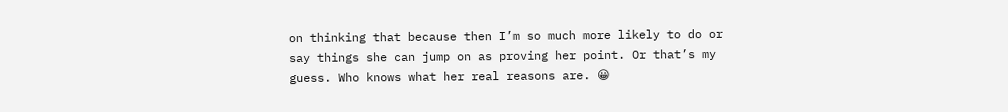on thinking that because then I’m so much more likely to do or say things she can jump on as proving her point. Or that’s my guess. Who knows what her real reasons are. 😀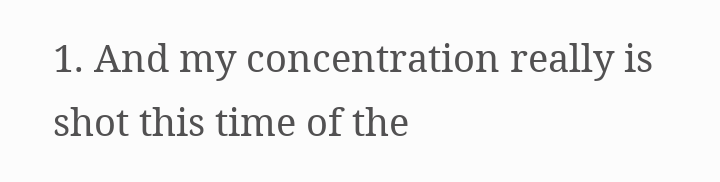1. And my concentration really is shot this time of the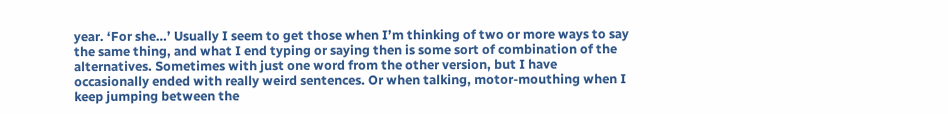year. ‘For she…’ Usually I seem to get those when I’m thinking of two or more ways to say the same thing, and what I end typing or saying then is some sort of combination of the alternatives. Sometimes with just one word from the other version, but I have occasionally ended with really weird sentences. Or when talking, motor-mouthing when I keep jumping between the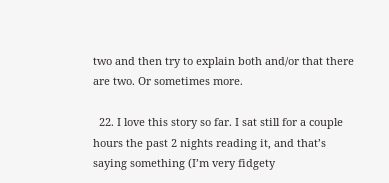two and then try to explain both and/or that there are two. Or sometimes more.

  22. I love this story so far. I sat still for a couple hours the past 2 nights reading it, and that’s saying something (I’m very fidgety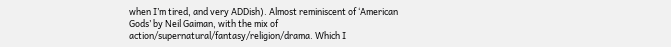when I’m tired, and very ADDish). Almost reminiscent of ‘American Gods’ by Neil Gaiman, with the mix of action/supernatural/fantasy/religion/drama. Which I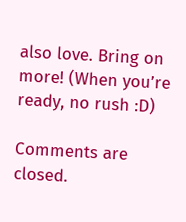also love. Bring on more! (When you’re ready, no rush :D)

Comments are closed.